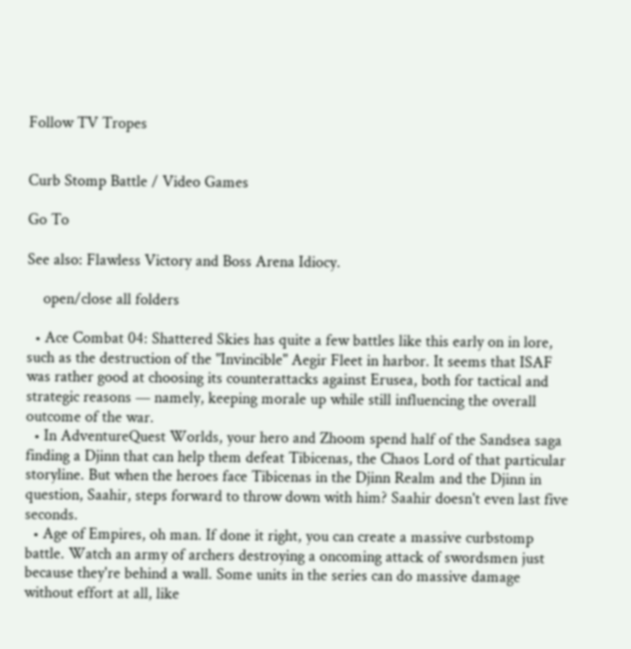Follow TV Tropes


Curb Stomp Battle / Video Games

Go To

See also: Flawless Victory and Boss Arena Idiocy.

    open/close all folders

  • Ace Combat 04: Shattered Skies has quite a few battles like this early on in lore, such as the destruction of the "Invincible" Aegir Fleet in harbor. It seems that ISAF was rather good at choosing its counterattacks against Erusea, both for tactical and strategic reasons — namely, keeping morale up while still influencing the overall outcome of the war.
  • In AdventureQuest Worlds, your hero and Zhoom spend half of the Sandsea saga finding a Djinn that can help them defeat Tibicenas, the Chaos Lord of that particular storyline. But when the heroes face Tibicenas in the Djinn Realm and the Djinn in question, Saahir, steps forward to throw down with him? Saahir doesn't even last five seconds.
  • Age of Empires, oh man. If done it right, you can create a massive curbstomp battle. Watch an army of archers destroying a oncoming attack of swordsmen just because they're behind a wall. Some units in the series can do massive damage without effort at all, like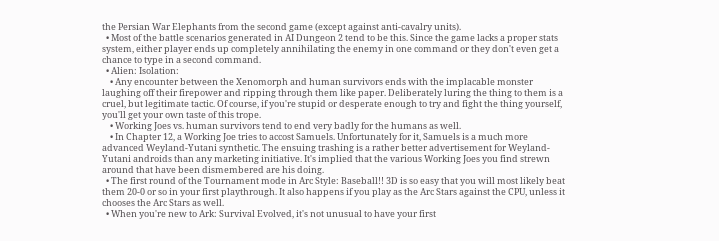the Persian War Elephants from the second game (except against anti-cavalry units).
  • Most of the battle scenarios generated in AI Dungeon 2 tend to be this. Since the game lacks a proper stats system, either player ends up completely annihilating the enemy in one command or they don't even get a chance to type in a second command.
  • Alien: Isolation:
    • Any encounter between the Xenomorph and human survivors ends with the implacable monster laughing off their firepower and ripping through them like paper. Deliberately luring the thing to them is a cruel, but legitimate tactic. Of course, if you're stupid or desperate enough to try and fight the thing yourself, you'll get your own taste of this trope.
    • Working Joes vs. human survivors tend to end very badly for the humans as well.
    • In Chapter 12, a Working Joe tries to accost Samuels. Unfortunately for it, Samuels is a much more advanced Weyland-Yutani synthetic. The ensuing trashing is a rather better advertisement for Weyland-Yutani androids than any marketing initiative. It's implied that the various Working Joes you find strewn around that have been dismembered are his doing.
  • The first round of the Tournament mode in Arc Style: Baseball!! 3D is so easy that you will most likely beat them 20-0 or so in your first playthrough. It also happens if you play as the Arc Stars against the CPU, unless it chooses the Arc Stars as well.
  • When you're new to Ark: Survival Evolved, it's not unusual to have your first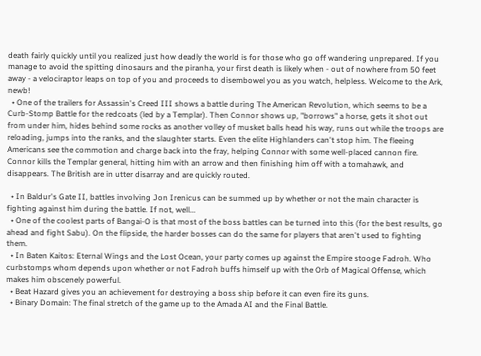death fairly quickly until you realized just how deadly the world is for those who go off wandering unprepared. If you manage to avoid the spitting dinosaurs and the piranha, your first death is likely when - out of nowhere from 50 feet away - a velociraptor leaps on top of you and proceeds to disembowel you as you watch, helpless. Welcome to the Ark, newb!
  • One of the trailers for Assassin's Creed III shows a battle during The American Revolution, which seems to be a Curb-Stomp Battle for the redcoats (led by a Templar). Then Connor shows up, "borrows" a horse, gets it shot out from under him, hides behind some rocks as another volley of musket balls head his way, runs out while the troops are reloading, jumps into the ranks, and the slaughter starts. Even the elite Highlanders can't stop him. The fleeing Americans see the commotion and charge back into the fray, helping Connor with some well-placed cannon fire. Connor kills the Templar general, hitting him with an arrow and then finishing him off with a tomahawk, and disappears. The British are in utter disarray and are quickly routed.

  • In Baldur's Gate II, battles involving Jon Irenicus can be summed up by whether or not the main character is fighting against him during the battle. If not, well...
  • One of the coolest parts of Bangai-O is that most of the boss battles can be turned into this (for the best results, go ahead and fight Sabu). On the flipside, the harder bosses can do the same for players that aren't used to fighting them.
  • In Baten Kaitos: Eternal Wings and the Lost Ocean, your party comes up against the Empire stooge Fadroh. Who curbstomps whom depends upon whether or not Fadroh buffs himself up with the Orb of Magical Offense, which makes him obscenely powerful.
  • Beat Hazard gives you an achievement for destroying a boss ship before it can even fire its guns.
  • Binary Domain: The final stretch of the game up to the Amada AI and the Final Battle.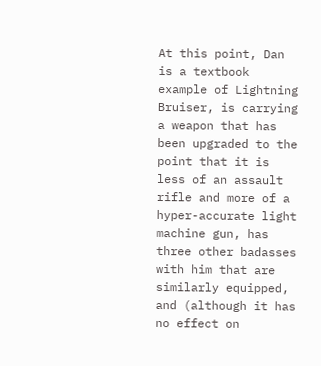At this point, Dan is a textbook example of Lightning Bruiser, is carrying a weapon that has been upgraded to the point that it is less of an assault rifle and more of a hyper-accurate light machine gun, has three other badasses with him that are similarly equipped, and (although it has no effect on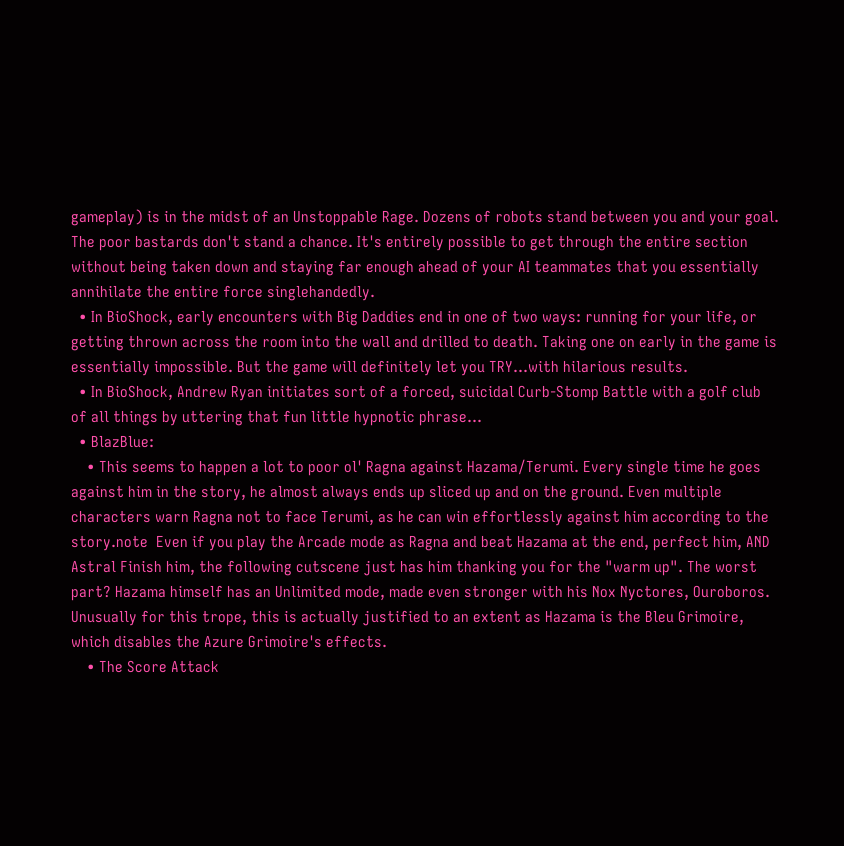gameplay) is in the midst of an Unstoppable Rage. Dozens of robots stand between you and your goal. The poor bastards don't stand a chance. It's entirely possible to get through the entire section without being taken down and staying far enough ahead of your AI teammates that you essentially annihilate the entire force singlehandedly.
  • In BioShock, early encounters with Big Daddies end in one of two ways: running for your life, or getting thrown across the room into the wall and drilled to death. Taking one on early in the game is essentially impossible. But the game will definitely let you TRY...with hilarious results.
  • In BioShock, Andrew Ryan initiates sort of a forced, suicidal Curb-Stomp Battle with a golf club of all things by uttering that fun little hypnotic phrase...
  • BlazBlue:
    • This seems to happen a lot to poor ol' Ragna against Hazama/Terumi. Every single time he goes against him in the story, he almost always ends up sliced up and on the ground. Even multiple characters warn Ragna not to face Terumi, as he can win effortlessly against him according to the story.note  Even if you play the Arcade mode as Ragna and beat Hazama at the end, perfect him, AND Astral Finish him, the following cutscene just has him thanking you for the "warm up". The worst part? Hazama himself has an Unlimited mode, made even stronger with his Nox Nyctores, Ouroboros. Unusually for this trope, this is actually justified to an extent as Hazama is the Bleu Grimoire, which disables the Azure Grimoire's effects.
    • The Score Attack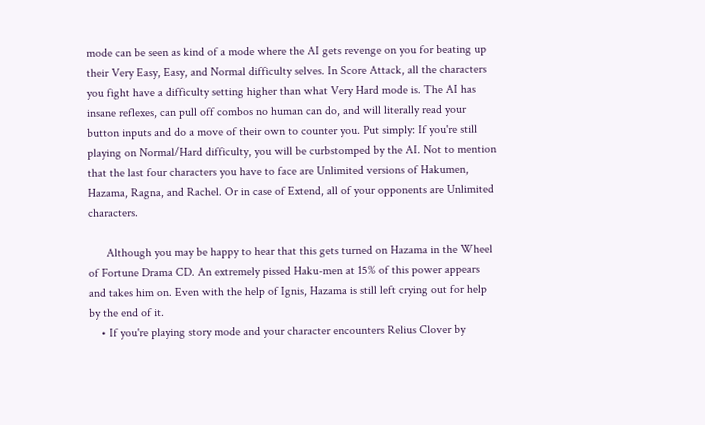mode can be seen as kind of a mode where the AI gets revenge on you for beating up their Very Easy, Easy, and Normal difficulty selves. In Score Attack, all the characters you fight have a difficulty setting higher than what Very Hard mode is. The AI has insane reflexes, can pull off combos no human can do, and will literally read your button inputs and do a move of their own to counter you. Put simply: If you're still playing on Normal/Hard difficulty, you will be curbstomped by the AI. Not to mention that the last four characters you have to face are Unlimited versions of Hakumen, Hazama, Ragna, and Rachel. Or in case of Extend, all of your opponents are Unlimited characters.

      Although you may be happy to hear that this gets turned on Hazama in the Wheel of Fortune Drama CD. An extremely pissed Haku-men at 15% of this power appears and takes him on. Even with the help of Ignis, Hazama is still left crying out for help by the end of it.
    • If you're playing story mode and your character encounters Relius Clover by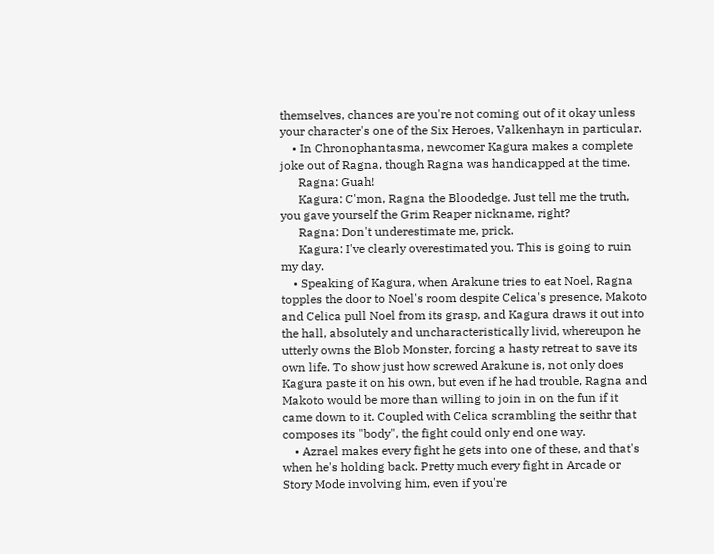themselves, chances are you're not coming out of it okay unless your character's one of the Six Heroes, Valkenhayn in particular.
    • In Chronophantasma, newcomer Kagura makes a complete joke out of Ragna, though Ragna was handicapped at the time.
      Ragna: Guah!
      Kagura: C'mon, Ragna the Bloodedge. Just tell me the truth, you gave yourself the Grim Reaper nickname, right?
      Ragna: Don't underestimate me, prick.
      Kagura: I've clearly overestimated you. This is going to ruin my day.
    • Speaking of Kagura, when Arakune tries to eat Noel, Ragna topples the door to Noel's room despite Celica's presence, Makoto and Celica pull Noel from its grasp, and Kagura draws it out into the hall, absolutely and uncharacteristically livid, whereupon he utterly owns the Blob Monster, forcing a hasty retreat to save its own life. To show just how screwed Arakune is, not only does Kagura paste it on his own, but even if he had trouble, Ragna and Makoto would be more than willing to join in on the fun if it came down to it. Coupled with Celica scrambling the seithr that composes its "body", the fight could only end one way.
    • Azrael makes every fight he gets into one of these, and that's when he's holding back. Pretty much every fight in Arcade or Story Mode involving him, even if you're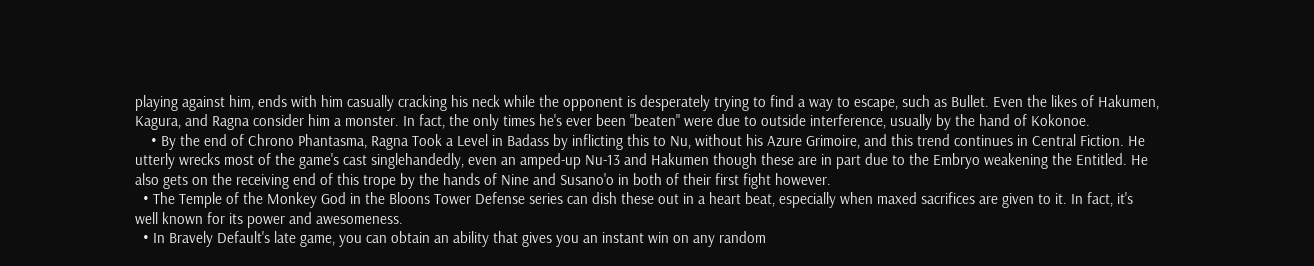playing against him, ends with him casually cracking his neck while the opponent is desperately trying to find a way to escape, such as Bullet. Even the likes of Hakumen, Kagura, and Ragna consider him a monster. In fact, the only times he's ever been "beaten" were due to outside interference, usually by the hand of Kokonoe.
    • By the end of Chrono Phantasma, Ragna Took a Level in Badass by inflicting this to Nu, without his Azure Grimoire, and this trend continues in Central Fiction. He utterly wrecks most of the game's cast singlehandedly, even an amped-up Nu-13 and Hakumen though these are in part due to the Embryo weakening the Entitled. He also gets on the receiving end of this trope by the hands of Nine and Susano'o in both of their first fight however.
  • The Temple of the Monkey God in the Bloons Tower Defense series can dish these out in a heart beat, especially when maxed sacrifices are given to it. In fact, it's well known for its power and awesomeness.
  • In Bravely Default's late game, you can obtain an ability that gives you an instant win on any random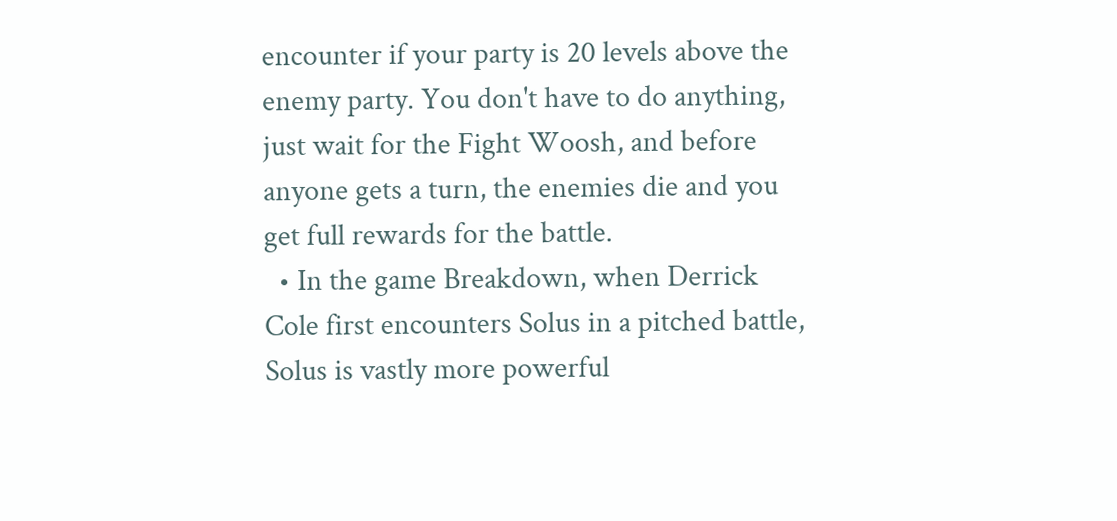encounter if your party is 20 levels above the enemy party. You don't have to do anything, just wait for the Fight Woosh, and before anyone gets a turn, the enemies die and you get full rewards for the battle.
  • In the game Breakdown, when Derrick Cole first encounters Solus in a pitched battle, Solus is vastly more powerful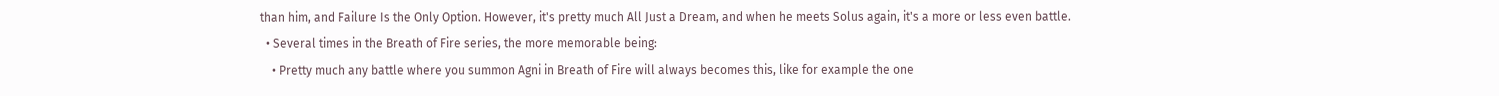than him, and Failure Is the Only Option. However, it's pretty much All Just a Dream, and when he meets Solus again, it's a more or less even battle.
  • Several times in the Breath of Fire series, the more memorable being:
    • Pretty much any battle where you summon Agni in Breath of Fire will always becomes this, like for example the one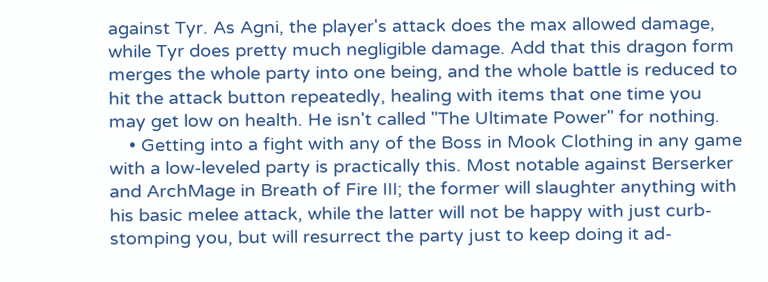against Tyr. As Agni, the player's attack does the max allowed damage, while Tyr does pretty much negligible damage. Add that this dragon form merges the whole party into one being, and the whole battle is reduced to hit the attack button repeatedly, healing with items that one time you may get low on health. He isn't called "The Ultimate Power" for nothing.
    • Getting into a fight with any of the Boss in Mook Clothing in any game with a low-leveled party is practically this. Most notable against Berserker and ArchMage in Breath of Fire III; the former will slaughter anything with his basic melee attack, while the latter will not be happy with just curb-stomping you, but will resurrect the party just to keep doing it ad-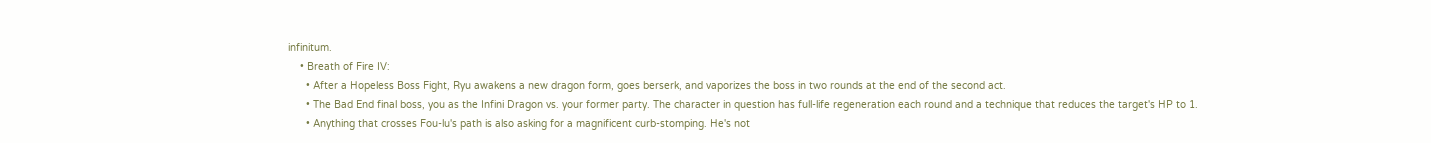infinitum.
    • Breath of Fire IV:
      • After a Hopeless Boss Fight, Ryu awakens a new dragon form, goes berserk, and vaporizes the boss in two rounds at the end of the second act.
      • The Bad End final boss, you as the Infini Dragon vs. your former party. The character in question has full-life regeneration each round and a technique that reduces the target's HP to 1.
      • Anything that crosses Fou-lu's path is also asking for a magnificent curb-stomping. He's not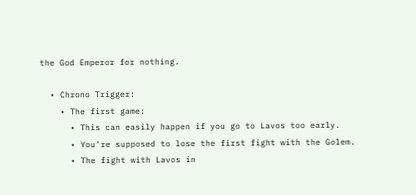the God Emperor for nothing.

  • Chrono Trigger:
    • The first game:
      • This can easily happen if you go to Lavos too early.
      • You're supposed to lose the first fight with the Golem.
      • The fight with Lavos in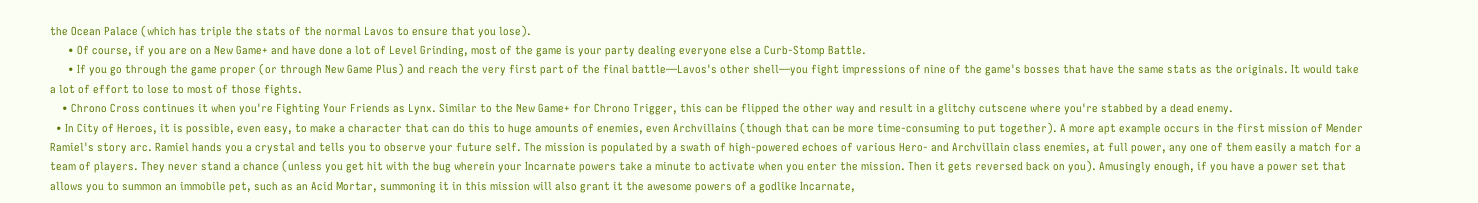the Ocean Palace (which has triple the stats of the normal Lavos to ensure that you lose).
      • Of course, if you are on a New Game+ and have done a lot of Level Grinding, most of the game is your party dealing everyone else a Curb-Stomp Battle.
      • If you go through the game proper (or through New Game Plus) and reach the very first part of the final battle—Lavos's other shell—you fight impressions of nine of the game's bosses that have the same stats as the originals. It would take a lot of effort to lose to most of those fights.
    • Chrono Cross continues it when you're Fighting Your Friends as Lynx. Similar to the New Game+ for Chrono Trigger, this can be flipped the other way and result in a glitchy cutscene where you're stabbed by a dead enemy.
  • In City of Heroes, it is possible, even easy, to make a character that can do this to huge amounts of enemies, even Archvillains (though that can be more time-consuming to put together). A more apt example occurs in the first mission of Mender Ramiel's story arc. Ramiel hands you a crystal and tells you to observe your future self. The mission is populated by a swath of high-powered echoes of various Hero- and Archvillain class enemies, at full power, any one of them easily a match for a team of players. They never stand a chance (unless you get hit with the bug wherein your Incarnate powers take a minute to activate when you enter the mission. Then it gets reversed back on you). Amusingly enough, if you have a power set that allows you to summon an immobile pet, such as an Acid Mortar, summoning it in this mission will also grant it the awesome powers of a godlike Incarnate,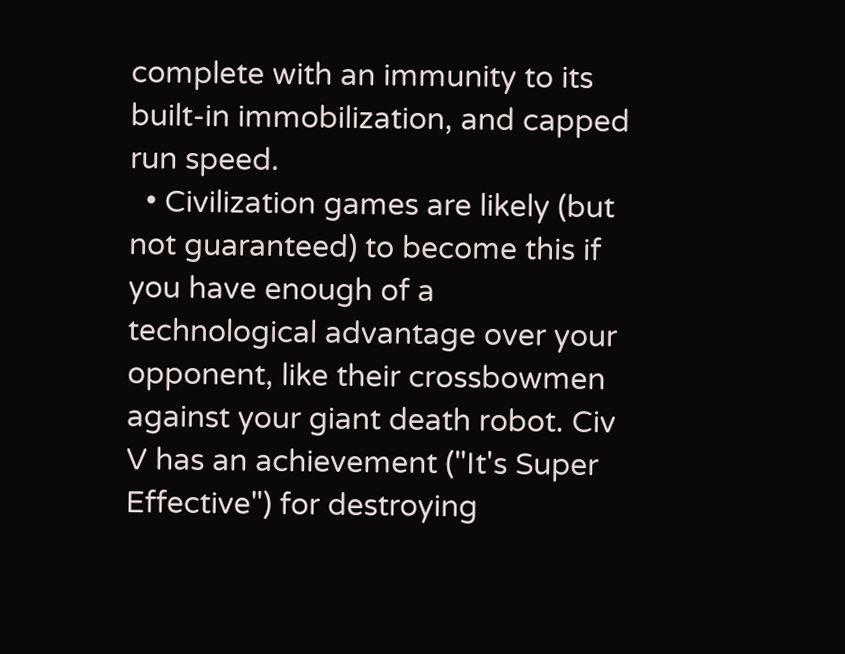complete with an immunity to its built-in immobilization, and capped run speed.
  • Civilization games are likely (but not guaranteed) to become this if you have enough of a technological advantage over your opponent, like their crossbowmen against your giant death robot. Civ V has an achievement ("It's Super Effective") for destroying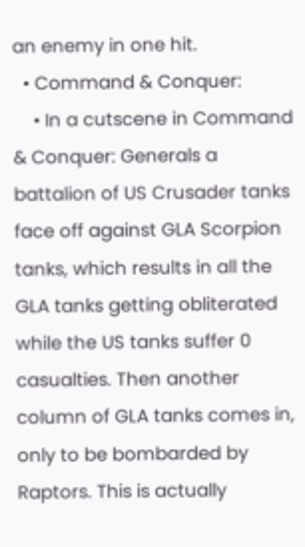an enemy in one hit.
  • Command & Conquer:
    • In a cutscene in Command & Conquer: Generals a battalion of US Crusader tanks face off against GLA Scorpion tanks, which results in all the GLA tanks getting obliterated while the US tanks suffer 0 casualties. Then another column of GLA tanks comes in, only to be bombarded by Raptors. This is actually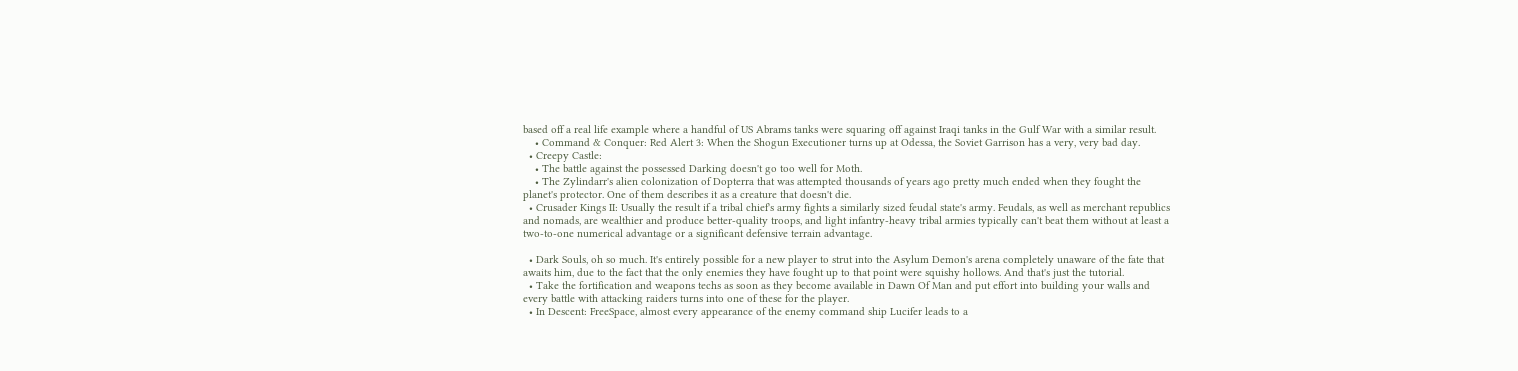based off a real life example where a handful of US Abrams tanks were squaring off against Iraqi tanks in the Gulf War with a similar result.
    • Command & Conquer: Red Alert 3: When the Shogun Executioner turns up at Odessa, the Soviet Garrison has a very, very bad day.
  • Creepy Castle:
    • The battle against the possessed Darking doesn't go too well for Moth.
    • The Zylindarr's alien colonization of Dopterra that was attempted thousands of years ago pretty much ended when they fought the planet's protector. One of them describes it as a creature that doesn't die.
  • Crusader Kings II: Usually the result if a tribal chief's army fights a similarly sized feudal state's army. Feudals, as well as merchant republics and nomads, are wealthier and produce better-quality troops, and light infantry-heavy tribal armies typically can't beat them without at least a two-to-one numerical advantage or a significant defensive terrain advantage.

  • Dark Souls, oh so much. It's entirely possible for a new player to strut into the Asylum Demon's arena completely unaware of the fate that awaits him, due to the fact that the only enemies they have fought up to that point were squishy hollows. And that's just the tutorial.
  • Take the fortification and weapons techs as soon as they become available in Dawn Of Man and put effort into building your walls and every battle with attacking raiders turns into one of these for the player.
  • In Descent: FreeSpace, almost every appearance of the enemy command ship Lucifer leads to a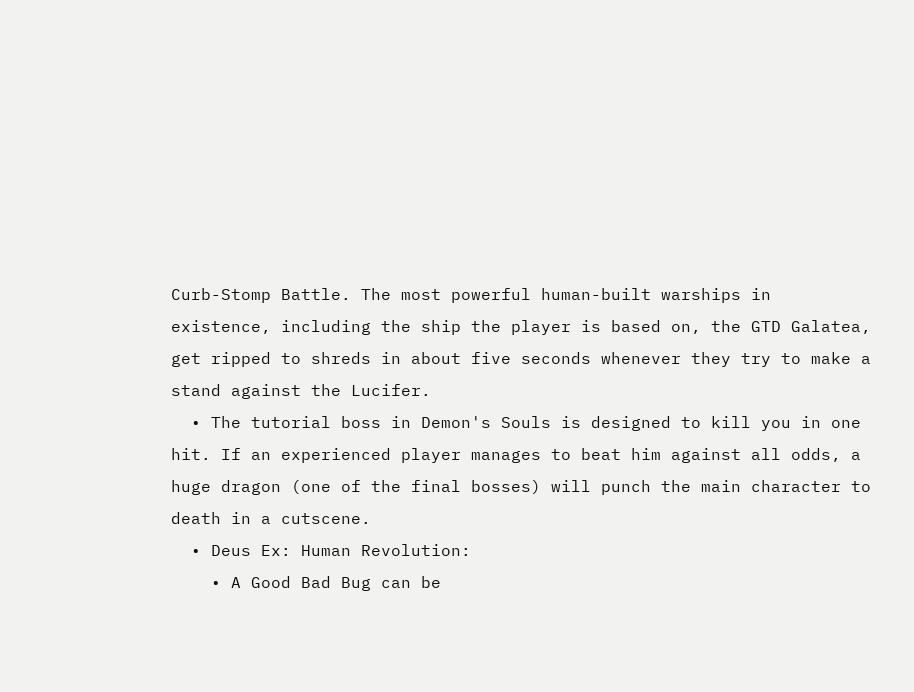Curb-Stomp Battle. The most powerful human-built warships in existence, including the ship the player is based on, the GTD Galatea, get ripped to shreds in about five seconds whenever they try to make a stand against the Lucifer.
  • The tutorial boss in Demon's Souls is designed to kill you in one hit. If an experienced player manages to beat him against all odds, a huge dragon (one of the final bosses) will punch the main character to death in a cutscene.
  • Deus Ex: Human Revolution:
    • A Good Bad Bug can be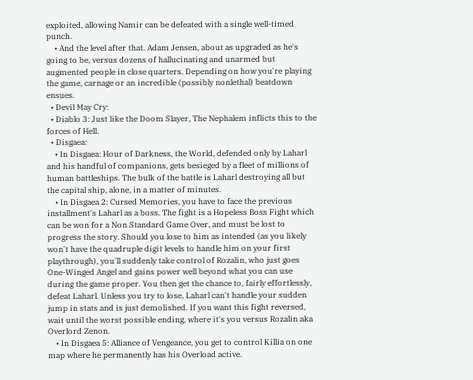exploited, allowing Namir can be defeated with a single well-timed punch.
    • And the level after that. Adam Jensen, about as upgraded as he's going to be, versus dozens of hallucinating and unarmed but augmented people in close quarters. Depending on how you're playing the game, carnage or an incredible (possibly nonlethal) beatdown ensues.
  • Devil May Cry:
  • Diablo 3: Just like the Doom Slayer, The Nephalem inflicts this to the forces of Hell.
  • Disgaea:
    • In Disgaea: Hour of Darkness, the World, defended only by Laharl and his handful of companions, gets besieged by a fleet of millions of human battleships. The bulk of the battle is Laharl destroying all but the capital ship, alone, in a matter of minutes.
    • In Disgaea 2: Cursed Memories, you have to face the previous installment's Laharl as a boss. The fight is a Hopeless Boss Fight which can be won for a Non Standard Game Over, and must be lost to progress the story. Should you lose to him as intended (as you likely won't have the quadruple digit levels to handle him on your first playthrough), you'll suddenly take control of Rozalin, who just goes One-Winged Angel and gains power well beyond what you can use during the game proper. You then get the chance to, fairly effortlessly, defeat Laharl. Unless you try to lose, Laharl can't handle your sudden jump in stats and is just demolished. If you want this fight reversed, wait until the worst possible ending, where it's you versus Rozalin aka Overlord Zenon.
    • In Disgaea 5: Alliance of Vengeance, you get to control Killia on one map where he permanently has his Overload active.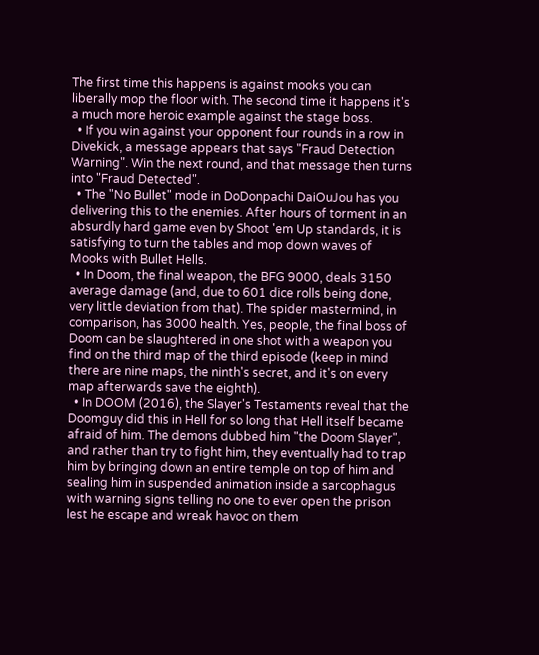The first time this happens is against mooks you can liberally mop the floor with. The second time it happens it's a much more heroic example against the stage boss.
  • If you win against your opponent four rounds in a row in Divekick, a message appears that says "Fraud Detection Warning". Win the next round, and that message then turns into "Fraud Detected".
  • The "No Bullet" mode in DoDonpachi DaiOuJou has you delivering this to the enemies. After hours of torment in an absurdly hard game even by Shoot 'em Up standards, it is satisfying to turn the tables and mop down waves of Mooks with Bullet Hells.
  • In Doom, the final weapon, the BFG 9000, deals 3150 average damage (and, due to 601 dice rolls being done, very little deviation from that). The spider mastermind, in comparison, has 3000 health. Yes, people, the final boss of Doom can be slaughtered in one shot with a weapon you find on the third map of the third episode (keep in mind there are nine maps, the ninth's secret, and it's on every map afterwards save the eighth).
  • In DOOM (2016), the Slayer's Testaments reveal that the Doomguy did this in Hell for so long that Hell itself became afraid of him. The demons dubbed him "the Doom Slayer", and rather than try to fight him, they eventually had to trap him by bringing down an entire temple on top of him and sealing him in suspended animation inside a sarcophagus with warning signs telling no one to ever open the prison lest he escape and wreak havoc on them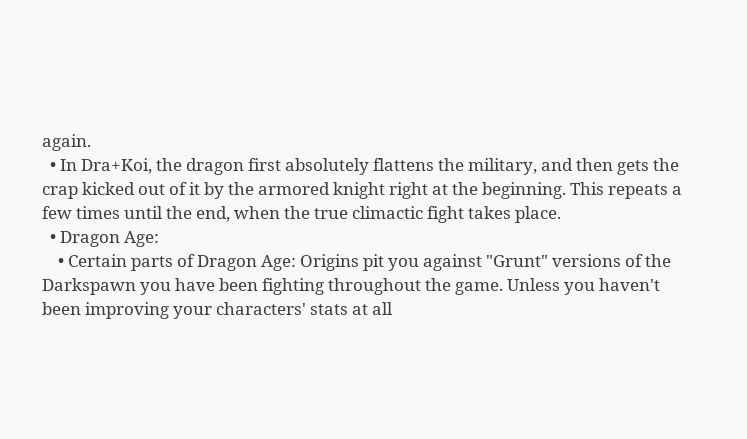again.
  • In Dra+Koi, the dragon first absolutely flattens the military, and then gets the crap kicked out of it by the armored knight right at the beginning. This repeats a few times until the end, when the true climactic fight takes place.
  • Dragon Age:
    • Certain parts of Dragon Age: Origins pit you against "Grunt" versions of the Darkspawn you have been fighting throughout the game. Unless you haven't been improving your characters' stats at all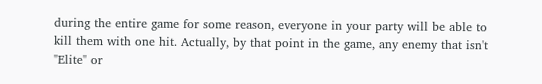during the entire game for some reason, everyone in your party will be able to kill them with one hit. Actually, by that point in the game, any enemy that isn't "Elite" or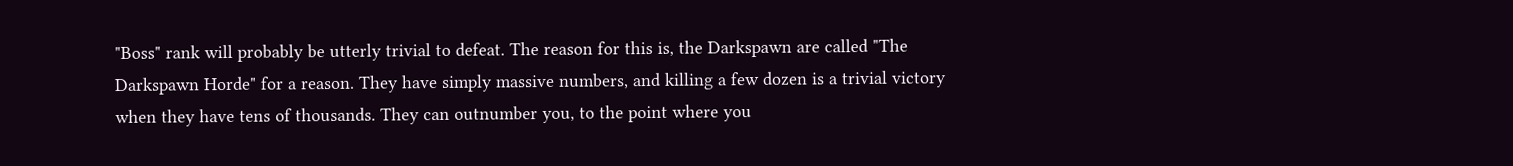"Boss" rank will probably be utterly trivial to defeat. The reason for this is, the Darkspawn are called "The Darkspawn Horde" for a reason. They have simply massive numbers, and killing a few dozen is a trivial victory when they have tens of thousands. They can outnumber you, to the point where you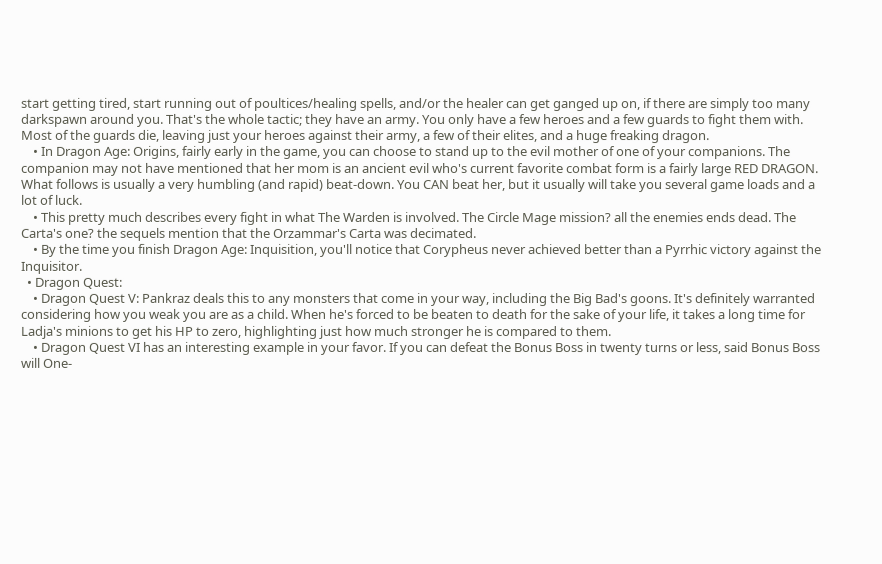start getting tired, start running out of poultices/healing spells, and/or the healer can get ganged up on, if there are simply too many darkspawn around you. That's the whole tactic; they have an army. You only have a few heroes and a few guards to fight them with. Most of the guards die, leaving just your heroes against their army, a few of their elites, and a huge freaking dragon.
    • In Dragon Age: Origins, fairly early in the game, you can choose to stand up to the evil mother of one of your companions. The companion may not have mentioned that her mom is an ancient evil who's current favorite combat form is a fairly large RED DRAGON. What follows is usually a very humbling (and rapid) beat-down. You CAN beat her, but it usually will take you several game loads and a lot of luck.
    • This pretty much describes every fight in what The Warden is involved. The Circle Mage mission? all the enemies ends dead. The Carta's one? the sequels mention that the Orzammar's Carta was decimated.
    • By the time you finish Dragon Age: Inquisition, you'll notice that Corypheus never achieved better than a Pyrrhic victory against the Inquisitor.
  • Dragon Quest:
    • Dragon Quest V: Pankraz deals this to any monsters that come in your way, including the Big Bad's goons. It's definitely warranted considering how you weak you are as a child. When he's forced to be beaten to death for the sake of your life, it takes a long time for Ladja's minions to get his HP to zero, highlighting just how much stronger he is compared to them.
    • Dragon Quest VI has an interesting example in your favor. If you can defeat the Bonus Boss in twenty turns or less, said Bonus Boss will One-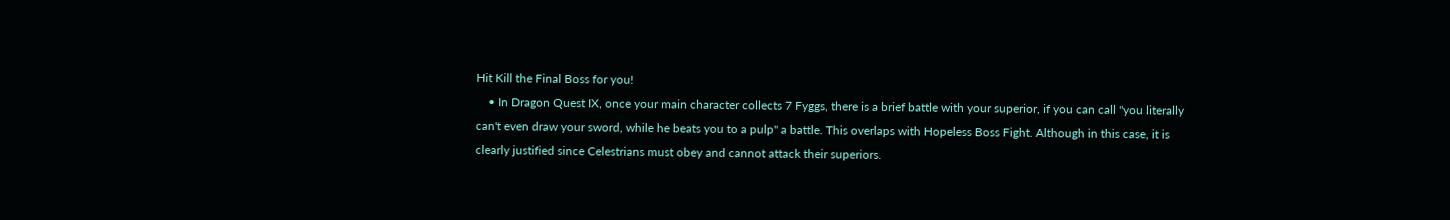Hit Kill the Final Boss for you!
    • In Dragon Quest IX, once your main character collects 7 Fyggs, there is a brief battle with your superior, if you can call "you literally can't even draw your sword, while he beats you to a pulp" a battle. This overlaps with Hopeless Boss Fight. Although in this case, it is clearly justified since Celestrians must obey and cannot attack their superiors.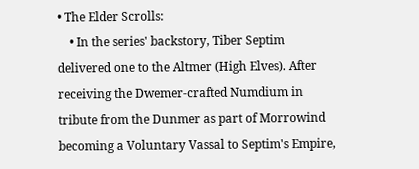• The Elder Scrolls:
    • In the series' backstory, Tiber Septim delivered one to the Altmer (High Elves). After receiving the Dwemer-crafted Numdium in tribute from the Dunmer as part of Morrowind becoming a Voluntary Vassal to Septim's Empire,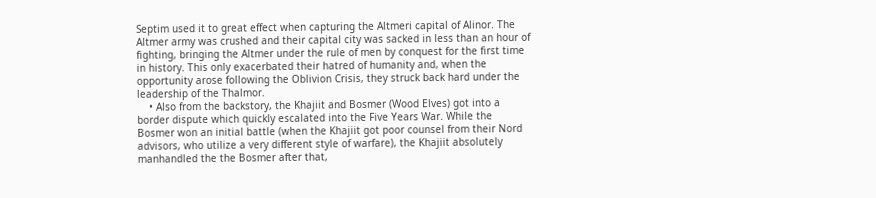Septim used it to great effect when capturing the Altmeri capital of Alinor. The Altmer army was crushed and their capital city was sacked in less than an hour of fighting, bringing the Altmer under the rule of men by conquest for the first time in history. This only exacerbated their hatred of humanity and, when the opportunity arose following the Oblivion Crisis, they struck back hard under the leadership of the Thalmor.
    • Also from the backstory, the Khajiit and Bosmer (Wood Elves) got into a border dispute which quickly escalated into the Five Years War. While the Bosmer won an initial battle (when the Khajiit got poor counsel from their Nord advisors, who utilize a very different style of warfare), the Khajiit absolutely manhandled the the Bosmer after that,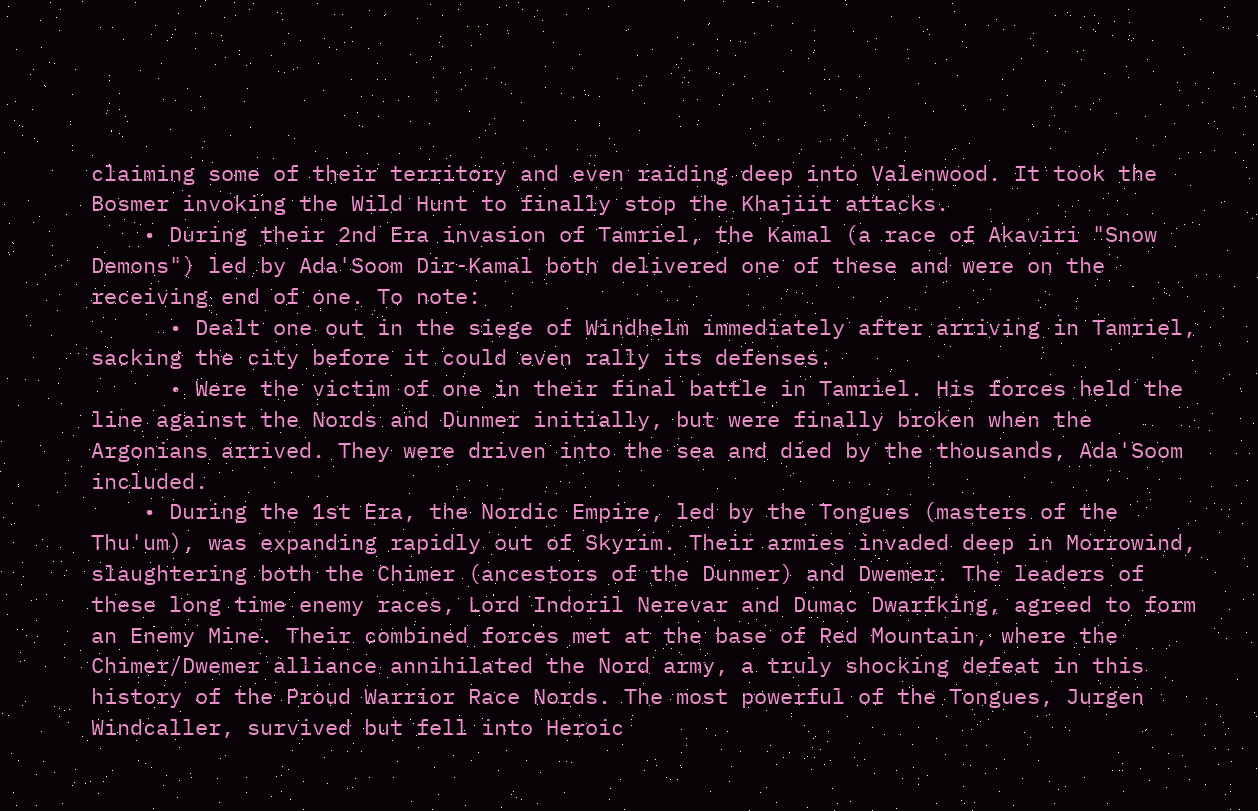claiming some of their territory and even raiding deep into Valenwood. It took the Bosmer invoking the Wild Hunt to finally stop the Khajiit attacks.
    • During their 2nd Era invasion of Tamriel, the Kamal (a race of Akaviri "Snow Demons") led by Ada'Soom Dir-Kamal both delivered one of these and were on the receiving end of one. To note:
      • Dealt one out in the siege of Windhelm immediately after arriving in Tamriel, sacking the city before it could even rally its defenses.
      • Were the victim of one in their final battle in Tamriel. His forces held the line against the Nords and Dunmer initially, but were finally broken when the Argonians arrived. They were driven into the sea and died by the thousands, Ada'Soom included.
    • During the 1st Era, the Nordic Empire, led by the Tongues (masters of the Thu'um), was expanding rapidly out of Skyrim. Their armies invaded deep in Morrowind, slaughtering both the Chimer (ancestors of the Dunmer) and Dwemer. The leaders of these long time enemy races, Lord Indoril Nerevar and Dumac Dwarfking, agreed to form an Enemy Mine. Their combined forces met at the base of Red Mountain, where the Chimer/Dwemer alliance annihilated the Nord army, a truly shocking defeat in this history of the Proud Warrior Race Nords. The most powerful of the Tongues, Jurgen Windcaller, survived but fell into Heroic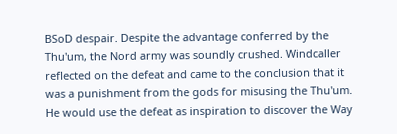BSoD despair. Despite the advantage conferred by the Thu'um, the Nord army was soundly crushed. Windcaller reflected on the defeat and came to the conclusion that it was a punishment from the gods for misusing the Thu'um. He would use the defeat as inspiration to discover the Way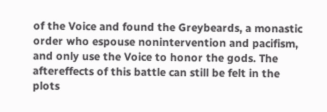of the Voice and found the Greybeards, a monastic order who espouse nonintervention and pacifism, and only use the Voice to honor the gods. The aftereffects of this battle can still be felt in the plots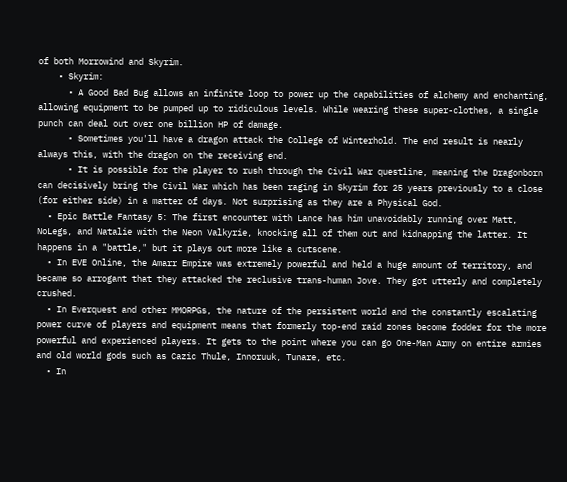of both Morrowind and Skyrim.
    • Skyrim:
      • A Good Bad Bug allows an infinite loop to power up the capabilities of alchemy and enchanting, allowing equipment to be pumped up to ridiculous levels. While wearing these super-clothes, a single punch can deal out over one billion HP of damage.
      • Sometimes you'll have a dragon attack the College of Winterhold. The end result is nearly always this, with the dragon on the receiving end.
      • It is possible for the player to rush through the Civil War questline, meaning the Dragonborn can decisively bring the Civil War which has been raging in Skyrim for 25 years previously to a close (for either side) in a matter of days. Not surprising as they are a Physical God.
  • Epic Battle Fantasy 5: The first encounter with Lance has him unavoidably running over Matt, NoLegs, and Natalie with the Neon Valkyrie, knocking all of them out and kidnapping the latter. It happens in a "battle," but it plays out more like a cutscene.
  • In EVE Online, the Amarr Empire was extremely powerful and held a huge amount of territory, and became so arrogant that they attacked the reclusive trans-human Jove. They got utterly and completely crushed.
  • In Everquest and other MMORPGs, the nature of the persistent world and the constantly escalating power curve of players and equipment means that formerly top-end raid zones become fodder for the more powerful and experienced players. It gets to the point where you can go One-Man Army on entire armies and old world gods such as Cazic Thule, Innoruuk, Tunare, etc.
  • In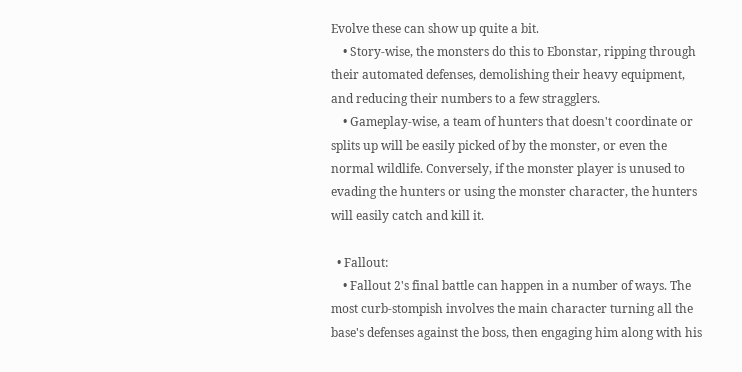Evolve these can show up quite a bit.
    • Story-wise, the monsters do this to Ebonstar, ripping through their automated defenses, demolishing their heavy equipment, and reducing their numbers to a few stragglers.
    • Gameplay-wise, a team of hunters that doesn't coordinate or splits up will be easily picked of by the monster, or even the normal wildlife. Conversely, if the monster player is unused to evading the hunters or using the monster character, the hunters will easily catch and kill it.

  • Fallout:
    • Fallout 2's final battle can happen in a number of ways. The most curb-stompish involves the main character turning all the base's defenses against the boss, then engaging him along with his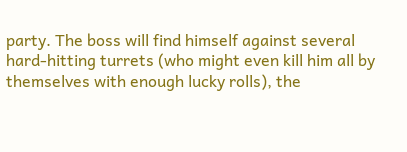party. The boss will find himself against several hard-hitting turrets (who might even kill him all by themselves with enough lucky rolls), the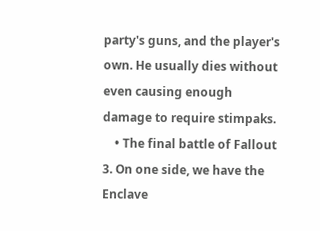party's guns, and the player's own. He usually dies without even causing enough damage to require stimpaks.
    • The final battle of Fallout 3. On one side, we have the Enclave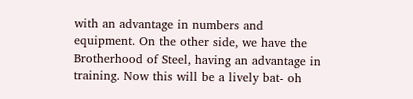with an advantage in numbers and equipment. On the other side, we have the Brotherhood of Steel, having an advantage in training. Now this will be a lively bat- oh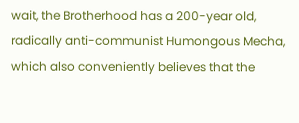wait, the Brotherhood has a 200-year old, radically anti-communist Humongous Mecha, which also conveniently believes that the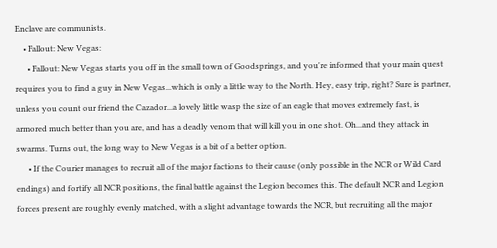Enclave are communists.
    • Fallout: New Vegas:
      • Fallout: New Vegas starts you off in the small town of Goodsprings, and you're informed that your main quest requires you to find a guy in New Vegas...which is only a little way to the North. Hey, easy trip, right? Sure is partner, unless you count our friend the Cazador...a lovely little wasp the size of an eagle that moves extremely fast, is armored much better than you are, and has a deadly venom that will kill you in one shot. Oh...and they attack in swarms. Turns out, the long way to New Vegas is a bit of a better option.
      • If the Courier manages to recruit all of the major factions to their cause (only possible in the NCR or Wild Card endings) and fortify all NCR positions, the final battle against the Legion becomes this. The default NCR and Legion forces present are roughly evenly matched, with a slight advantage towards the NCR, but recruiting all the major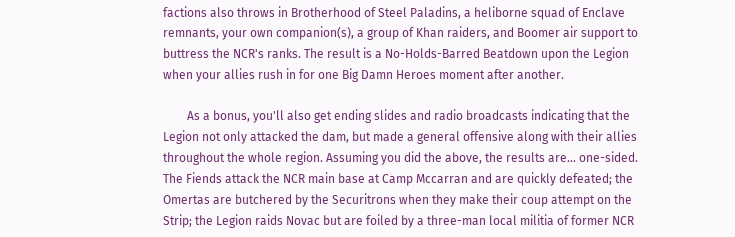factions also throws in Brotherhood of Steel Paladins, a heliborne squad of Enclave remnants, your own companion(s), a group of Khan raiders, and Boomer air support to buttress the NCR's ranks. The result is a No-Holds-Barred Beatdown upon the Legion when your allies rush in for one Big Damn Heroes moment after another.

        As a bonus, you'll also get ending slides and radio broadcasts indicating that the Legion not only attacked the dam, but made a general offensive along with their allies throughout the whole region. Assuming you did the above, the results are... one-sided. The Fiends attack the NCR main base at Camp Mccarran and are quickly defeated; the Omertas are butchered by the Securitrons when they make their coup attempt on the Strip; the Legion raids Novac but are foiled by a three-man local militia of former NCR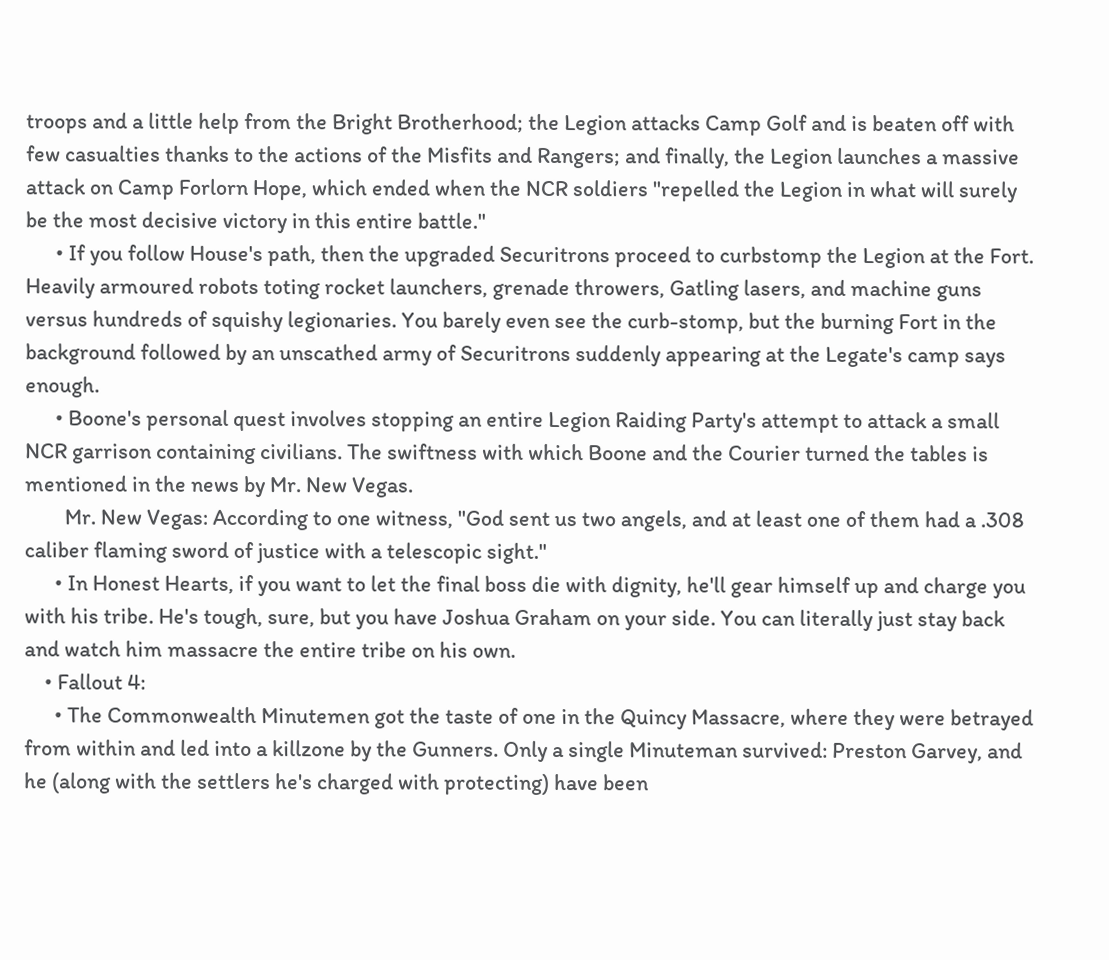troops and a little help from the Bright Brotherhood; the Legion attacks Camp Golf and is beaten off with few casualties thanks to the actions of the Misfits and Rangers; and finally, the Legion launches a massive attack on Camp Forlorn Hope, which ended when the NCR soldiers "repelled the Legion in what will surely be the most decisive victory in this entire battle."
      • If you follow House's path, then the upgraded Securitrons proceed to curbstomp the Legion at the Fort. Heavily armoured robots toting rocket launchers, grenade throwers, Gatling lasers, and machine guns versus hundreds of squishy legionaries. You barely even see the curb-stomp, but the burning Fort in the background followed by an unscathed army of Securitrons suddenly appearing at the Legate's camp says enough.
      • Boone's personal quest involves stopping an entire Legion Raiding Party's attempt to attack a small NCR garrison containing civilians. The swiftness with which Boone and the Courier turned the tables is mentioned in the news by Mr. New Vegas.
        Mr. New Vegas: According to one witness, "God sent us two angels, and at least one of them had a .308 caliber flaming sword of justice with a telescopic sight."
      • In Honest Hearts, if you want to let the final boss die with dignity, he'll gear himself up and charge you with his tribe. He's tough, sure, but you have Joshua Graham on your side. You can literally just stay back and watch him massacre the entire tribe on his own.
    • Fallout 4:
      • The Commonwealth Minutemen got the taste of one in the Quincy Massacre, where they were betrayed from within and led into a killzone by the Gunners. Only a single Minuteman survived: Preston Garvey, and he (along with the settlers he's charged with protecting) have been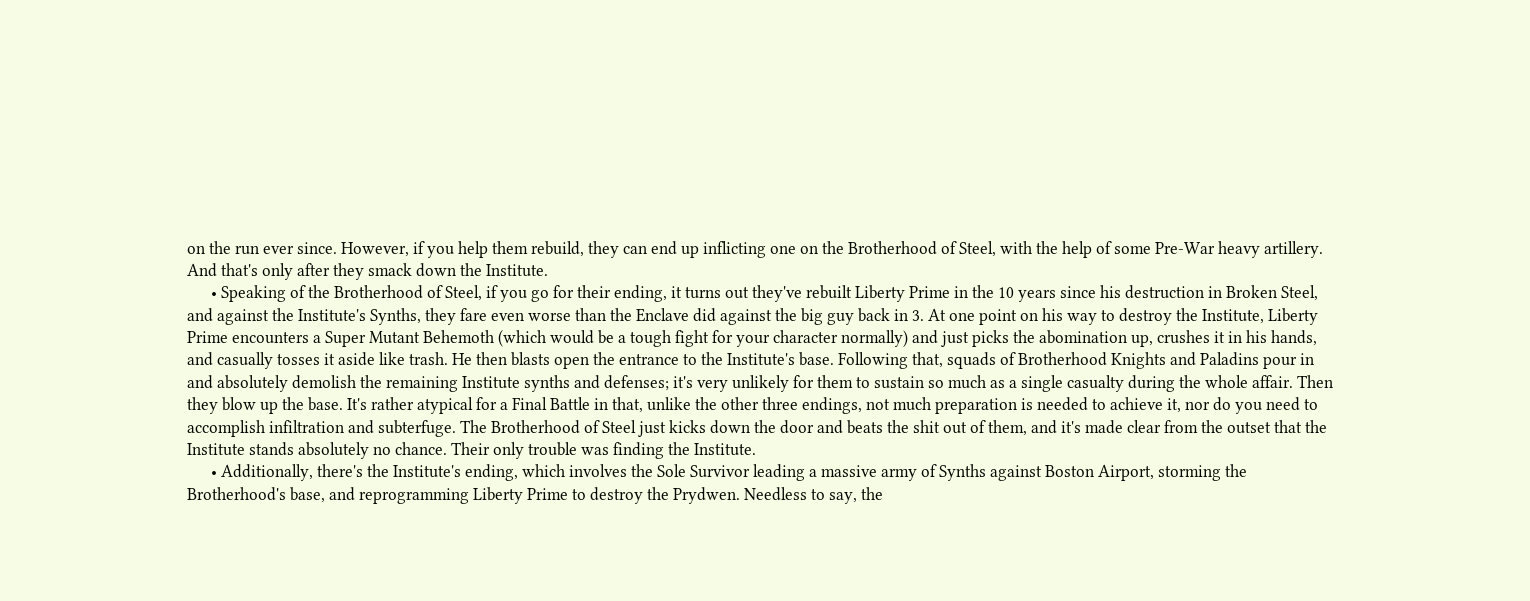on the run ever since. However, if you help them rebuild, they can end up inflicting one on the Brotherhood of Steel, with the help of some Pre-War heavy artillery. And that's only after they smack down the Institute.
      • Speaking of the Brotherhood of Steel, if you go for their ending, it turns out they've rebuilt Liberty Prime in the 10 years since his destruction in Broken Steel, and against the Institute's Synths, they fare even worse than the Enclave did against the big guy back in 3. At one point on his way to destroy the Institute, Liberty Prime encounters a Super Mutant Behemoth (which would be a tough fight for your character normally) and just picks the abomination up, crushes it in his hands, and casually tosses it aside like trash. He then blasts open the entrance to the Institute's base. Following that, squads of Brotherhood Knights and Paladins pour in and absolutely demolish the remaining Institute synths and defenses; it's very unlikely for them to sustain so much as a single casualty during the whole affair. Then they blow up the base. It's rather atypical for a Final Battle in that, unlike the other three endings, not much preparation is needed to achieve it, nor do you need to accomplish infiltration and subterfuge. The Brotherhood of Steel just kicks down the door and beats the shit out of them, and it's made clear from the outset that the Institute stands absolutely no chance. Their only trouble was finding the Institute.
      • Additionally, there's the Institute's ending, which involves the Sole Survivor leading a massive army of Synths against Boston Airport, storming the Brotherhood's base, and reprogramming Liberty Prime to destroy the Prydwen. Needless to say, the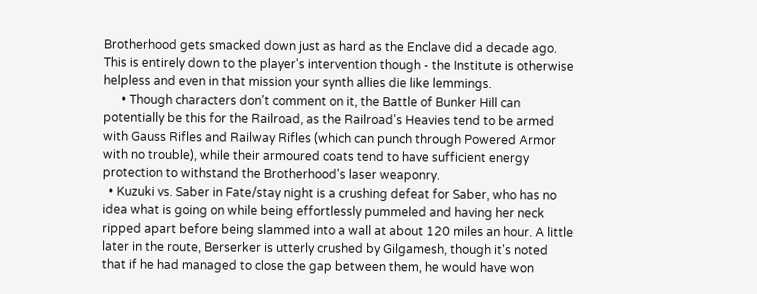Brotherhood gets smacked down just as hard as the Enclave did a decade ago. This is entirely down to the player's intervention though - the Institute is otherwise helpless and even in that mission your synth allies die like lemmings.
      • Though characters don't comment on it, the Battle of Bunker Hill can potentially be this for the Railroad, as the Railroad's Heavies tend to be armed with Gauss Rifles and Railway Rifles (which can punch through Powered Armor with no trouble), while their armoured coats tend to have sufficient energy protection to withstand the Brotherhood's laser weaponry.
  • Kuzuki vs. Saber in Fate/stay night is a crushing defeat for Saber, who has no idea what is going on while being effortlessly pummeled and having her neck ripped apart before being slammed into a wall at about 120 miles an hour. A little later in the route, Berserker is utterly crushed by Gilgamesh, though it's noted that if he had managed to close the gap between them, he would have won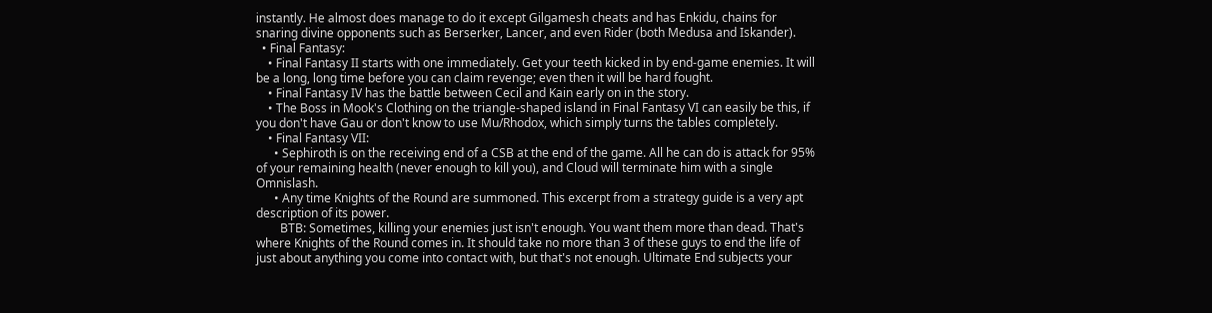instantly. He almost does manage to do it except Gilgamesh cheats and has Enkidu, chains for snaring divine opponents such as Berserker, Lancer, and even Rider (both Medusa and Iskander).
  • Final Fantasy:
    • Final Fantasy II starts with one immediately. Get your teeth kicked in by end-game enemies. It will be a long, long time before you can claim revenge; even then it will be hard fought.
    • Final Fantasy IV has the battle between Cecil and Kain early on in the story.
    • The Boss in Mook's Clothing on the triangle-shaped island in Final Fantasy VI can easily be this, if you don't have Gau or don't know to use Mu/Rhodox, which simply turns the tables completely.
    • Final Fantasy VII:
      • Sephiroth is on the receiving end of a CSB at the end of the game. All he can do is attack for 95% of your remaining health (never enough to kill you), and Cloud will terminate him with a single Omnislash.
      • Any time Knights of the Round are summoned. This excerpt from a strategy guide is a very apt description of its power.
        BTB: Sometimes, killing your enemies just isn't enough. You want them more than dead. That's where Knights of the Round comes in. It should take no more than 3 of these guys to end the life of just about anything you come into contact with, but that's not enough. Ultimate End subjects your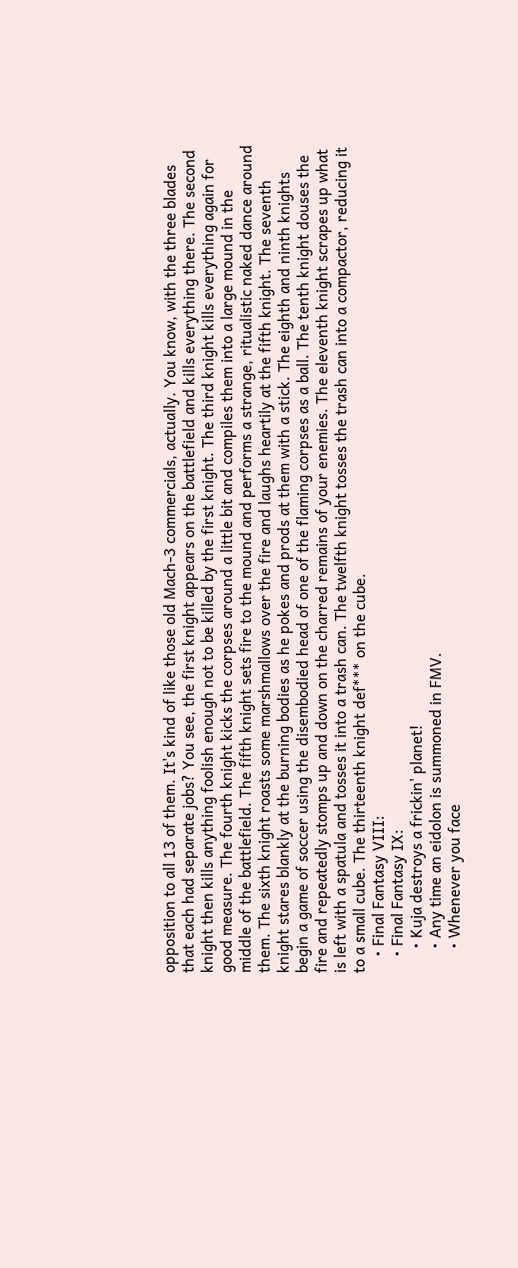opposition to all 13 of them. It's kind of like those old Mach-3 commercials, actually. You know, with the three blades that each had separate jobs? You see, the first knight appears on the battlefield and kills everything there. The second knight then kills anything foolish enough not to be killed by the first knight. The third knight kills everything again for good measure. The fourth knight kicks the corpses around a little bit and compiles them into a large mound in the middle of the battlefield. The fifth knight sets fire to the mound and performs a strange, ritualistic naked dance around them. The sixth knight roasts some marshmallows over the fire and laughs heartily at the fifth knight. The seventh knight stares blankly at the burning bodies as he pokes and prods at them with a stick. The eighth and ninth knights begin a game of soccer using the disembodied head of one of the flaming corpses as a ball. The tenth knight douses the fire and repeatedly stomps up and down on the charred remains of your enemies. The eleventh knight scrapes up what is left with a spatula and tosses it into a trash can. The twelfth knight tosses the trash can into a compactor, reducing it to a small cube. The thirteenth knight def*** on the cube.
    • Final Fantasy VIII:
    • Final Fantasy IX:
      • Kuja destroys a frickin' planet!
      • Any time an eidolon is summoned in FMV.
      • Whenever you face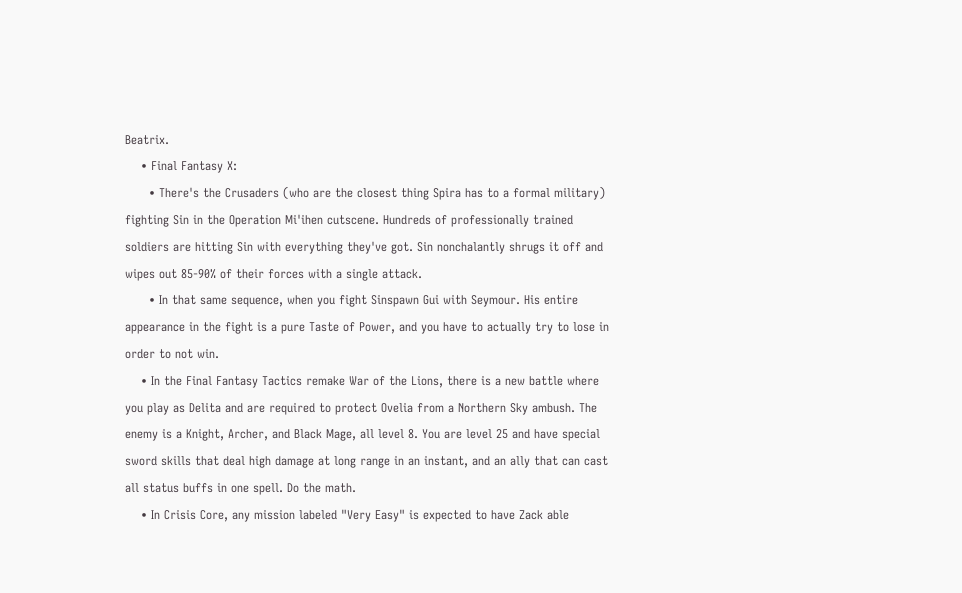Beatrix.
    • Final Fantasy X:
      • There's the Crusaders (who are the closest thing Spira has to a formal military) fighting Sin in the Operation Mi'ihen cutscene. Hundreds of professionally trained soldiers are hitting Sin with everything they've got. Sin nonchalantly shrugs it off and wipes out 85-90% of their forces with a single attack.
      • In that same sequence, when you fight Sinspawn Gui with Seymour. His entire appearance in the fight is a pure Taste of Power, and you have to actually try to lose in order to not win.
    • In the Final Fantasy Tactics remake War of the Lions, there is a new battle where you play as Delita and are required to protect Ovelia from a Northern Sky ambush. The enemy is a Knight, Archer, and Black Mage, all level 8. You are level 25 and have special sword skills that deal high damage at long range in an instant, and an ally that can cast all status buffs in one spell. Do the math.
    • In Crisis Core, any mission labeled "Very Easy" is expected to have Zack able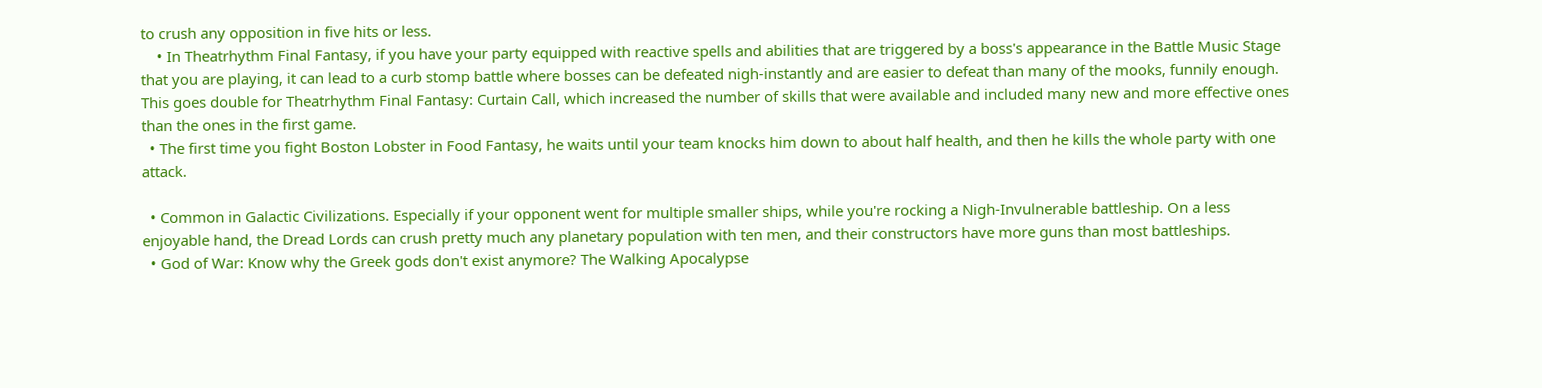to crush any opposition in five hits or less.
    • In Theatrhythm Final Fantasy, if you have your party equipped with reactive spells and abilities that are triggered by a boss's appearance in the Battle Music Stage that you are playing, it can lead to a curb stomp battle where bosses can be defeated nigh-instantly and are easier to defeat than many of the mooks, funnily enough. This goes double for Theatrhythm Final Fantasy: Curtain Call, which increased the number of skills that were available and included many new and more effective ones than the ones in the first game.
  • The first time you fight Boston Lobster in Food Fantasy, he waits until your team knocks him down to about half health, and then he kills the whole party with one attack.

  • Common in Galactic Civilizations. Especially if your opponent went for multiple smaller ships, while you're rocking a Nigh-Invulnerable battleship. On a less enjoyable hand, the Dread Lords can crush pretty much any planetary population with ten men, and their constructors have more guns than most battleships.
  • God of War: Know why the Greek gods don't exist anymore? The Walking Apocalypse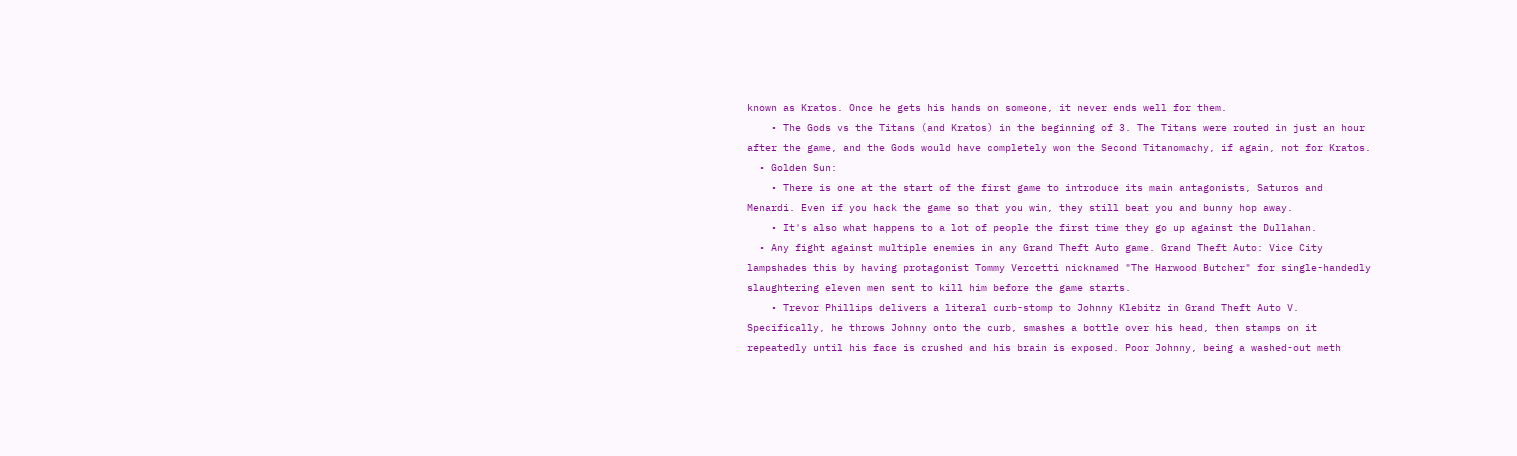known as Kratos. Once he gets his hands on someone, it never ends well for them.
    • The Gods vs the Titans (and Kratos) in the beginning of 3. The Titans were routed in just an hour after the game, and the Gods would have completely won the Second Titanomachy, if again, not for Kratos.
  • Golden Sun:
    • There is one at the start of the first game to introduce its main antagonists, Saturos and Menardi. Even if you hack the game so that you win, they still beat you and bunny hop away.
    • It's also what happens to a lot of people the first time they go up against the Dullahan.
  • Any fight against multiple enemies in any Grand Theft Auto game. Grand Theft Auto: Vice City lampshades this by having protagonist Tommy Vercetti nicknamed "The Harwood Butcher" for single-handedly slaughtering eleven men sent to kill him before the game starts.
    • Trevor Phillips delivers a literal curb-stomp to Johnny Klebitz in Grand Theft Auto V. Specifically, he throws Johnny onto the curb, smashes a bottle over his head, then stamps on it repeatedly until his face is crushed and his brain is exposed. Poor Johnny, being a washed-out meth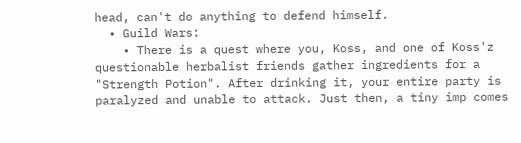head, can't do anything to defend himself.
  • Guild Wars:
    • There is a quest where you, Koss, and one of Koss'z questionable herbalist friends gather ingredients for a "Strength Potion". After drinking it, your entire party is paralyzed and unable to attack. Just then, a tiny imp comes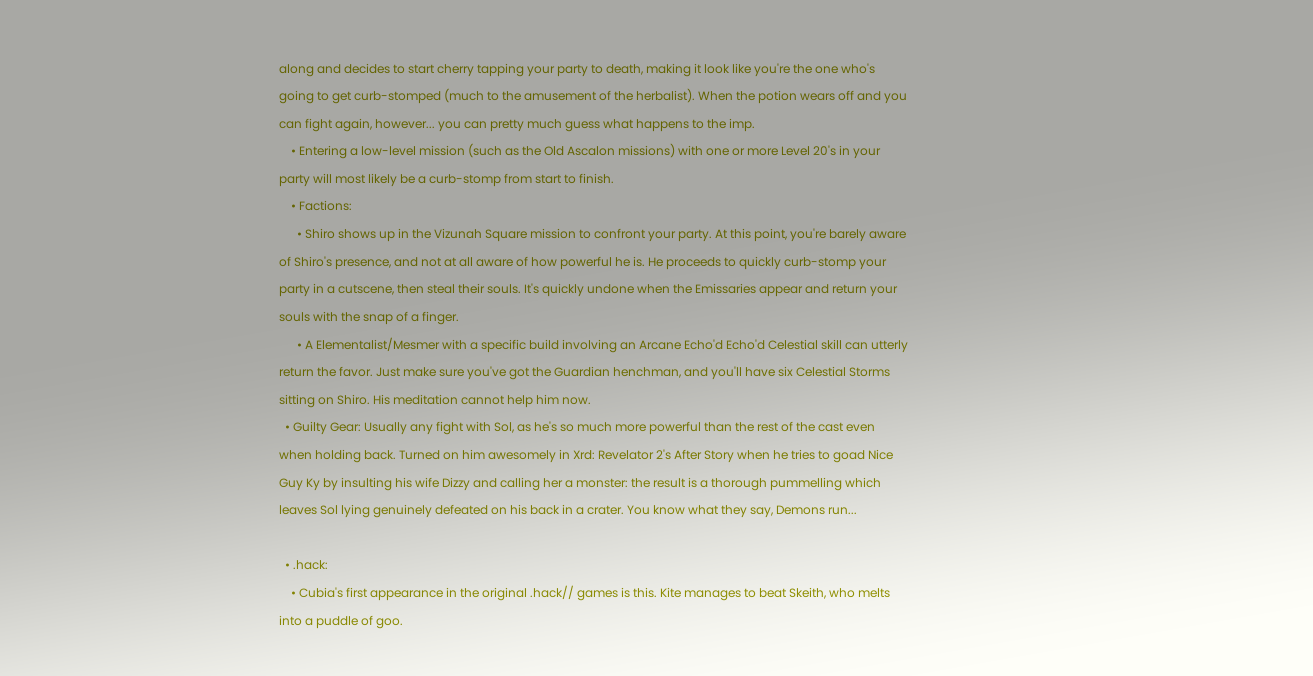along and decides to start cherry tapping your party to death, making it look like you're the one who's going to get curb-stomped (much to the amusement of the herbalist). When the potion wears off and you can fight again, however... you can pretty much guess what happens to the imp.
    • Entering a low-level mission (such as the Old Ascalon missions) with one or more Level 20's in your party will most likely be a curb-stomp from start to finish.
    • Factions:
      • Shiro shows up in the Vizunah Square mission to confront your party. At this point, you're barely aware of Shiro's presence, and not at all aware of how powerful he is. He proceeds to quickly curb-stomp your party in a cutscene, then steal their souls. It's quickly undone when the Emissaries appear and return your souls with the snap of a finger.
      • A Elementalist/Mesmer with a specific build involving an Arcane Echo'd Echo'd Celestial skill can utterly return the favor. Just make sure you've got the Guardian henchman, and you'll have six Celestial Storms sitting on Shiro. His meditation cannot help him now.
  • Guilty Gear: Usually any fight with Sol, as he's so much more powerful than the rest of the cast even when holding back. Turned on him awesomely in Xrd: Revelator 2's After Story when he tries to goad Nice Guy Ky by insulting his wife Dizzy and calling her a monster: the result is a thorough pummelling which leaves Sol lying genuinely defeated on his back in a crater. You know what they say, Demons run...

  • .hack:
    • Cubia's first appearance in the original .hack// games is this. Kite manages to beat Skeith, who melts into a puddle of goo.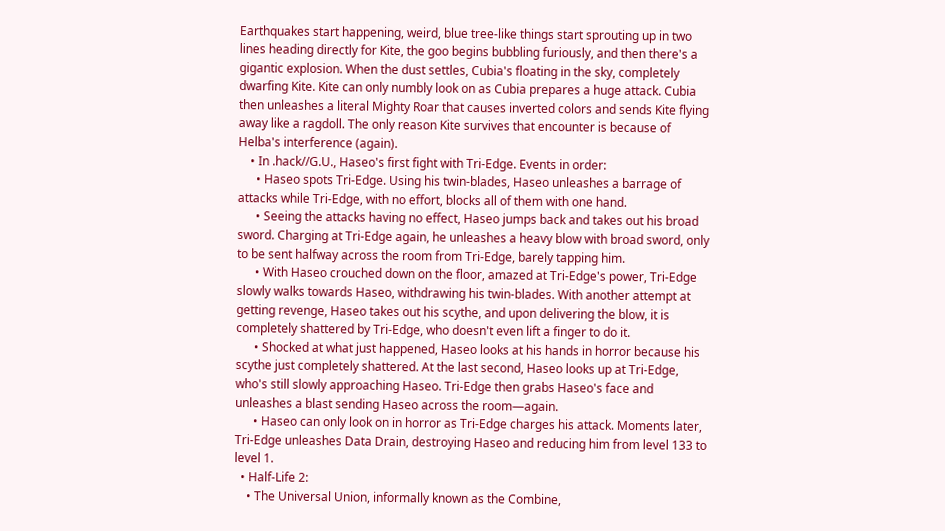Earthquakes start happening, weird, blue tree-like things start sprouting up in two lines heading directly for Kite, the goo begins bubbling furiously, and then there's a gigantic explosion. When the dust settles, Cubia's floating in the sky, completely dwarfing Kite. Kite can only numbly look on as Cubia prepares a huge attack. Cubia then unleashes a literal Mighty Roar that causes inverted colors and sends Kite flying away like a ragdoll. The only reason Kite survives that encounter is because of Helba's interference (again).
    • In .hack//G.U., Haseo's first fight with Tri-Edge. Events in order:
      • Haseo spots Tri-Edge. Using his twin-blades, Haseo unleashes a barrage of attacks while Tri-Edge, with no effort, blocks all of them with one hand.
      • Seeing the attacks having no effect, Haseo jumps back and takes out his broad sword. Charging at Tri-Edge again, he unleashes a heavy blow with broad sword, only to be sent halfway across the room from Tri-Edge, barely tapping him.
      • With Haseo crouched down on the floor, amazed at Tri-Edge's power, Tri-Edge slowly walks towards Haseo, withdrawing his twin-blades. With another attempt at getting revenge, Haseo takes out his scythe, and upon delivering the blow, it is completely shattered by Tri-Edge, who doesn't even lift a finger to do it.
      • Shocked at what just happened, Haseo looks at his hands in horror because his scythe just completely shattered. At the last second, Haseo looks up at Tri-Edge, who's still slowly approaching Haseo. Tri-Edge then grabs Haseo's face and unleashes a blast sending Haseo across the room—again.
      • Haseo can only look on in horror as Tri-Edge charges his attack. Moments later, Tri-Edge unleashes Data Drain, destroying Haseo and reducing him from level 133 to level 1.
  • Half-Life 2:
    • The Universal Union, informally known as the Combine,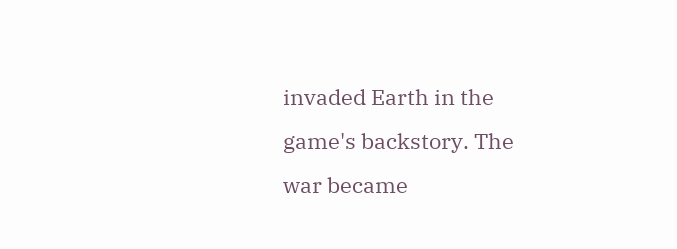invaded Earth in the game's backstory. The war became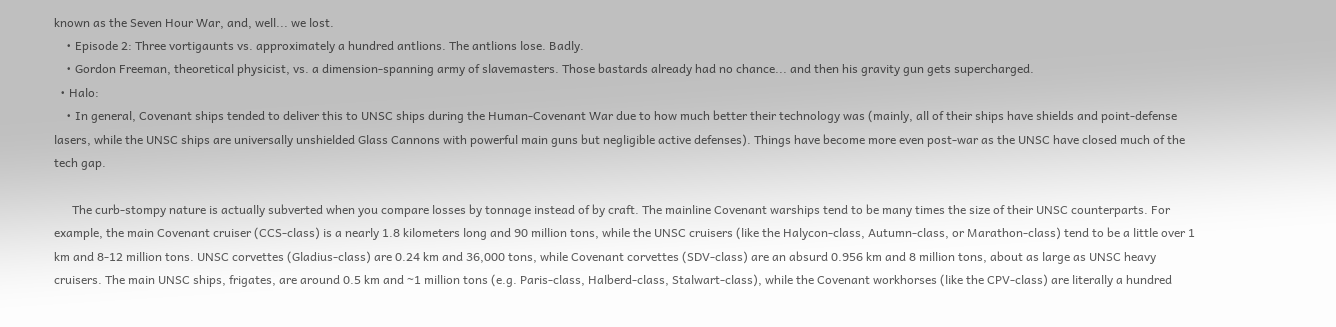known as the Seven Hour War, and, well... we lost.
    • Episode 2: Three vortigaunts vs. approximately a hundred antlions. The antlions lose. Badly.
    • Gordon Freeman, theoretical physicist, vs. a dimension-spanning army of slavemasters. Those bastards already had no chance... and then his gravity gun gets supercharged.
  • Halo:
    • In general, Covenant ships tended to deliver this to UNSC ships during the Human-Covenant War due to how much better their technology was (mainly, all of their ships have shields and point-defense lasers, while the UNSC ships are universally unshielded Glass Cannons with powerful main guns but negligible active defenses). Things have become more even post-war as the UNSC have closed much of the tech gap.

      The curb-stompy nature is actually subverted when you compare losses by tonnage instead of by craft. The mainline Covenant warships tend to be many times the size of their UNSC counterparts. For example, the main Covenant cruiser (CCS-class) is a nearly 1.8 kilometers long and 90 million tons, while the UNSC cruisers (like the Halycon-class, Autumn-class, or Marathon-class) tend to be a little over 1 km and 8-12 million tons. UNSC corvettes (Gladius-class) are 0.24 km and 36,000 tons, while Covenant corvettes (SDV-class) are an absurd 0.956 km and 8 million tons, about as large as UNSC heavy cruisers. The main UNSC ships, frigates, are around 0.5 km and ~1 million tons (e.g. Paris-class, Halberd-class, Stalwart-class), while the Covenant workhorses (like the CPV-class) are literally a hundred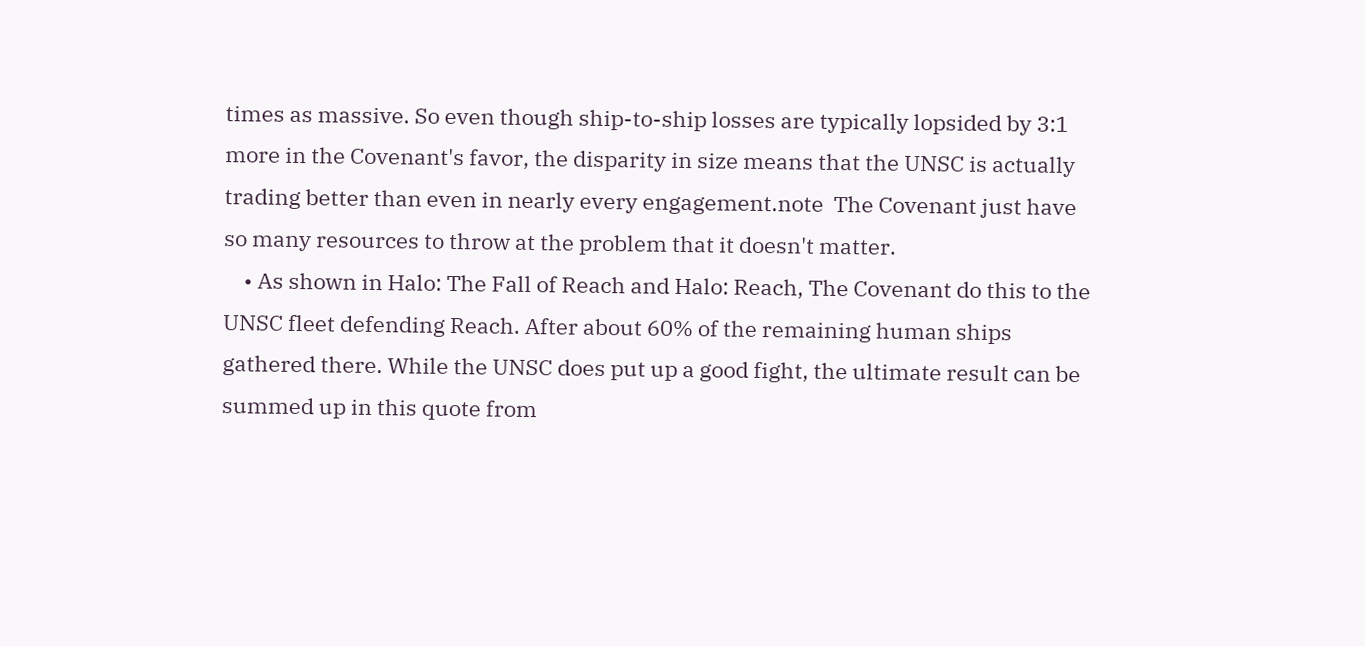times as massive. So even though ship-to-ship losses are typically lopsided by 3:1 more in the Covenant's favor, the disparity in size means that the UNSC is actually trading better than even in nearly every engagement.note  The Covenant just have so many resources to throw at the problem that it doesn't matter.
    • As shown in Halo: The Fall of Reach and Halo: Reach, The Covenant do this to the UNSC fleet defending Reach. After about 60% of the remaining human ships gathered there. While the UNSC does put up a good fight, the ultimate result can be summed up in this quote from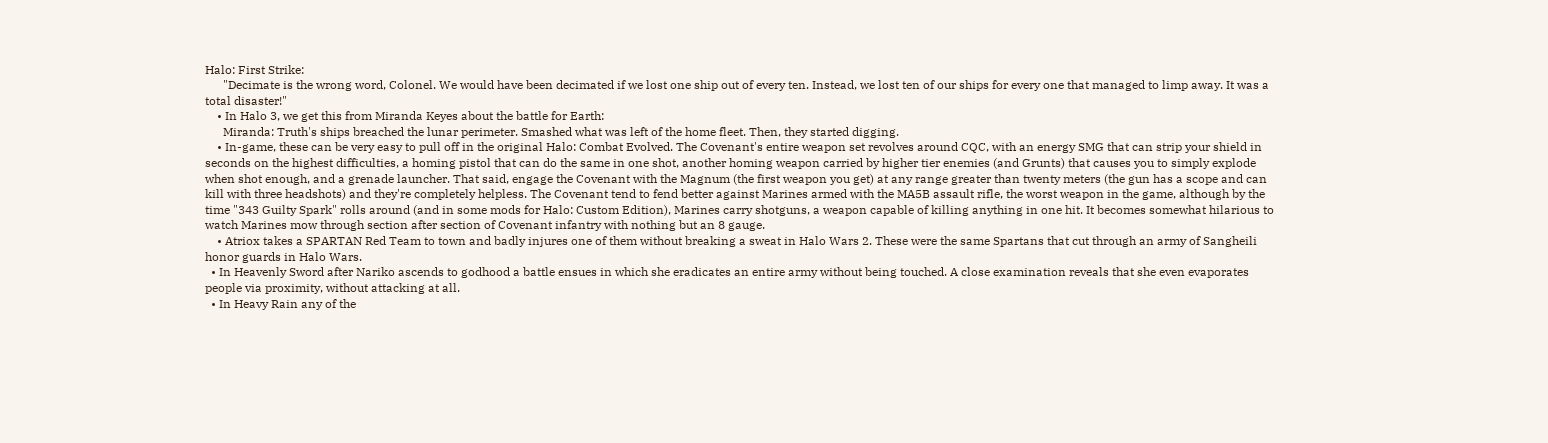Halo: First Strike:
      "Decimate is the wrong word, Colonel. We would have been decimated if we lost one ship out of every ten. Instead, we lost ten of our ships for every one that managed to limp away. It was a total disaster!"
    • In Halo 3, we get this from Miranda Keyes about the battle for Earth:
      Miranda: Truth's ships breached the lunar perimeter. Smashed what was left of the home fleet. Then, they started digging.
    • In-game, these can be very easy to pull off in the original Halo: Combat Evolved. The Covenant's entire weapon set revolves around CQC, with an energy SMG that can strip your shield in seconds on the highest difficulties, a homing pistol that can do the same in one shot, another homing weapon carried by higher tier enemies (and Grunts) that causes you to simply explode when shot enough, and a grenade launcher. That said, engage the Covenant with the Magnum (the first weapon you get) at any range greater than twenty meters (the gun has a scope and can kill with three headshots) and they're completely helpless. The Covenant tend to fend better against Marines armed with the MA5B assault rifle, the worst weapon in the game, although by the time "343 Guilty Spark" rolls around (and in some mods for Halo: Custom Edition), Marines carry shotguns, a weapon capable of killing anything in one hit. It becomes somewhat hilarious to watch Marines mow through section after section of Covenant infantry with nothing but an 8 gauge.
    • Atriox takes a SPARTAN Red Team to town and badly injures one of them without breaking a sweat in Halo Wars 2. These were the same Spartans that cut through an army of Sangheili honor guards in Halo Wars.
  • In Heavenly Sword after Nariko ascends to godhood a battle ensues in which she eradicates an entire army without being touched. A close examination reveals that she even evaporates people via proximity, without attacking at all.
  • In Heavy Rain any of the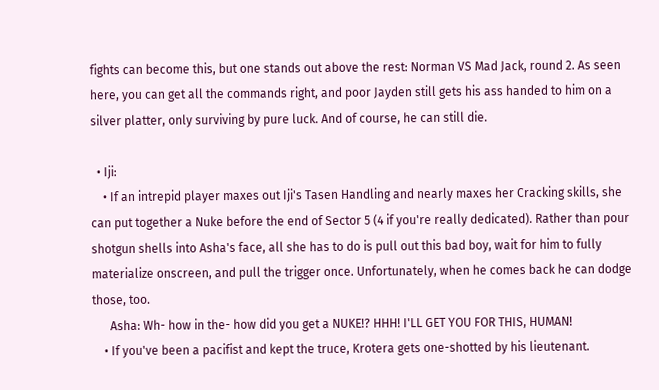fights can become this, but one stands out above the rest: Norman VS Mad Jack, round 2. As seen here, you can get all the commands right, and poor Jayden still gets his ass handed to him on a silver platter, only surviving by pure luck. And of course, he can still die.

  • Iji:
    • If an intrepid player maxes out Iji's Tasen Handling and nearly maxes her Cracking skills, she can put together a Nuke before the end of Sector 5 (4 if you're really dedicated). Rather than pour shotgun shells into Asha's face, all she has to do is pull out this bad boy, wait for him to fully materialize onscreen, and pull the trigger once. Unfortunately, when he comes back he can dodge those, too.
      Asha: Wh- how in the- how did you get a NUKE!? HHH! I'LL GET YOU FOR THIS, HUMAN!
    • If you've been a pacifist and kept the truce, Krotera gets one-shotted by his lieutenant.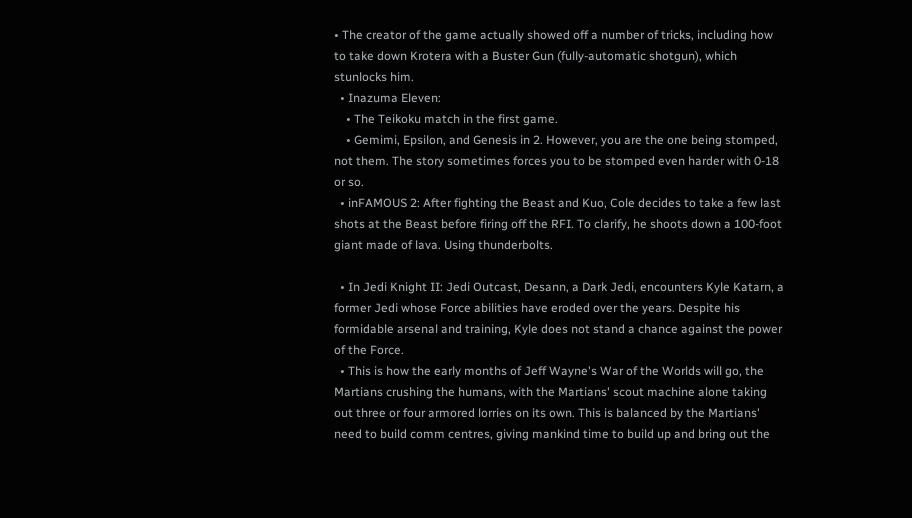• The creator of the game actually showed off a number of tricks, including how to take down Krotera with a Buster Gun (fully-automatic shotgun), which stunlocks him.
  • Inazuma Eleven:
    • The Teikoku match in the first game.
    • Gemimi, Epsilon, and Genesis in 2. However, you are the one being stomped, not them. The story sometimes forces you to be stomped even harder with 0-18 or so.
  • inFAMOUS 2: After fighting the Beast and Kuo, Cole decides to take a few last shots at the Beast before firing off the RFI. To clarify, he shoots down a 100-foot giant made of lava. Using thunderbolts.

  • In Jedi Knight II: Jedi Outcast, Desann, a Dark Jedi, encounters Kyle Katarn, a former Jedi whose Force abilities have eroded over the years. Despite his formidable arsenal and training, Kyle does not stand a chance against the power of the Force.
  • This is how the early months of Jeff Wayne's War of the Worlds will go, the Martians crushing the humans, with the Martians' scout machine alone taking out three or four armored lorries on its own. This is balanced by the Martians' need to build comm centres, giving mankind time to build up and bring out the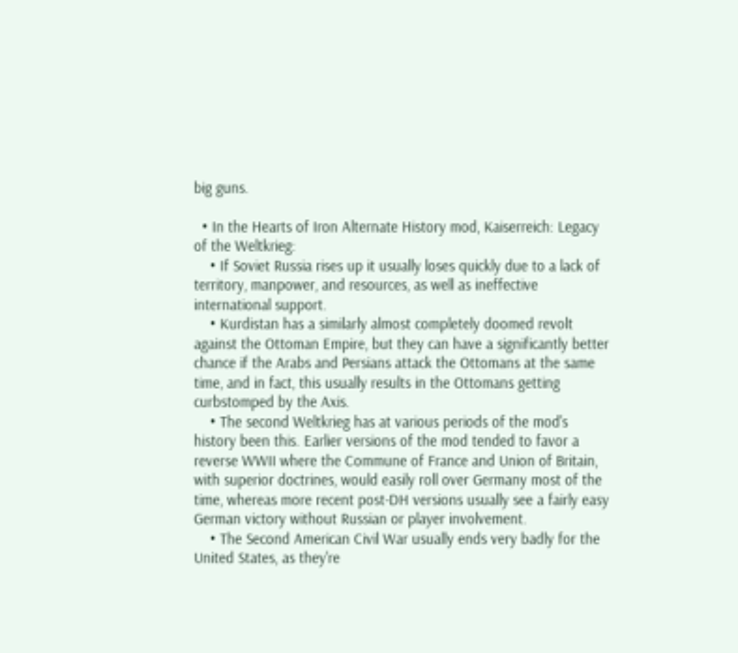big guns.

  • In the Hearts of Iron Alternate History mod, Kaiserreich: Legacy of the Weltkrieg:
    • If Soviet Russia rises up it usually loses quickly due to a lack of territory, manpower, and resources, as well as ineffective international support.
    • Kurdistan has a similarly almost completely doomed revolt against the Ottoman Empire, but they can have a significantly better chance if the Arabs and Persians attack the Ottomans at the same time, and in fact, this usually results in the Ottomans getting curbstomped by the Axis.
    • The second Weltkrieg has at various periods of the mod's history been this. Earlier versions of the mod tended to favor a reverse WWII where the Commune of France and Union of Britain, with superior doctrines, would easily roll over Germany most of the time, whereas more recent post-DH versions usually see a fairly easy German victory without Russian or player involvement.
    • The Second American Civil War usually ends very badly for the United States, as they're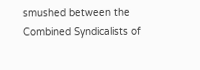smushed between the Combined Syndicalists of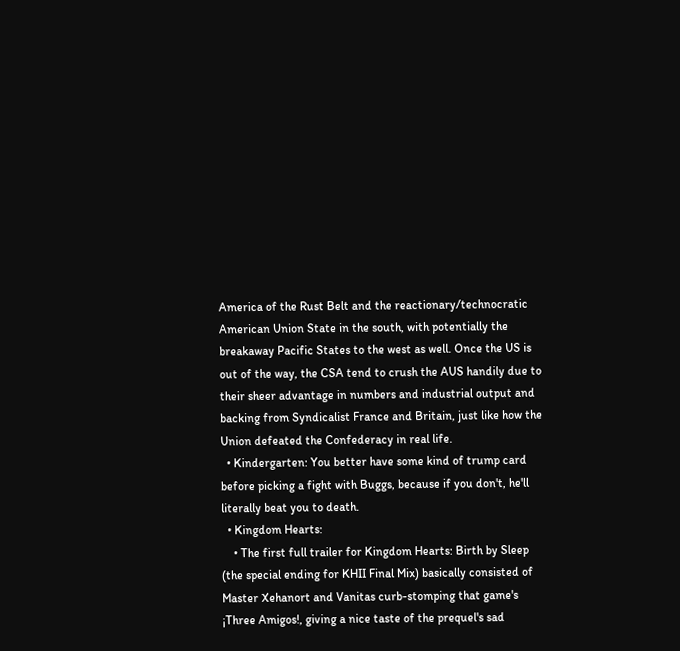America of the Rust Belt and the reactionary/technocratic American Union State in the south, with potentially the breakaway Pacific States to the west as well. Once the US is out of the way, the CSA tend to crush the AUS handily due to their sheer advantage in numbers and industrial output and backing from Syndicalist France and Britain, just like how the Union defeated the Confederacy in real life.
  • Kindergarten: You better have some kind of trump card before picking a fight with Buggs, because if you don't, he'll literally beat you to death.
  • Kingdom Hearts:
    • The first full trailer for Kingdom Hearts: Birth by Sleep (the special ending for KHII Final Mix) basically consisted of Master Xehanort and Vanitas curb-stomping that game's ¡Three Amigos!, giving a nice taste of the prequel's sad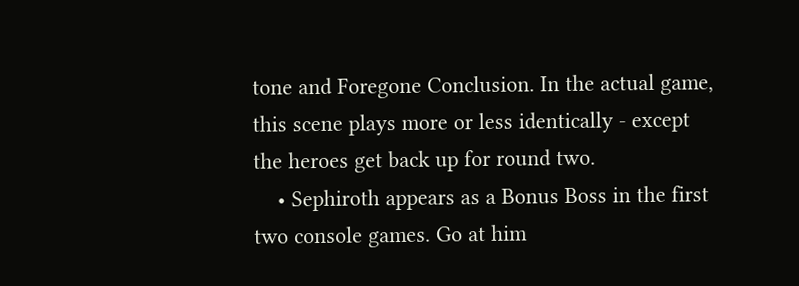tone and Foregone Conclusion. In the actual game, this scene plays more or less identically - except the heroes get back up for round two.
    • Sephiroth appears as a Bonus Boss in the first two console games. Go at him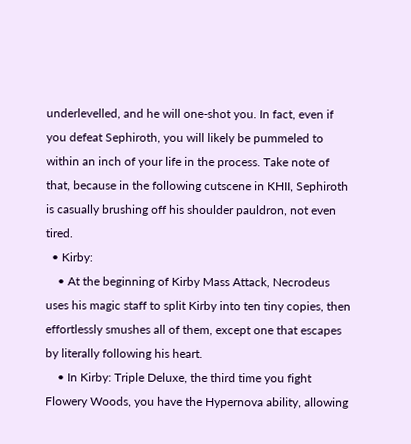underlevelled, and he will one-shot you. In fact, even if you defeat Sephiroth, you will likely be pummeled to within an inch of your life in the process. Take note of that, because in the following cutscene in KHII, Sephiroth is casually brushing off his shoulder pauldron, not even tired.
  • Kirby:
    • At the beginning of Kirby Mass Attack, Necrodeus uses his magic staff to split Kirby into ten tiny copies, then effortlessly smushes all of them, except one that escapes by literally following his heart.
    • In Kirby: Triple Deluxe, the third time you fight Flowery Woods, you have the Hypernova ability, allowing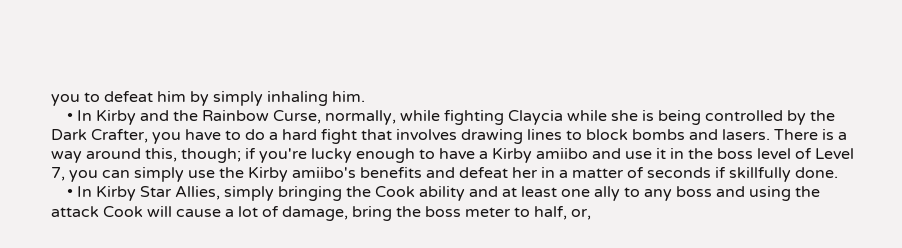you to defeat him by simply inhaling him.
    • In Kirby and the Rainbow Curse, normally, while fighting Claycia while she is being controlled by the Dark Crafter, you have to do a hard fight that involves drawing lines to block bombs and lasers. There is a way around this, though; if you're lucky enough to have a Kirby amiibo and use it in the boss level of Level 7, you can simply use the Kirby amiibo's benefits and defeat her in a matter of seconds if skillfully done.
    • In Kirby Star Allies, simply bringing the Cook ability and at least one ally to any boss and using the attack Cook will cause a lot of damage, bring the boss meter to half, or,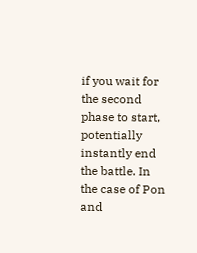if you wait for the second phase to start, potentially instantly end the battle. In the case of Pon and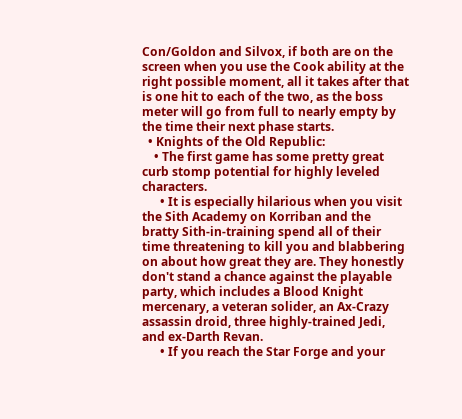Con/Goldon and Silvox, if both are on the screen when you use the Cook ability at the right possible moment, all it takes after that is one hit to each of the two, as the boss meter will go from full to nearly empty by the time their next phase starts.
  • Knights of the Old Republic:
    • The first game has some pretty great curb stomp potential for highly leveled characters.
      • It is especially hilarious when you visit the Sith Academy on Korriban and the bratty Sith-in-training spend all of their time threatening to kill you and blabbering on about how great they are. They honestly don't stand a chance against the playable party, which includes a Blood Knight mercenary, a veteran solider, an Ax-Crazy assassin droid, three highly-trained Jedi, and ex-Darth Revan.
      • If you reach the Star Forge and your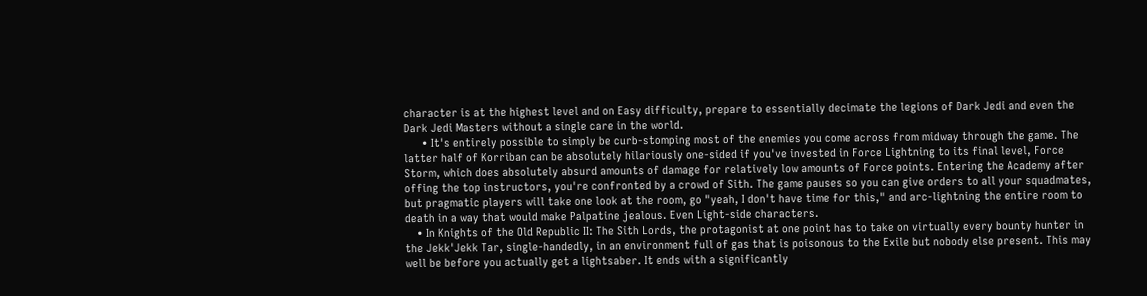character is at the highest level and on Easy difficulty, prepare to essentially decimate the legions of Dark Jedi and even the Dark Jedi Masters without a single care in the world.
      • It's entirely possible to simply be curb-stomping most of the enemies you come across from midway through the game. The latter half of Korriban can be absolutely hilariously one-sided if you've invested in Force Lightning to its final level, Force Storm, which does absolutely absurd amounts of damage for relatively low amounts of Force points. Entering the Academy after offing the top instructors, you're confronted by a crowd of Sith. The game pauses so you can give orders to all your squadmates, but pragmatic players will take one look at the room, go "yeah, I don't have time for this," and arc-lightning the entire room to death in a way that would make Palpatine jealous. Even Light-side characters.
    • In Knights of the Old Republic II: The Sith Lords, the protagonist at one point has to take on virtually every bounty hunter in the Jekk'Jekk Tar, single-handedly, in an environment full of gas that is poisonous to the Exile but nobody else present. This may well be before you actually get a lightsaber. It ends with a significantly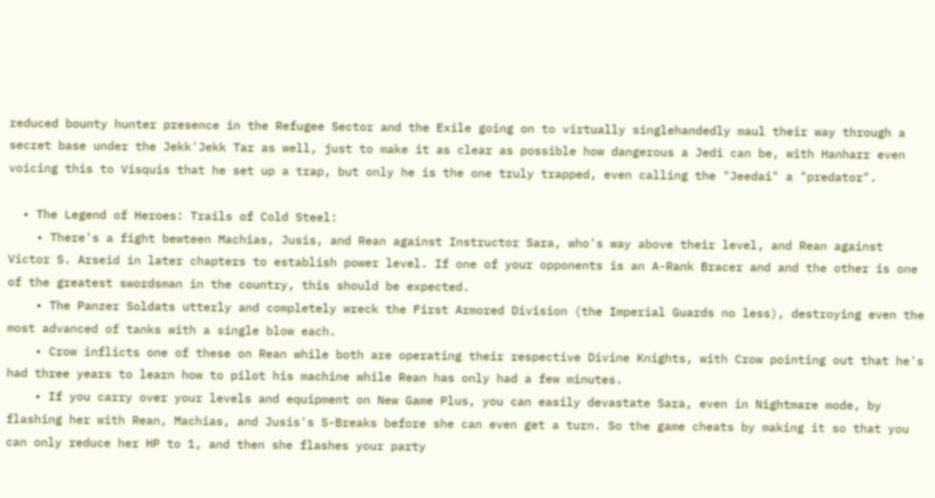reduced bounty hunter presence in the Refugee Sector and the Exile going on to virtually singlehandedly maul their way through a secret base under the Jekk'Jekk Tar as well, just to make it as clear as possible how dangerous a Jedi can be, with Hanharr even voicing this to Visquis that he set up a trap, but only he is the one truly trapped, even calling the "Jeedai" a "predator".

  • The Legend of Heroes: Trails of Cold Steel:
    • There's a fight bewteen Machias, Jusis, and Rean against Instructor Sara, who's way above their level, and Rean against Victor S. Arseid in later chapters to establish power level. If one of your opponents is an A-Rank Bracer and and the other is one of the greatest swordsman in the country, this should be expected.
    • The Panzer Soldats utterly and completely wreck the First Armored Division (the Imperial Guards no less), destroying even the most advanced of tanks with a single blow each.
    • Crow inflicts one of these on Rean while both are operating their respective Divine Knights, with Crow pointing out that he's had three years to learn how to pilot his machine while Rean has only had a few minutes.
    • If you carry over your levels and equipment on New Game Plus, you can easily devastate Sara, even in Nightmare mode, by flashing her with Rean, Machias, and Jusis's S-Breaks before she can even get a turn. So the game cheats by making it so that you can only reduce her HP to 1, and then she flashes your party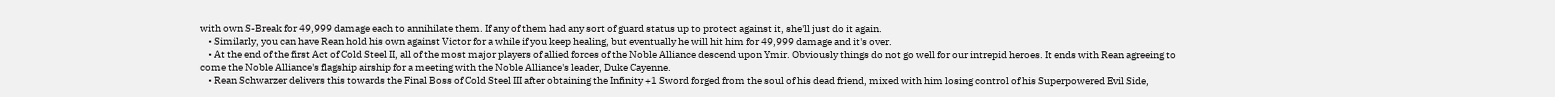with own S-Break for 49,999 damage each to annihilate them. If any of them had any sort of guard status up to protect against it, she'll just do it again.
    • Similarly, you can have Rean hold his own against Victor for a while if you keep healing, but eventually he will hit him for 49,999 damage and it's over.
    • At the end of the first Act of Cold Steel II, all of the most major players of allied forces of the Noble Alliance descend upon Ymir. Obviously things do not go well for our intrepid heroes. It ends with Rean agreeing to come the Noble Alliance's flagship airship for a meeting with the Noble Alliance's leader, Duke Cayenne.
    • Rean Schwarzer delivers this towards the Final Boss of Cold Steel III after obtaining the Infinity +1 Sword forged from the soul of his dead friend, mixed with him losing control of his Superpowered Evil Side,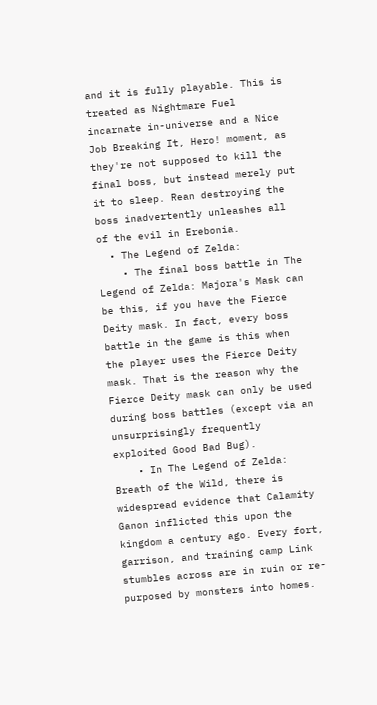and it is fully playable. This is treated as Nightmare Fuel incarnate in-universe and a Nice Job Breaking It, Hero! moment, as they're not supposed to kill the final boss, but instead merely put it to sleep. Rean destroying the boss inadvertently unleashes all of the evil in Erebonia.
  • The Legend of Zelda:
    • The final boss battle in The Legend of Zelda: Majora's Mask can be this, if you have the Fierce Deity mask. In fact, every boss battle in the game is this when the player uses the Fierce Deity mask. That is the reason why the Fierce Deity mask can only be used during boss battles (except via an unsurprisingly frequently exploited Good Bad Bug).
    • In The Legend of Zelda: Breath of the Wild, there is widespread evidence that Calamity Ganon inflicted this upon the kingdom a century ago. Every fort, garrison, and training camp Link stumbles across are in ruin or re-purposed by monsters into homes.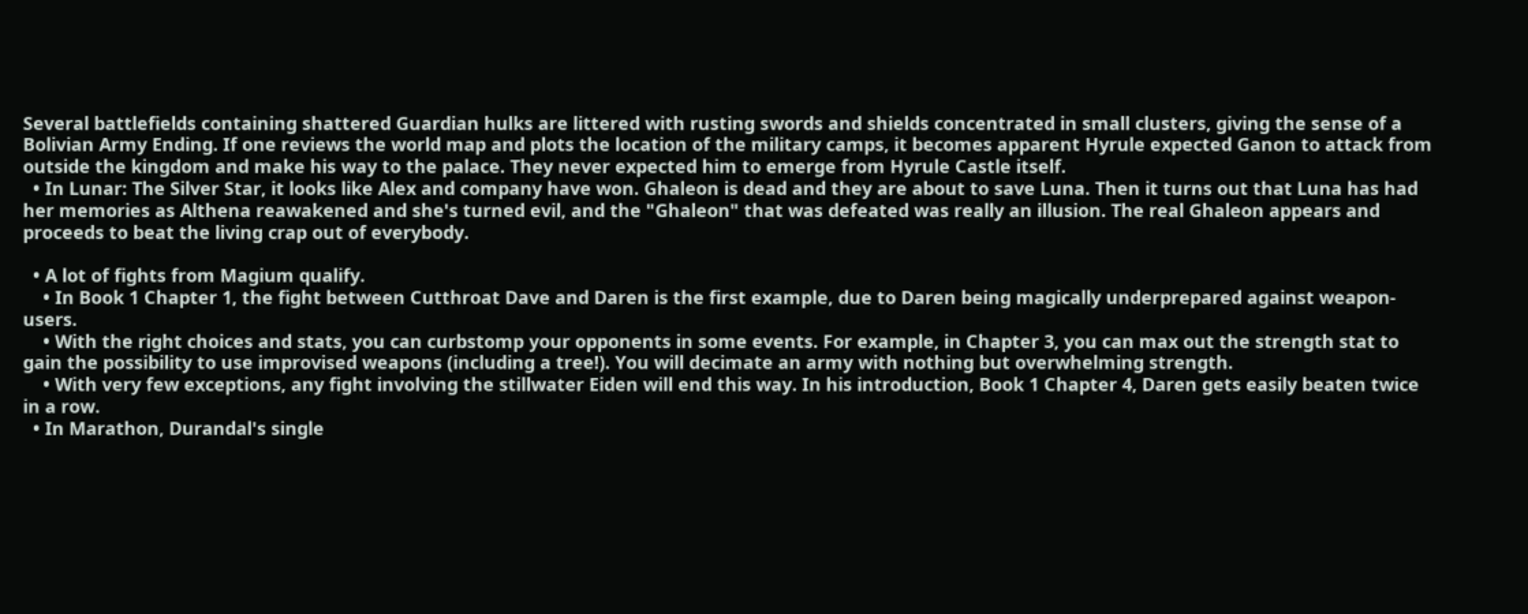Several battlefields containing shattered Guardian hulks are littered with rusting swords and shields concentrated in small clusters, giving the sense of a Bolivian Army Ending. If one reviews the world map and plots the location of the military camps, it becomes apparent Hyrule expected Ganon to attack from outside the kingdom and make his way to the palace. They never expected him to emerge from Hyrule Castle itself.
  • In Lunar: The Silver Star, it looks like Alex and company have won. Ghaleon is dead and they are about to save Luna. Then it turns out that Luna has had her memories as Althena reawakened and she's turned evil, and the "Ghaleon" that was defeated was really an illusion. The real Ghaleon appears and proceeds to beat the living crap out of everybody.

  • A lot of fights from Magium qualify.
    • In Book 1 Chapter 1, the fight between Cutthroat Dave and Daren is the first example, due to Daren being magically underprepared against weapon-users.
    • With the right choices and stats, you can curbstomp your opponents in some events. For example, in Chapter 3, you can max out the strength stat to gain the possibility to use improvised weapons (including a tree!). You will decimate an army with nothing but overwhelming strength.
    • With very few exceptions, any fight involving the stillwater Eiden will end this way. In his introduction, Book 1 Chapter 4, Daren gets easily beaten twice in a row.
  • In Marathon, Durandal's single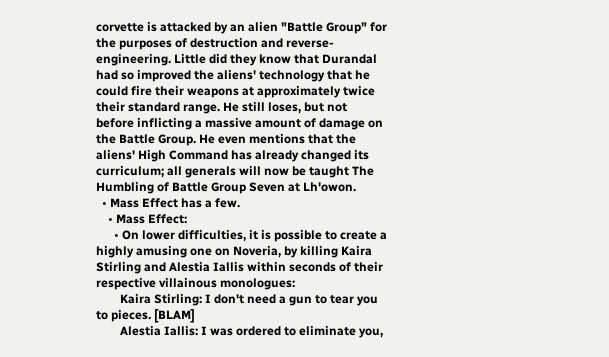corvette is attacked by an alien "Battle Group" for the purposes of destruction and reverse-engineering. Little did they know that Durandal had so improved the aliens' technology that he could fire their weapons at approximately twice their standard range. He still loses, but not before inflicting a massive amount of damage on the Battle Group. He even mentions that the aliens' High Command has already changed its curriculum; all generals will now be taught The Humbling of Battle Group Seven at Lh'owon.
  • Mass Effect has a few.
    • Mass Effect:
      • On lower difficulties, it is possible to create a highly amusing one on Noveria, by killing Kaira Stirling and Alestia Iallis within seconds of their respective villainous monologues:
        Kaira Stirling: I don't need a gun to tear you to pieces. [BLAM]
        Alestia Iallis: I was ordered to eliminate you,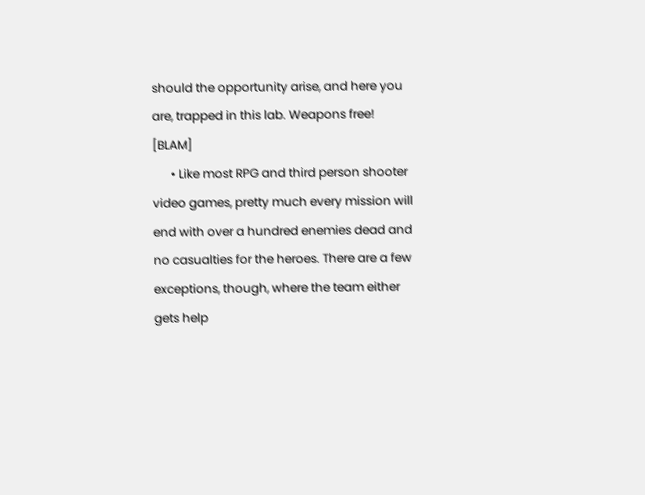should the opportunity arise, and here you are, trapped in this lab. Weapons free! [BLAM]
      • Like most RPG and third person shooter video games, pretty much every mission will end with over a hundred enemies dead and no casualties for the heroes. There are a few exceptions, though, where the team either gets help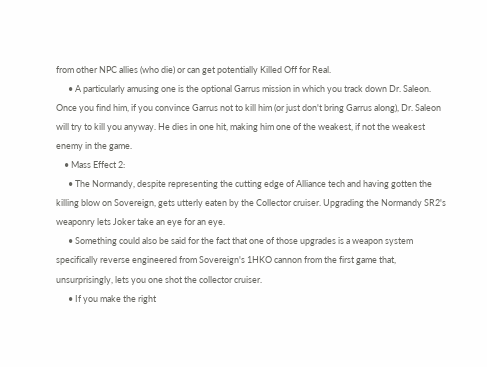from other NPC allies (who die) or can get potentially Killed Off for Real.
      • A particularly amusing one is the optional Garrus mission in which you track down Dr. Saleon. Once you find him, if you convince Garrus not to kill him (or just don't bring Garrus along), Dr. Saleon will try to kill you anyway. He dies in one hit, making him one of the weakest, if not the weakest enemy in the game.
    • Mass Effect 2:
      • The Normandy, despite representing the cutting edge of Alliance tech and having gotten the killing blow on Sovereign, gets utterly eaten by the Collector cruiser. Upgrading the Normandy SR2's weaponry lets Joker take an eye for an eye.
      • Something could also be said for the fact that one of those upgrades is a weapon system specifically reverse engineered from Sovereign's 1HKO cannon from the first game that, unsurprisingly, lets you one shot the collector cruiser.
      • If you make the right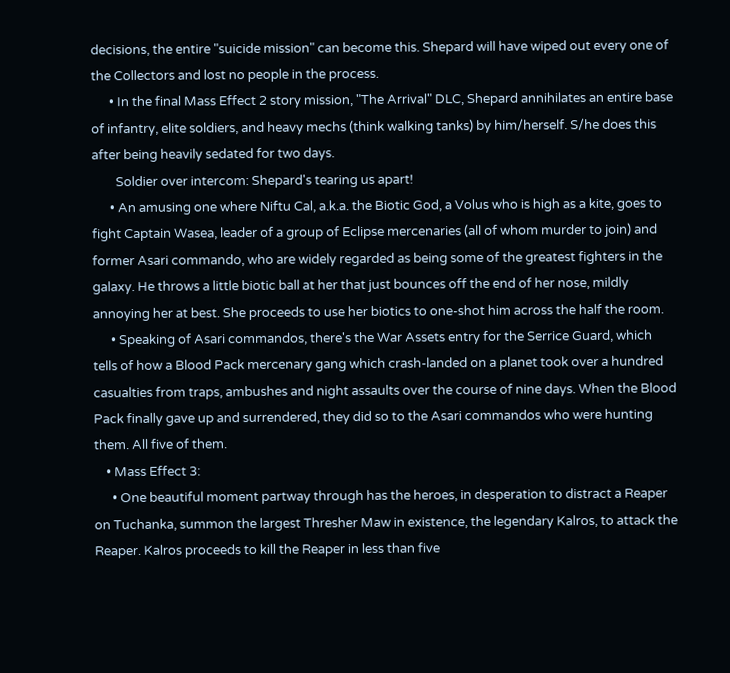decisions, the entire "suicide mission" can become this. Shepard will have wiped out every one of the Collectors and lost no people in the process.
      • In the final Mass Effect 2 story mission, "The Arrival" DLC, Shepard annihilates an entire base of infantry, elite soldiers, and heavy mechs (think walking tanks) by him/herself. S/he does this after being heavily sedated for two days.
        Soldier over intercom: Shepard's tearing us apart!
      • An amusing one where Niftu Cal, a.k.a. the Biotic God, a Volus who is high as a kite, goes to fight Captain Wasea, leader of a group of Eclipse mercenaries (all of whom murder to join) and former Asari commando, who are widely regarded as being some of the greatest fighters in the galaxy. He throws a little biotic ball at her that just bounces off the end of her nose, mildly annoying her at best. She proceeds to use her biotics to one-shot him across the half the room.
      • Speaking of Asari commandos, there's the War Assets entry for the Serrice Guard, which tells of how a Blood Pack mercenary gang which crash-landed on a planet took over a hundred casualties from traps, ambushes and night assaults over the course of nine days. When the Blood Pack finally gave up and surrendered, they did so to the Asari commandos who were hunting them. All five of them.
    • Mass Effect 3:
      • One beautiful moment partway through has the heroes, in desperation to distract a Reaper on Tuchanka, summon the largest Thresher Maw in existence, the legendary Kalros, to attack the Reaper. Kalros proceeds to kill the Reaper in less than five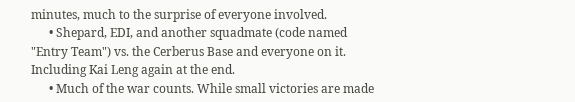minutes, much to the surprise of everyone involved.
      • Shepard, EDI, and another squadmate (code named "Entry Team") vs. the Cerberus Base and everyone on it. Including Kai Leng again at the end.
      • Much of the war counts. While small victories are made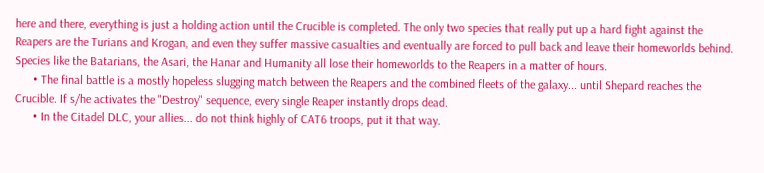here and there, everything is just a holding action until the Crucible is completed. The only two species that really put up a hard fight against the Reapers are the Turians and Krogan, and even they suffer massive casualties and eventually are forced to pull back and leave their homeworlds behind. Species like the Batarians, the Asari, the Hanar and Humanity all lose their homeworlds to the Reapers in a matter of hours.
      • The final battle is a mostly hopeless slugging match between the Reapers and the combined fleets of the galaxy... until Shepard reaches the Crucible. If s/he activates the "Destroy" sequence, every single Reaper instantly drops dead.
      • In the Citadel DLC, your allies... do not think highly of CAT6 troops, put it that way.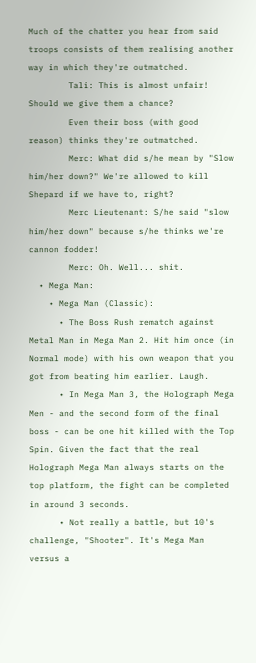Much of the chatter you hear from said troops consists of them realising another way in which they're outmatched.
        Tali: This is almost unfair! Should we give them a chance?
        Even their boss (with good reason) thinks they're outmatched.
        Merc: What did s/he mean by "Slow him/her down?" We're allowed to kill Shepard if we have to, right?
        Merc Lieutenant: S/he said "slow him/her down" because s/he thinks we're cannon fodder!
        Merc: Oh. Well... shit.
  • Mega Man:
    • Mega Man (Classic):
      • The Boss Rush rematch against Metal Man in Mega Man 2. Hit him once (in Normal mode) with his own weapon that you got from beating him earlier. Laugh.
      • In Mega Man 3, the Holograph Mega Men - and the second form of the final boss - can be one hit killed with the Top Spin. Given the fact that the real Holograph Mega Man always starts on the top platform, the fight can be completed in around 3 seconds.
      • Not really a battle, but 10's challenge, "Shooter". It's Mega Man versus a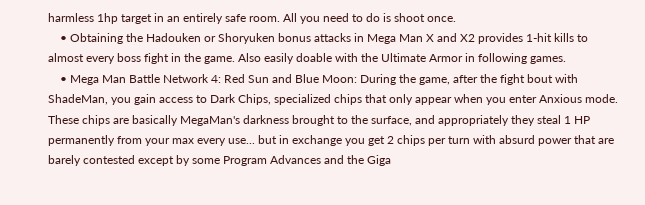harmless 1hp target in an entirely safe room. All you need to do is shoot once.
    • Obtaining the Hadouken or Shoryuken bonus attacks in Mega Man X and X2 provides 1-hit kills to almost every boss fight in the game. Also easily doable with the Ultimate Armor in following games.
    • Mega Man Battle Network 4: Red Sun and Blue Moon: During the game, after the fight bout with ShadeMan, you gain access to Dark Chips, specialized chips that only appear when you enter Anxious mode. These chips are basically MegaMan's darkness brought to the surface, and appropriately they steal 1 HP permanently from your max every use... but in exchange you get 2 chips per turn with absurd power that are barely contested except by some Program Advances and the Giga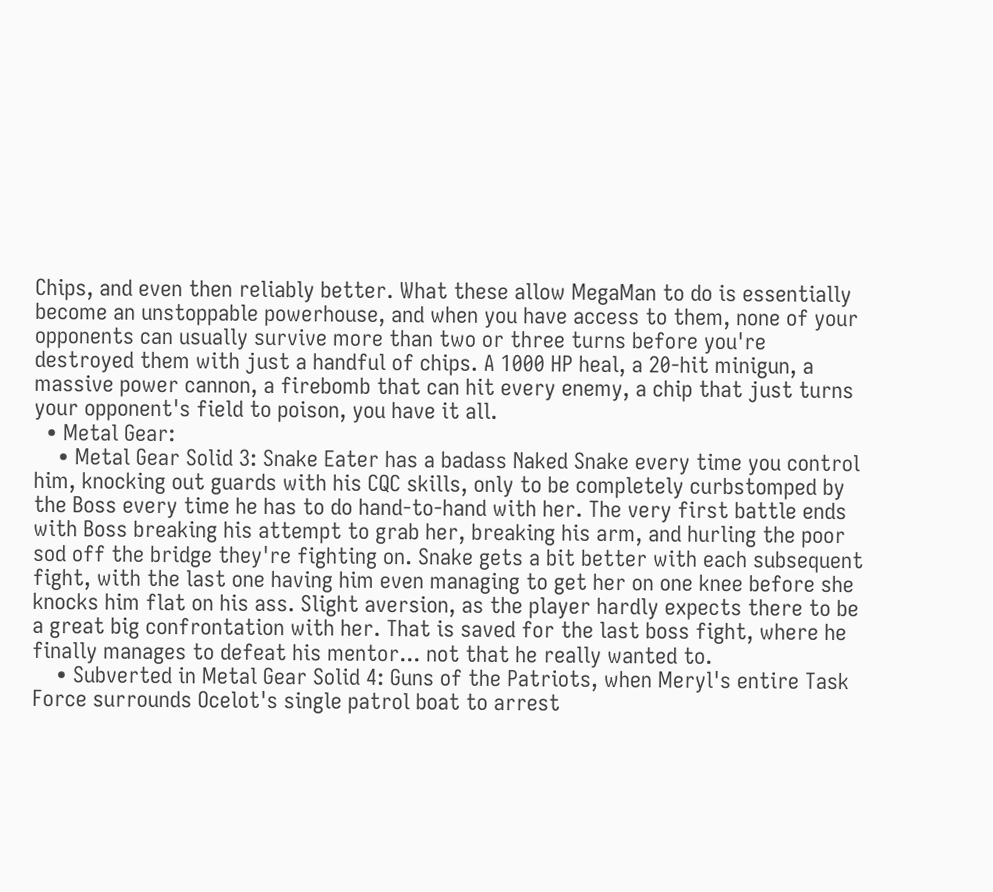Chips, and even then reliably better. What these allow MegaMan to do is essentially become an unstoppable powerhouse, and when you have access to them, none of your opponents can usually survive more than two or three turns before you're destroyed them with just a handful of chips. A 1000 HP heal, a 20-hit minigun, a massive power cannon, a firebomb that can hit every enemy, a chip that just turns your opponent's field to poison, you have it all.
  • Metal Gear:
    • Metal Gear Solid 3: Snake Eater has a badass Naked Snake every time you control him, knocking out guards with his CQC skills, only to be completely curbstomped by the Boss every time he has to do hand-to-hand with her. The very first battle ends with Boss breaking his attempt to grab her, breaking his arm, and hurling the poor sod off the bridge they're fighting on. Snake gets a bit better with each subsequent fight, with the last one having him even managing to get her on one knee before she knocks him flat on his ass. Slight aversion, as the player hardly expects there to be a great big confrontation with her. That is saved for the last boss fight, where he finally manages to defeat his mentor... not that he really wanted to.
    • Subverted in Metal Gear Solid 4: Guns of the Patriots, when Meryl's entire Task Force surrounds Ocelot's single patrol boat to arrest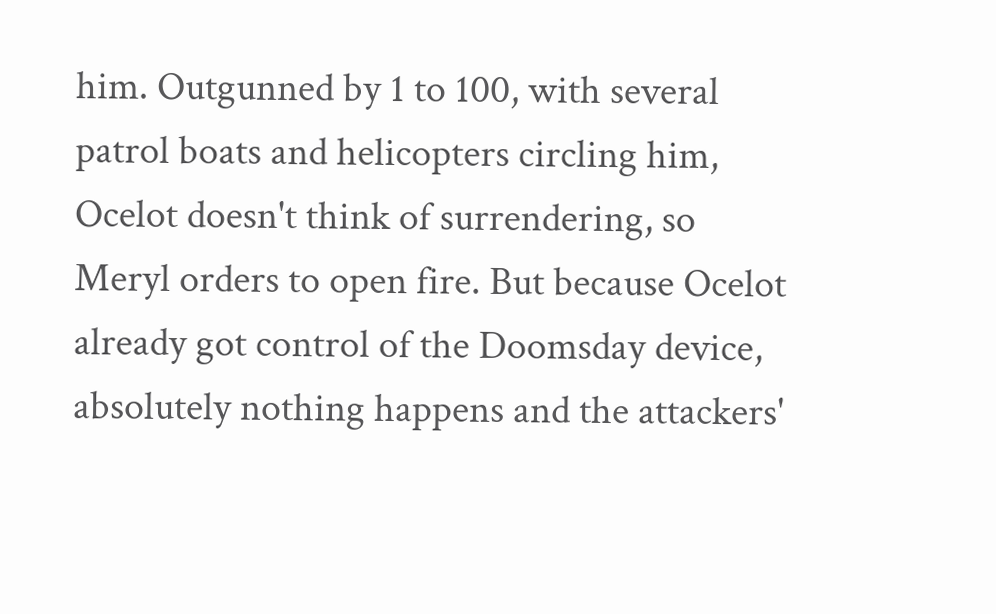him. Outgunned by 1 to 100, with several patrol boats and helicopters circling him, Ocelot doesn't think of surrendering, so Meryl orders to open fire. But because Ocelot already got control of the Doomsday device, absolutely nothing happens and the attackers'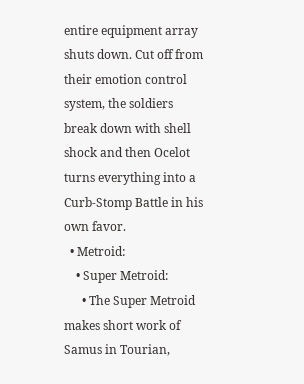entire equipment array shuts down. Cut off from their emotion control system, the soldiers break down with shell shock and then Ocelot turns everything into a Curb-Stomp Battle in his own favor.
  • Metroid:
    • Super Metroid:
      • The Super Metroid makes short work of Samus in Tourian,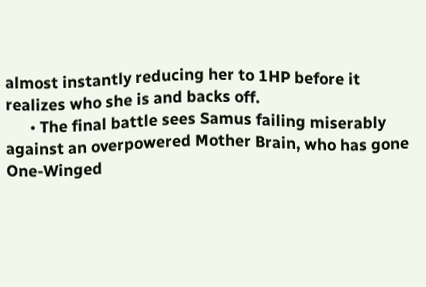almost instantly reducing her to 1HP before it realizes who she is and backs off.
      • The final battle sees Samus failing miserably against an overpowered Mother Brain, who has gone One-Winged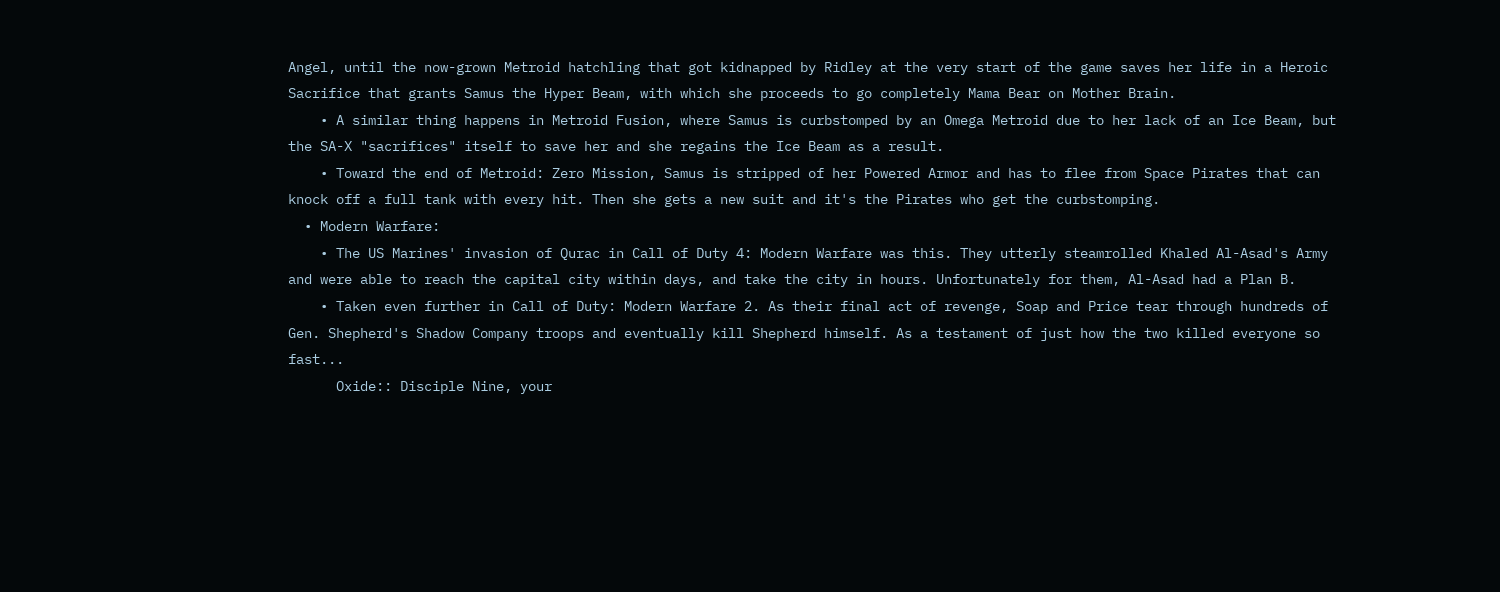Angel, until the now-grown Metroid hatchling that got kidnapped by Ridley at the very start of the game saves her life in a Heroic Sacrifice that grants Samus the Hyper Beam, with which she proceeds to go completely Mama Bear on Mother Brain.
    • A similar thing happens in Metroid Fusion, where Samus is curbstomped by an Omega Metroid due to her lack of an Ice Beam, but the SA-X "sacrifices" itself to save her and she regains the Ice Beam as a result.
    • Toward the end of Metroid: Zero Mission, Samus is stripped of her Powered Armor and has to flee from Space Pirates that can knock off a full tank with every hit. Then she gets a new suit and it's the Pirates who get the curbstomping.
  • Modern Warfare:
    • The US Marines' invasion of Qurac in Call of Duty 4: Modern Warfare was this. They utterly steamrolled Khaled Al-Asad's Army and were able to reach the capital city within days, and take the city in hours. Unfortunately for them, Al-Asad had a Plan B.
    • Taken even further in Call of Duty: Modern Warfare 2. As their final act of revenge, Soap and Price tear through hundreds of Gen. Shepherd's Shadow Company troops and eventually kill Shepherd himself. As a testament of just how the two killed everyone so fast...
      Oxide:: Disciple Nine, your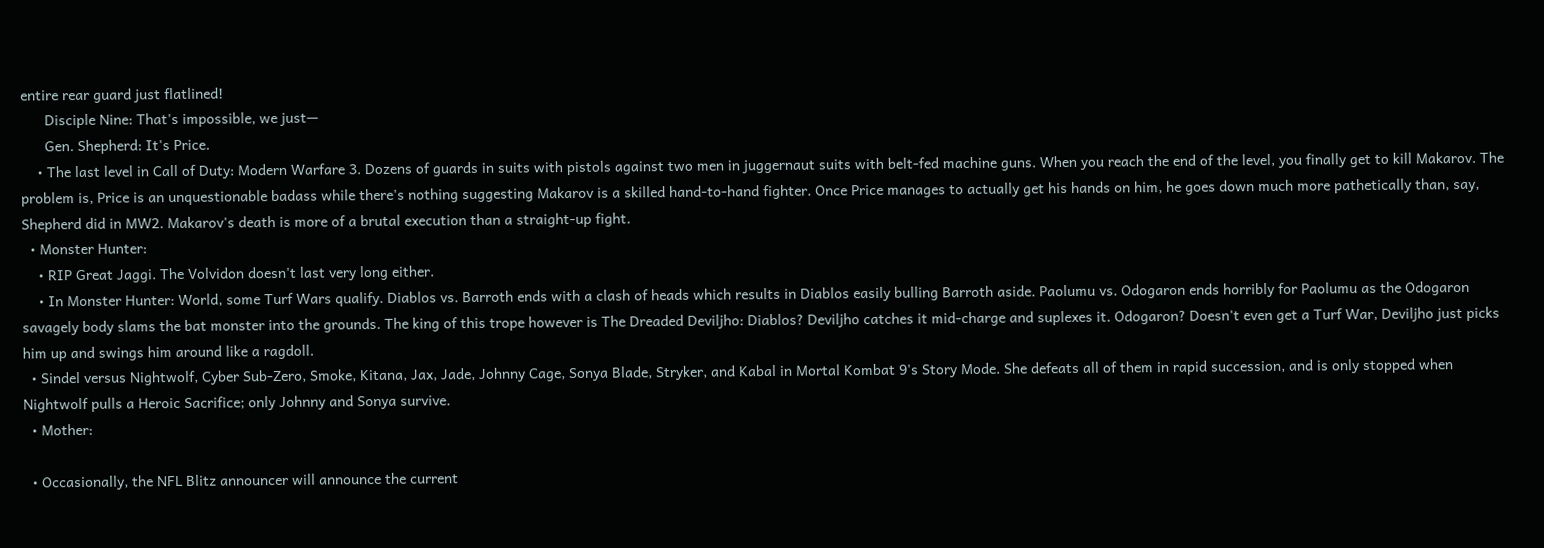entire rear guard just flatlined!
      Disciple Nine: That's impossible, we just—
      Gen. Shepherd: It's Price.
    • The last level in Call of Duty: Modern Warfare 3. Dozens of guards in suits with pistols against two men in juggernaut suits with belt-fed machine guns. When you reach the end of the level, you finally get to kill Makarov. The problem is, Price is an unquestionable badass while there's nothing suggesting Makarov is a skilled hand-to-hand fighter. Once Price manages to actually get his hands on him, he goes down much more pathetically than, say, Shepherd did in MW2. Makarov's death is more of a brutal execution than a straight-up fight.
  • Monster Hunter:
    • RIP Great Jaggi. The Volvidon doesn't last very long either.
    • In Monster Hunter: World, some Turf Wars qualify. Diablos vs. Barroth ends with a clash of heads which results in Diablos easily bulling Barroth aside. Paolumu vs. Odogaron ends horribly for Paolumu as the Odogaron savagely body slams the bat monster into the grounds. The king of this trope however is The Dreaded Deviljho: Diablos? Deviljho catches it mid-charge and suplexes it. Odogaron? Doesn't even get a Turf War, Deviljho just picks him up and swings him around like a ragdoll.
  • Sindel versus Nightwolf, Cyber Sub-Zero, Smoke, Kitana, Jax, Jade, Johnny Cage, Sonya Blade, Stryker, and Kabal in Mortal Kombat 9's Story Mode. She defeats all of them in rapid succession, and is only stopped when Nightwolf pulls a Heroic Sacrifice; only Johnny and Sonya survive.
  • Mother:

  • Occasionally, the NFL Blitz announcer will announce the current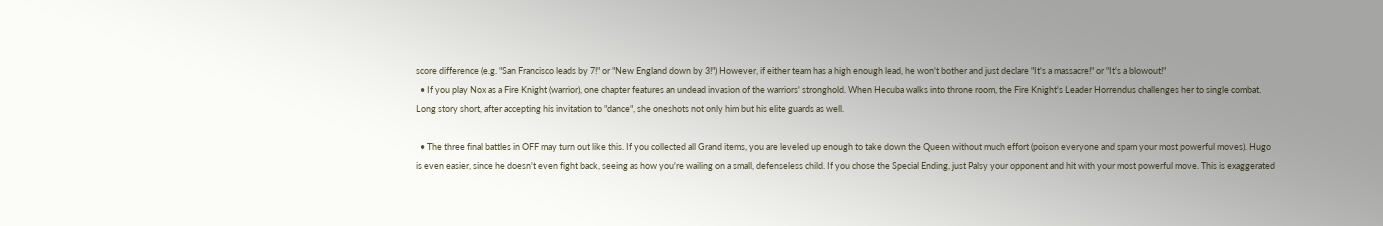score difference (e.g. "San Francisco leads by 7!" or "New England down by 3!") However, if either team has a high enough lead, he won't bother and just declare "It's a massacre!" or "It's a blowout!"
  • If you play Nox as a Fire Knight (warrior), one chapter features an undead invasion of the warriors' stronghold. When Hecuba walks into throne room, the Fire Knight's Leader Horrendus challenges her to single combat. Long story short, after accepting his invitation to "dance", she oneshots not only him but his elite guards as well.

  • The three final battles in OFF may turn out like this. If you collected all Grand items, you are leveled up enough to take down the Queen without much effort (poison everyone and spam your most powerful moves). Hugo is even easier, since he doesn't even fight back, seeing as how you're wailing on a small, defenseless child. If you chose the Special Ending, just Palsy your opponent and hit with your most powerful move. This is exaggerated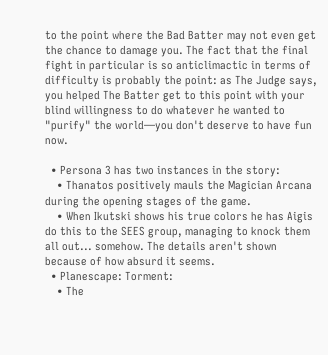to the point where the Bad Batter may not even get the chance to damage you. The fact that the final fight in particular is so anticlimactic in terms of difficulty is probably the point: as The Judge says, you helped The Batter get to this point with your blind willingness to do whatever he wanted to "purify" the world—you don't deserve to have fun now.

  • Persona 3 has two instances in the story:
    • Thanatos positively mauls the Magician Arcana during the opening stages of the game.
    • When Ikutski shows his true colors he has Aigis do this to the SEES group, managing to knock them all out... somehow. The details aren't shown because of how absurd it seems.
  • Planescape: Torment:
    • The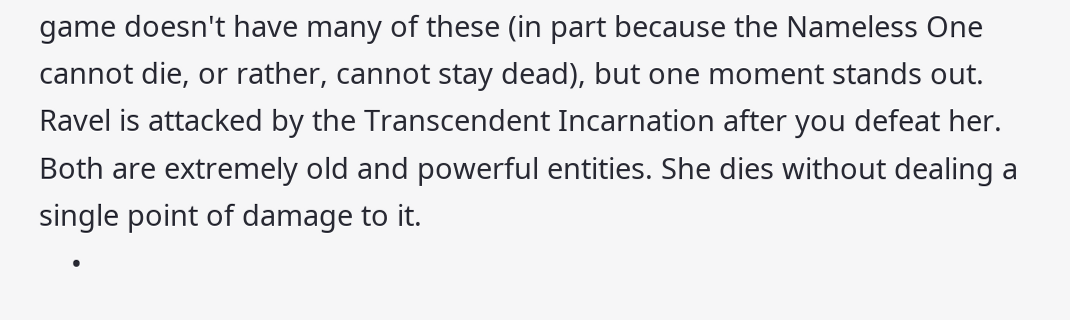game doesn't have many of these (in part because the Nameless One cannot die, or rather, cannot stay dead), but one moment stands out. Ravel is attacked by the Transcendent Incarnation after you defeat her. Both are extremely old and powerful entities. She dies without dealing a single point of damage to it.
    •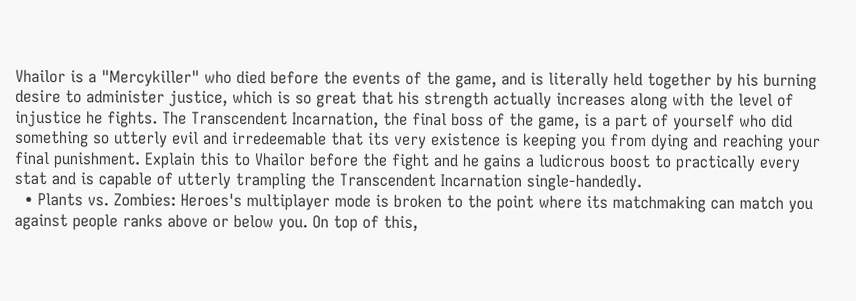Vhailor is a "Mercykiller" who died before the events of the game, and is literally held together by his burning desire to administer justice, which is so great that his strength actually increases along with the level of injustice he fights. The Transcendent Incarnation, the final boss of the game, is a part of yourself who did something so utterly evil and irredeemable that its very existence is keeping you from dying and reaching your final punishment. Explain this to Vhailor before the fight and he gains a ludicrous boost to practically every stat and is capable of utterly trampling the Transcendent Incarnation single-handedly.
  • Plants vs. Zombies: Heroes's multiplayer mode is broken to the point where its matchmaking can match you against people ranks above or below you. On top of this,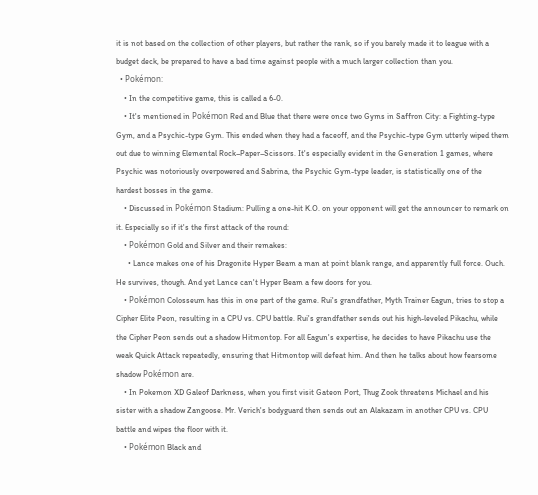it is not based on the collection of other players, but rather the rank, so if you barely made it to league with a budget deck, be prepared to have a bad time against people with a much larger collection than you.
  • Pokémon:
    • In the competitive game, this is called a 6-0.
    • It's mentioned in Pokémon Red and Blue that there were once two Gyms in Saffron City: a Fighting-type Gym, and a Psychic-type Gym. This ended when they had a faceoff, and the Psychic-type Gym utterly wiped them out due to winning Elemental Rock–Paper–Scissors. It's especially evident in the Generation 1 games, where Psychic was notoriously overpowered and Sabrina, the Psychic Gym-type leader, is statistically one of the hardest bosses in the game.
    • Discussed in Pokémon Stadium: Pulling a one-hit K.O. on your opponent will get the announcer to remark on it. Especially so if it's the first attack of the round:
    • Pokémon Gold and Silver and their remakes:
      • Lance makes one of his Dragonite Hyper Beam a man at point blank range, and apparently full force. Ouch. He survives, though. And yet Lance can't Hyper Beam a few doors for you.
    • Pokémon Colosseum has this in one part of the game. Rui's grandfather, Myth Trainer Eagun, tries to stop a Cipher Elite Peon, resulting in a CPU vs. CPU battle. Rui's grandfather sends out his high-leveled Pikachu, while the Cipher Peon sends out a shadow Hitmontop. For all Eagun's expertise, he decides to have Pikachu use the weak Quick Attack repeatedly, ensuring that Hitmontop will defeat him. And then he talks about how fearsome shadow Pokémon are.
    • In Pokemon XD Galeof Darkness, when you first visit Gateon Port, Thug Zook threatens Michael and his sister with a shadow Zangoose. Mr. Verich's bodyguard then sends out an Alakazam in another CPU vs. CPU battle and wipes the floor with it.
    • Pokémon Black and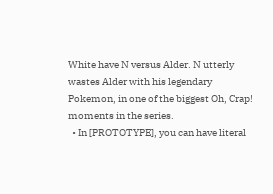White have N versus Alder. N utterly wastes Alder with his legendary Pokemon, in one of the biggest Oh, Crap! moments in the series.
  • In [PROTOTYPE], you can have literal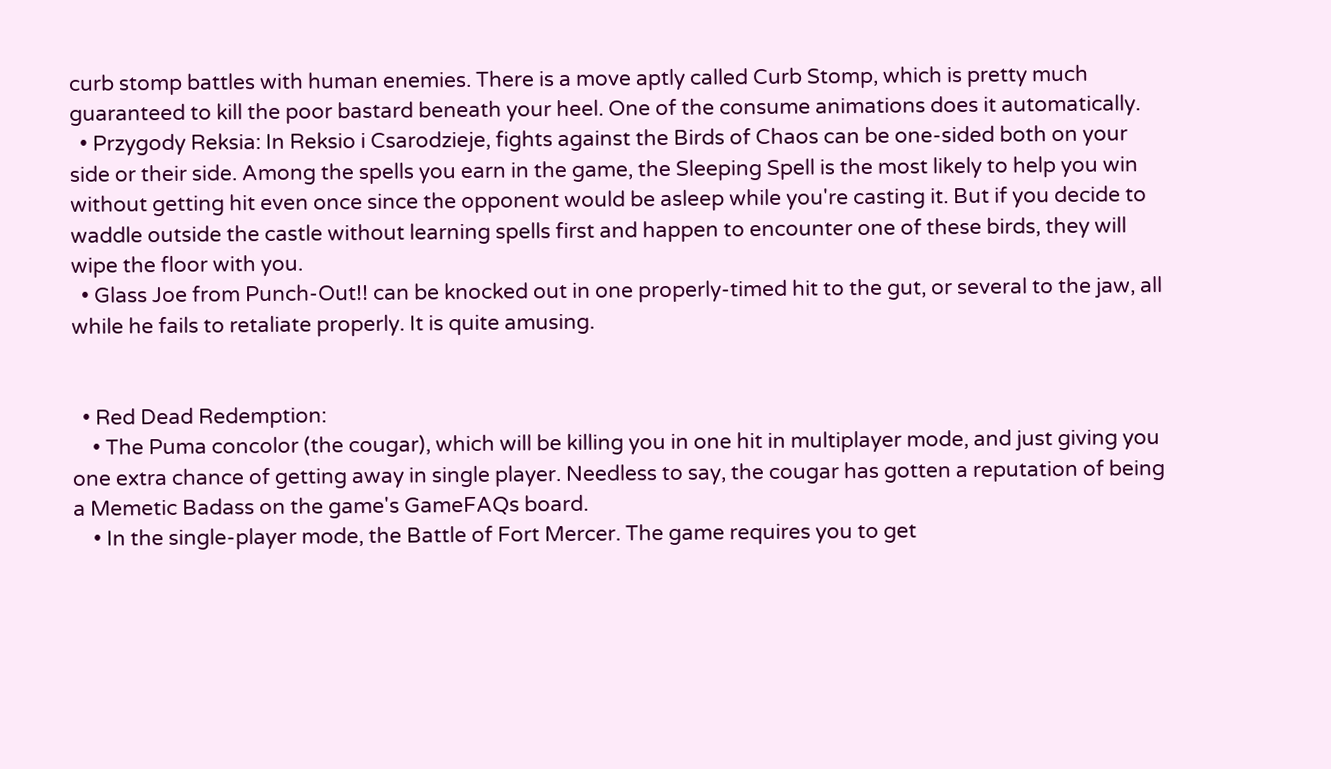curb stomp battles with human enemies. There is a move aptly called Curb Stomp, which is pretty much guaranteed to kill the poor bastard beneath your heel. One of the consume animations does it automatically.
  • Przygody Reksia: In Reksio i Csarodzieje, fights against the Birds of Chaos can be one-sided both on your side or their side. Among the spells you earn in the game, the Sleeping Spell is the most likely to help you win without getting hit even once since the opponent would be asleep while you're casting it. But if you decide to waddle outside the castle without learning spells first and happen to encounter one of these birds, they will wipe the floor with you.
  • Glass Joe from Punch-Out!! can be knocked out in one properly-timed hit to the gut, or several to the jaw, all while he fails to retaliate properly. It is quite amusing.


  • Red Dead Redemption:
    • The Puma concolor (the cougar), which will be killing you in one hit in multiplayer mode, and just giving you one extra chance of getting away in single player. Needless to say, the cougar has gotten a reputation of being a Memetic Badass on the game's GameFAQs board.
    • In the single-player mode, the Battle of Fort Mercer. The game requires you to get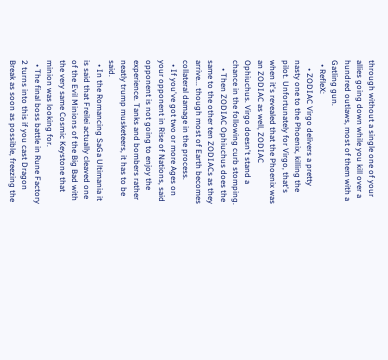through without a single one of your allies going down while you kill over a hundred outlaws, most of them with a Gatling gun.
  • RefleX:
    • ZODIAC Virgo delivers a pretty nasty one to the Phoenix, killing the pilot. Unfortunately for Virgo, that's when it's revealed that the Phoenix was an ZODIAC as well, ZODIAC Ophiuchus. Virgo doesn't stand a chance in the following curb stomping.
    • Then ZODIAC Ophiuchus does the same to the other ten ZODIACs as they arrive... though most of Earth becomes collateral damage in the process.
  • If you've got two or more Ages on your opponent in Rise of Nations, said opponent is not going to enjoy the experience. Tanks and bombers rather neatly trump musketeers, it has to be said.
  • In the Romancing SaGa Ultimania it is said that Freilei actually cleaved one of the Evil Minions of the Big Bad with the very same Cosmic Keystone that minion was looking for.
  • The final boss battle in Rune Factory 2 turns into this if you cast Dragon Break as soon as possible, freezing the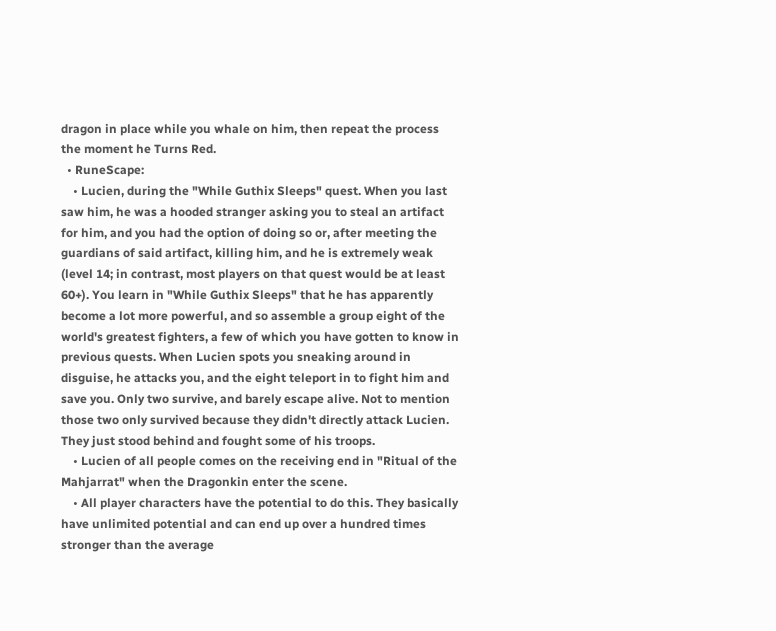dragon in place while you whale on him, then repeat the process the moment he Turns Red.
  • RuneScape:
    • Lucien, during the "While Guthix Sleeps" quest. When you last saw him, he was a hooded stranger asking you to steal an artifact for him, and you had the option of doing so or, after meeting the guardians of said artifact, killing him, and he is extremely weak (level 14; in contrast, most players on that quest would be at least 60+). You learn in "While Guthix Sleeps" that he has apparently become a lot more powerful, and so assemble a group eight of the world's greatest fighters, a few of which you have gotten to know in previous quests. When Lucien spots you sneaking around in disguise, he attacks you, and the eight teleport in to fight him and save you. Only two survive, and barely escape alive. Not to mention those two only survived because they didn't directly attack Lucien. They just stood behind and fought some of his troops.
    • Lucien of all people comes on the receiving end in "Ritual of the Mahjarrat" when the Dragonkin enter the scene.
    • All player characters have the potential to do this. They basically have unlimited potential and can end up over a hundred times stronger than the average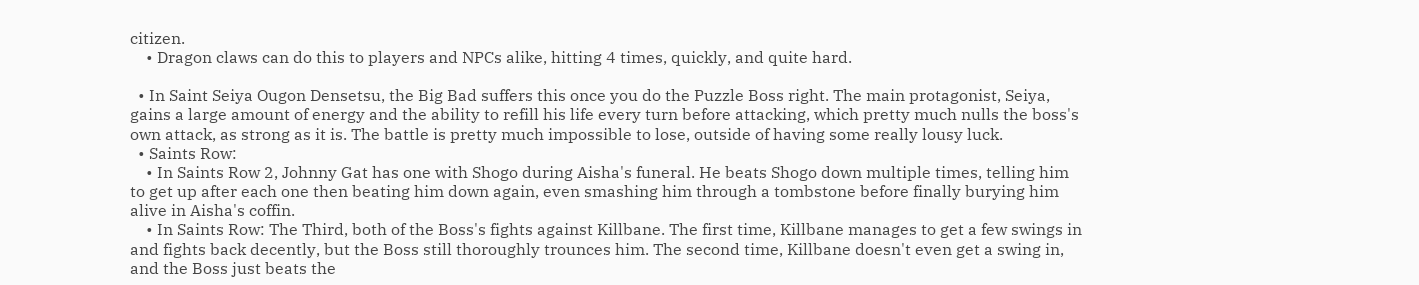citizen.
    • Dragon claws can do this to players and NPCs alike, hitting 4 times, quickly, and quite hard.

  • In Saint Seiya Ougon Densetsu, the Big Bad suffers this once you do the Puzzle Boss right. The main protagonist, Seiya, gains a large amount of energy and the ability to refill his life every turn before attacking, which pretty much nulls the boss's own attack, as strong as it is. The battle is pretty much impossible to lose, outside of having some really lousy luck.
  • Saints Row:
    • In Saints Row 2, Johnny Gat has one with Shogo during Aisha's funeral. He beats Shogo down multiple times, telling him to get up after each one then beating him down again, even smashing him through a tombstone before finally burying him alive in Aisha's coffin.
    • In Saints Row: The Third, both of the Boss's fights against Killbane. The first time, Killbane manages to get a few swings in and fights back decently, but the Boss still thoroughly trounces him. The second time, Killbane doesn't even get a swing in, and the Boss just beats the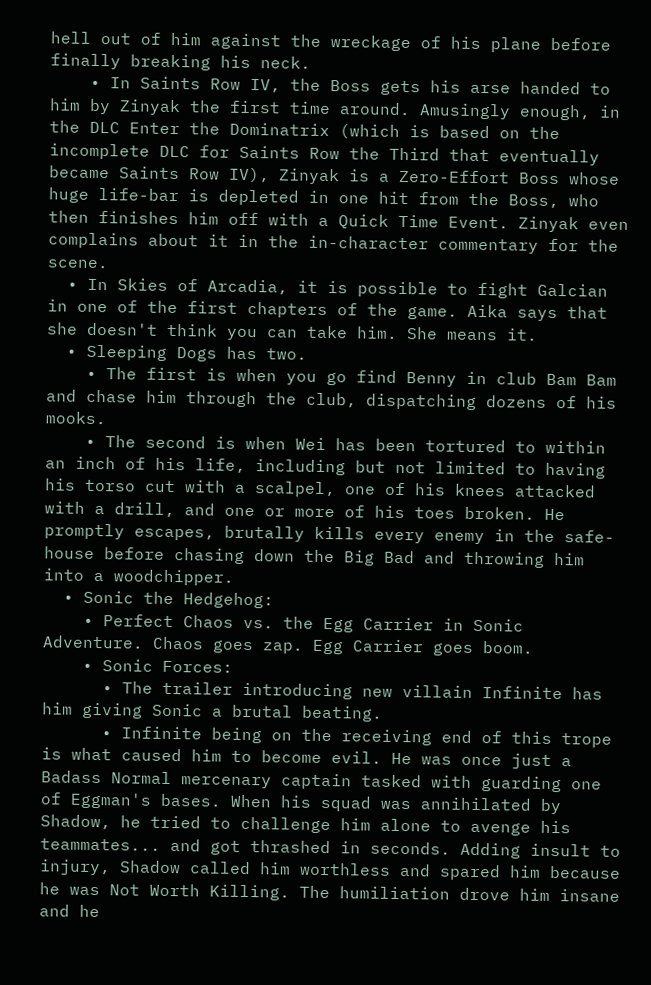hell out of him against the wreckage of his plane before finally breaking his neck.
    • In Saints Row IV, the Boss gets his arse handed to him by Zinyak the first time around. Amusingly enough, in the DLC Enter the Dominatrix (which is based on the incomplete DLC for Saints Row the Third that eventually became Saints Row IV), Zinyak is a Zero-Effort Boss whose huge life-bar is depleted in one hit from the Boss, who then finishes him off with a Quick Time Event. Zinyak even complains about it in the in-character commentary for the scene.
  • In Skies of Arcadia, it is possible to fight Galcian in one of the first chapters of the game. Aika says that she doesn't think you can take him. She means it.
  • Sleeping Dogs has two.
    • The first is when you go find Benny in club Bam Bam and chase him through the club, dispatching dozens of his mooks.
    • The second is when Wei has been tortured to within an inch of his life, including but not limited to having his torso cut with a scalpel, one of his knees attacked with a drill, and one or more of his toes broken. He promptly escapes, brutally kills every enemy in the safe-house before chasing down the Big Bad and throwing him into a woodchipper.
  • Sonic the Hedgehog:
    • Perfect Chaos vs. the Egg Carrier in Sonic Adventure. Chaos goes zap. Egg Carrier goes boom.
    • Sonic Forces:
      • The trailer introducing new villain Infinite has him giving Sonic a brutal beating.
      • Infinite being on the receiving end of this trope is what caused him to become evil. He was once just a Badass Normal mercenary captain tasked with guarding one of Eggman's bases. When his squad was annihilated by Shadow, he tried to challenge him alone to avenge his teammates... and got thrashed in seconds. Adding insult to injury, Shadow called him worthless and spared him because he was Not Worth Killing. The humiliation drove him insane and he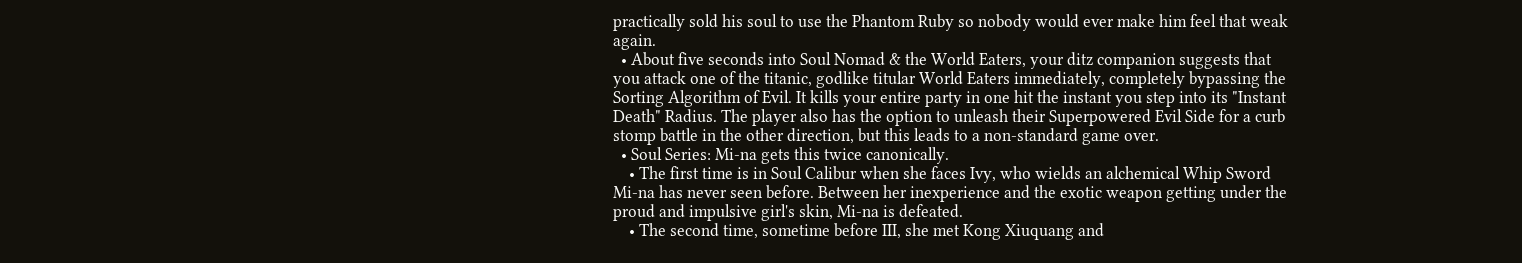practically sold his soul to use the Phantom Ruby so nobody would ever make him feel that weak again.
  • About five seconds into Soul Nomad & the World Eaters, your ditz companion suggests that you attack one of the titanic, godlike titular World Eaters immediately, completely bypassing the Sorting Algorithm of Evil. It kills your entire party in one hit the instant you step into its "Instant Death" Radius. The player also has the option to unleash their Superpowered Evil Side for a curb stomp battle in the other direction, but this leads to a non-standard game over.
  • Soul Series: Mi-na gets this twice canonically.
    • The first time is in Soul Calibur when she faces Ivy, who wields an alchemical Whip Sword Mi-na has never seen before. Between her inexperience and the exotic weapon getting under the proud and impulsive girl's skin, Mi-na is defeated.
    • The second time, sometime before III, she met Kong Xiuquang and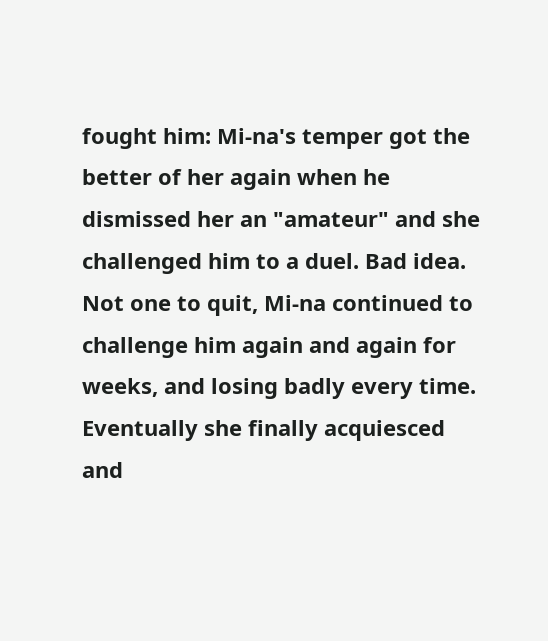fought him: Mi-na's temper got the better of her again when he dismissed her an "amateur" and she challenged him to a duel. Bad idea. Not one to quit, Mi-na continued to challenge him again and again for weeks, and losing badly every time. Eventually she finally acquiesced and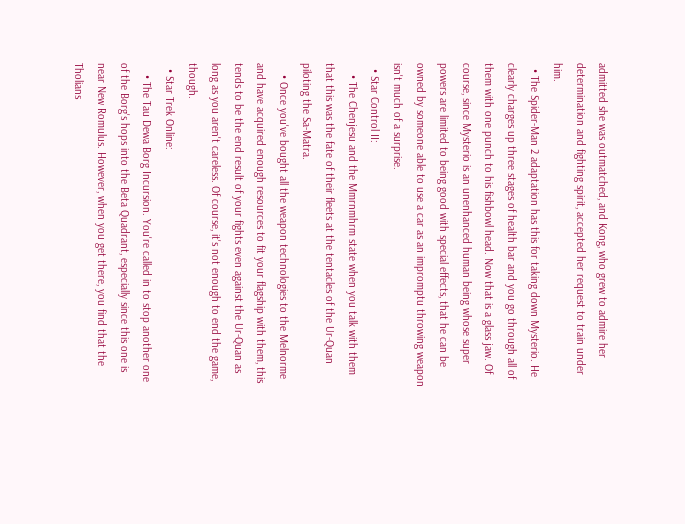admitted she was outmatched, and Kong, who grew to admire her determination and fighting spirit, accepted her request to train under him.
  • The Spider-Man 2 adaptation has this for taking down Mysterio. He clearly charges up three stages of health bar and you go through all of them with one punch to his fishbowl head. Now that is a glass jaw. Of course, since Mysterio is an unenhanced human being whose super powers are limited to being good with special effects, that he can be owned by someone able to use a car as an impromptu throwing weapon isn't much of a surprise.
  • Star Control II:
    • The Chenjesu and the Mmrnmhrm state when you talk with them that this was the fate of their fleets at the tentacles of the Ur-Quan piloting the Sa-Matra.
    • Once you've bought all the weapon technologies to the Melnorme and have acquired enough resources to fit your flagship with them, this tends to be the end result of your fights even against the Ur-Quan as long as you aren't careless. Of course, it's not enough to end the game, though.
  • Star Trek Online:
    • The Tau Dewa Borg Incursion. You're called in to stop another one of the Borg's hops into the Beta Quadrant, especially since this one is near New Romulus. However, when you get there, you find that the Tholians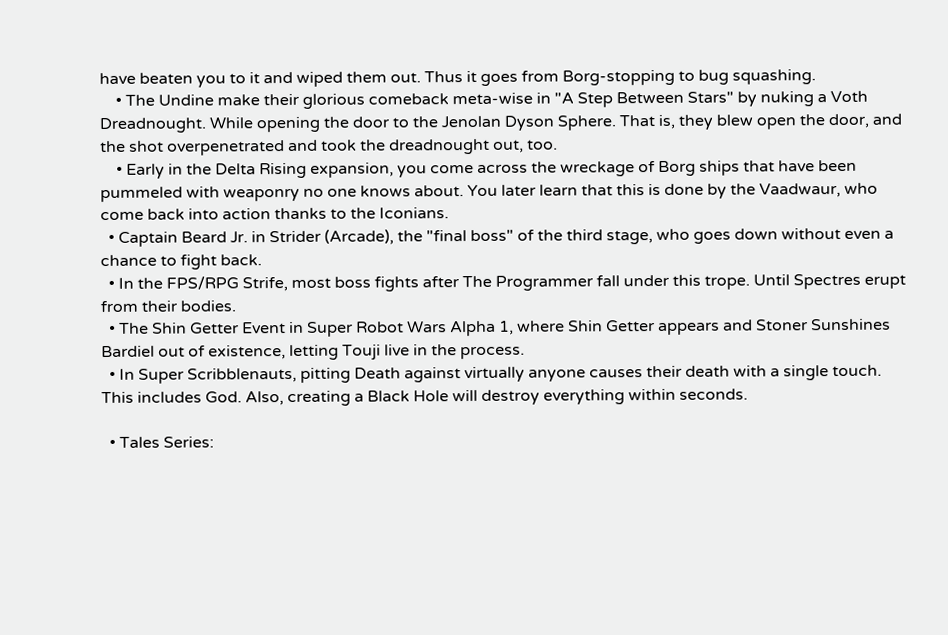have beaten you to it and wiped them out. Thus it goes from Borg-stopping to bug squashing.
    • The Undine make their glorious comeback meta-wise in "A Step Between Stars" by nuking a Voth Dreadnought. While opening the door to the Jenolan Dyson Sphere. That is, they blew open the door, and the shot overpenetrated and took the dreadnought out, too.
    • Early in the Delta Rising expansion, you come across the wreckage of Borg ships that have been pummeled with weaponry no one knows about. You later learn that this is done by the Vaadwaur, who come back into action thanks to the Iconians.
  • Captain Beard Jr. in Strider (Arcade), the "final boss" of the third stage, who goes down without even a chance to fight back.
  • In the FPS/RPG Strife, most boss fights after The Programmer fall under this trope. Until Spectres erupt from their bodies.
  • The Shin Getter Event in Super Robot Wars Alpha 1, where Shin Getter appears and Stoner Sunshines Bardiel out of existence, letting Touji live in the process.
  • In Super Scribblenauts, pitting Death against virtually anyone causes their death with a single touch. This includes God. Also, creating a Black Hole will destroy everything within seconds.

  • Tales Series: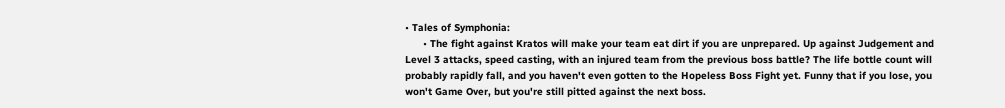• Tales of Symphonia:
      • The fight against Kratos will make your team eat dirt if you are unprepared. Up against Judgement and Level 3 attacks, speed casting, with an injured team from the previous boss battle? The life bottle count will probably rapidly fall, and you haven't even gotten to the Hopeless Boss Fight yet. Funny that if you lose, you won't Game Over, but you're still pitted against the next boss.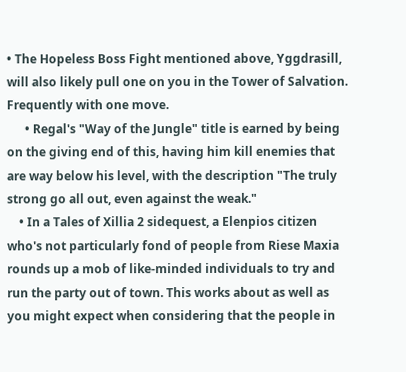• The Hopeless Boss Fight mentioned above, Yggdrasill, will also likely pull one on you in the Tower of Salvation. Frequently with one move.
      • Regal's "Way of the Jungle" title is earned by being on the giving end of this, having him kill enemies that are way below his level, with the description "The truly strong go all out, even against the weak."
    • In a Tales of Xillia 2 sidequest, a Elenpios citizen who's not particularly fond of people from Riese Maxia rounds up a mob of like-minded individuals to try and run the party out of town. This works about as well as you might expect when considering that the people in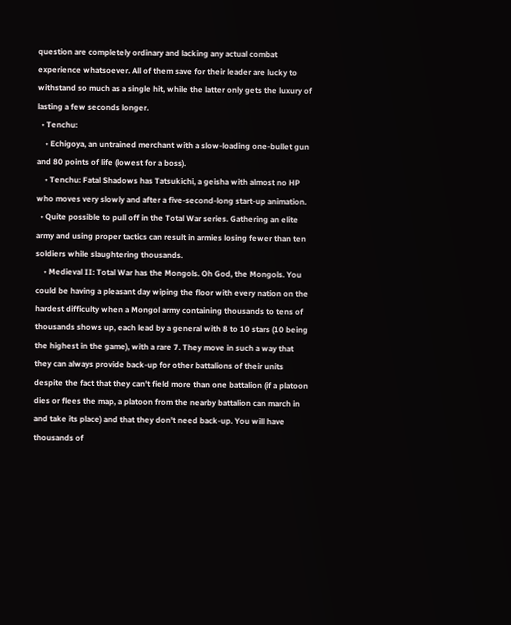question are completely ordinary and lacking any actual combat experience whatsoever. All of them save for their leader are lucky to withstand so much as a single hit, while the latter only gets the luxury of lasting a few seconds longer.
  • Tenchu:
    • Echigoya, an untrained merchant with a slow-loading one-bullet gun and 80 points of life (lowest for a boss).
    • Tenchu: Fatal Shadows has Tatsukichi, a geisha with almost no HP who moves very slowly and after a five-second-long start-up animation.
  • Quite possible to pull off in the Total War series. Gathering an elite army and using proper tactics can result in armies losing fewer than ten soldiers while slaughtering thousands.
    • Medieval II: Total War has the Mongols. Oh God, the Mongols. You could be having a pleasant day wiping the floor with every nation on the hardest difficulty when a Mongol army containing thousands to tens of thousands shows up, each lead by a general with 8 to 10 stars (10 being the highest in the game), with a rare 7. They move in such a way that they can always provide back-up for other battalions of their units despite the fact that they can't field more than one battalion (if a platoon dies or flees the map, a platoon from the nearby battalion can march in and take its place) and that they don't need back-up. You will have thousands of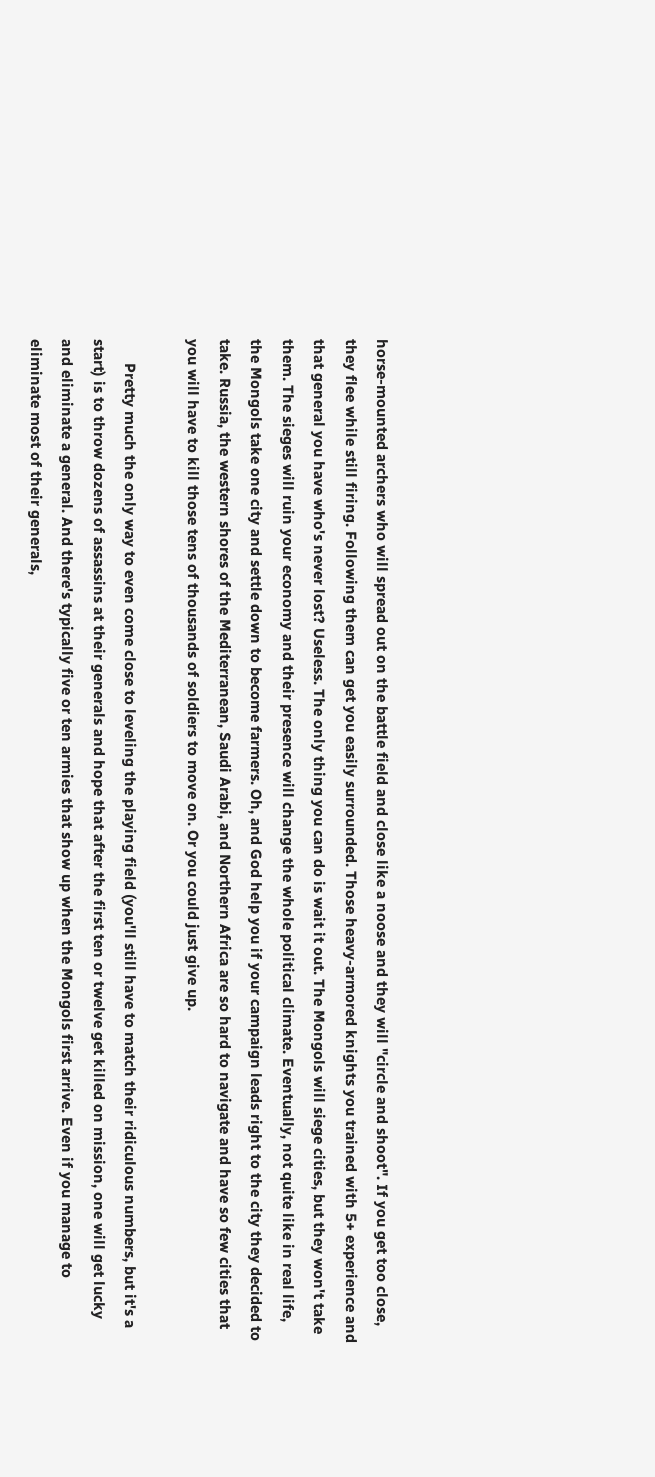horse-mounted archers who will spread out on the battle field and close like a noose and they will "circle and shoot". If you get too close, they flee while still firing. Following them can get you easily surrounded. Those heavy-armored knights you trained with 5+ experience and that general you have who's never lost? Useless. The only thing you can do is wait it out. The Mongols will siege cities, but they won't take them. The sieges will ruin your economy and their presence will change the whole political climate. Eventually, not quite like in real life, the Mongols take one city and settle down to become farmers. Oh, and God help you if your campaign leads right to the city they decided to take. Russia, the western shores of the Mediterranean, Saudi Arabi, and Northern Africa are so hard to navigate and have so few cities that you will have to kill those tens of thousands of soldiers to move on. Or you could just give up.

      Pretty much the only way to even come close to leveling the playing field (you'll still have to match their ridiculous numbers, but it's a start) is to throw dozens of assassins at their generals and hope that after the first ten or twelve get killed on mission, one will get lucky and eliminate a general. And there's typically five or ten armies that show up when the Mongols first arrive. Even if you manage to eliminate most of their generals,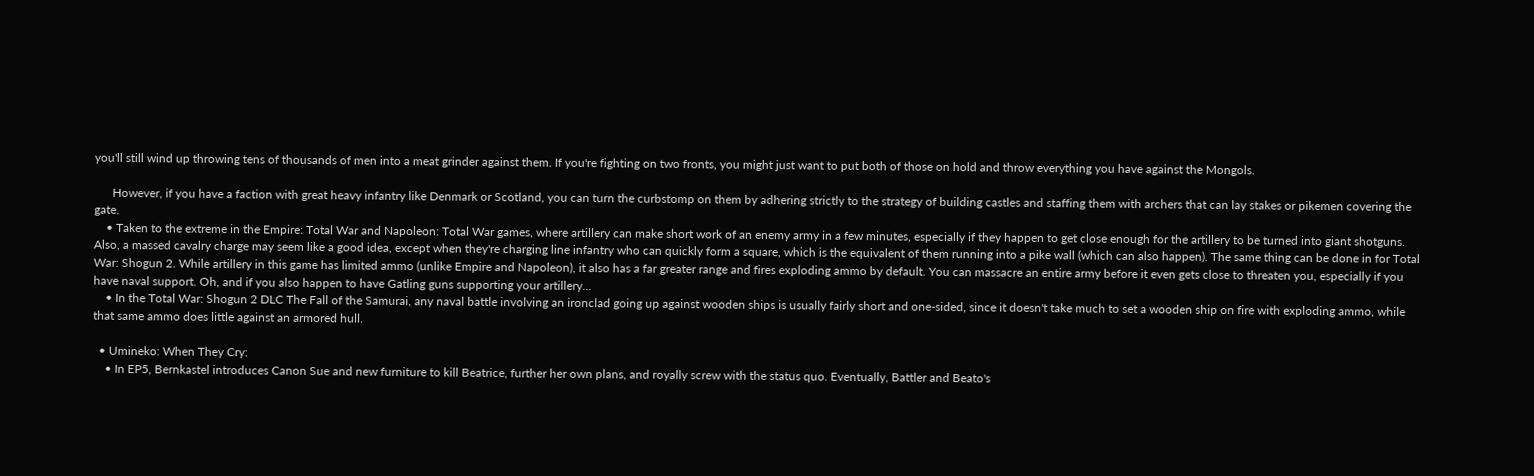you'll still wind up throwing tens of thousands of men into a meat grinder against them. If you're fighting on two fronts, you might just want to put both of those on hold and throw everything you have against the Mongols.

      However, if you have a faction with great heavy infantry like Denmark or Scotland, you can turn the curbstomp on them by adhering strictly to the strategy of building castles and staffing them with archers that can lay stakes or pikemen covering the gate.
    • Taken to the extreme in the Empire: Total War and Napoleon: Total War games, where artillery can make short work of an enemy army in a few minutes, especially if they happen to get close enough for the artillery to be turned into giant shotguns. Also, a massed cavalry charge may seem like a good idea, except when they're charging line infantry who can quickly form a square, which is the equivalent of them running into a pike wall (which can also happen). The same thing can be done in for Total War: Shogun 2. While artillery in this game has limited ammo (unlike Empire and Napoleon), it also has a far greater range and fires exploding ammo by default. You can massacre an entire army before it even gets close to threaten you, especially if you have naval support. Oh, and if you also happen to have Gatling guns supporting your artillery...
    • In the Total War: Shogun 2 DLC The Fall of the Samurai, any naval battle involving an ironclad going up against wooden ships is usually fairly short and one-sided, since it doesn't take much to set a wooden ship on fire with exploding ammo, while that same ammo does little against an armored hull.

  • Umineko: When They Cry:
    • In EP5, Bernkastel introduces Canon Sue and new furniture to kill Beatrice, further her own plans, and royally screw with the status quo. Eventually, Battler and Beato's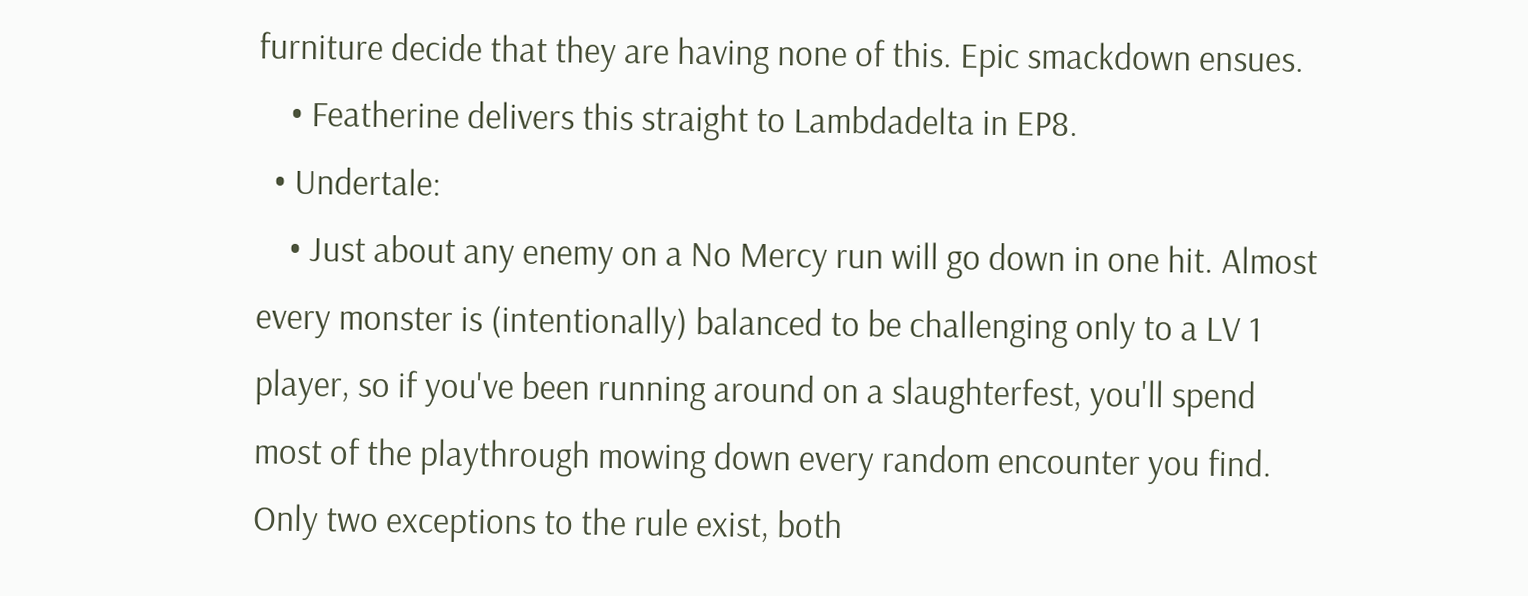furniture decide that they are having none of this. Epic smackdown ensues.
    • Featherine delivers this straight to Lambdadelta in EP8.
  • Undertale:
    • Just about any enemy on a No Mercy run will go down in one hit. Almost every monster is (intentionally) balanced to be challenging only to a LV 1 player, so if you've been running around on a slaughterfest, you'll spend most of the playthrough mowing down every random encounter you find. Only two exceptions to the rule exist, both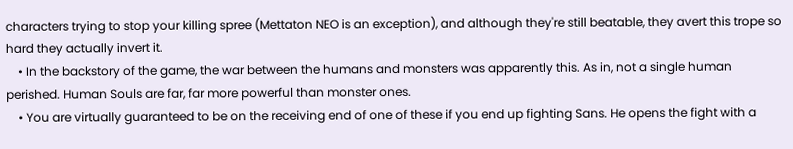characters trying to stop your killing spree (Mettaton NEO is an exception), and although they're still beatable, they avert this trope so hard they actually invert it.
    • In the backstory of the game, the war between the humans and monsters was apparently this. As in, not a single human perished. Human Souls are far, far more powerful than monster ones.
    • You are virtually guaranteed to be on the receiving end of one of these if you end up fighting Sans. He opens the fight with a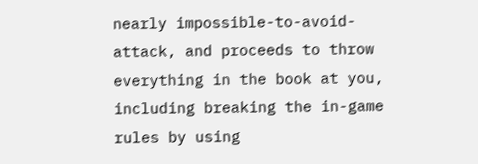nearly impossible-to-avoid-attack, and proceeds to throw everything in the book at you, including breaking the in-game rules by using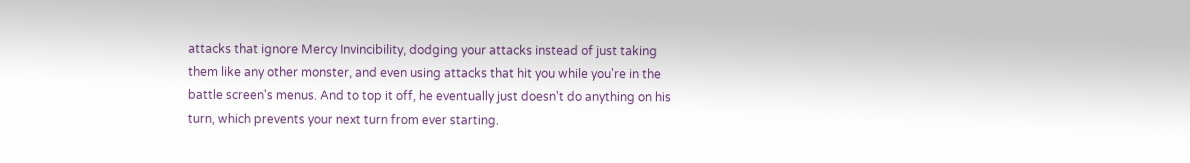attacks that ignore Mercy Invincibility, dodging your attacks instead of just taking them like any other monster, and even using attacks that hit you while you're in the battle screen's menus. And to top it off, he eventually just doesn't do anything on his turn, which prevents your next turn from ever starting.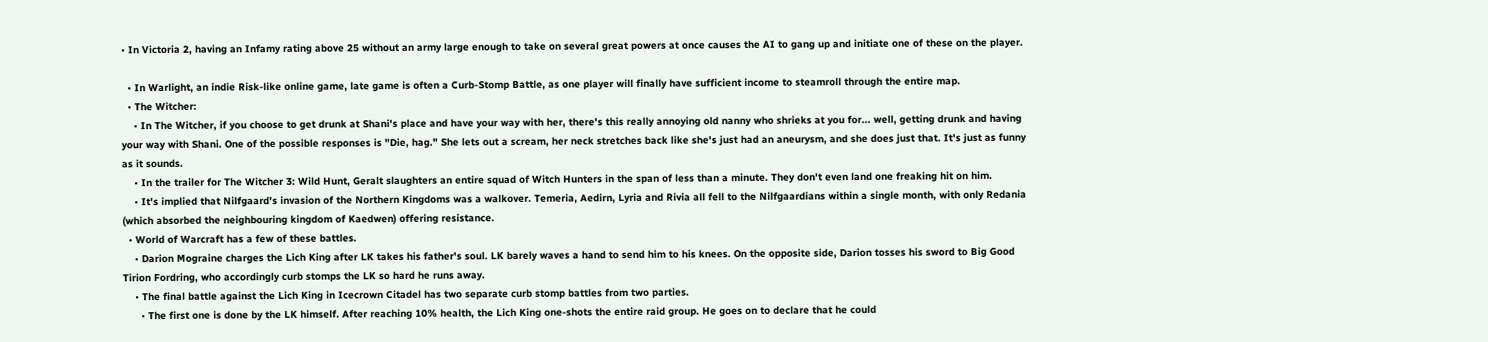• In Victoria 2, having an Infamy rating above 25 without an army large enough to take on several great powers at once causes the AI to gang up and initiate one of these on the player.

  • In Warlight, an indie Risk-like online game, late game is often a Curb-Stomp Battle, as one player will finally have sufficient income to steamroll through the entire map.
  • The Witcher:
    • In The Witcher, if you choose to get drunk at Shani's place and have your way with her, there's this really annoying old nanny who shrieks at you for... well, getting drunk and having your way with Shani. One of the possible responses is "Die, hag." She lets out a scream, her neck stretches back like she's just had an aneurysm, and she does just that. It's just as funny as it sounds.
    • In the trailer for The Witcher 3: Wild Hunt, Geralt slaughters an entire squad of Witch Hunters in the span of less than a minute. They don't even land one freaking hit on him.
    • It's implied that Nilfgaard's invasion of the Northern Kingdoms was a walkover. Temeria, Aedirn, Lyria and Rivia all fell to the Nilfgaardians within a single month, with only Redania (which absorbed the neighbouring kingdom of Kaedwen) offering resistance.
  • World of Warcraft has a few of these battles.
    • Darion Mograine charges the Lich King after LK takes his father's soul. LK barely waves a hand to send him to his knees. On the opposite side, Darion tosses his sword to Big Good Tirion Fordring, who accordingly curb stomps the LK so hard he runs away.
    • The final battle against the Lich King in Icecrown Citadel has two separate curb stomp battles from two parties.
      • The first one is done by the LK himself. After reaching 10% health, the Lich King one-shots the entire raid group. He goes on to declare that he could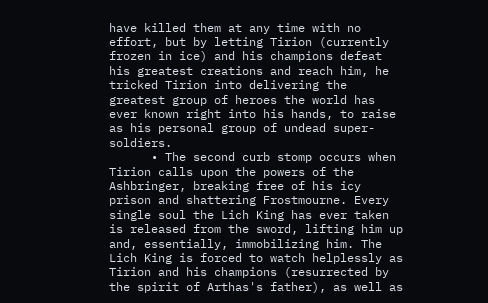have killed them at any time with no effort, but by letting Tirion (currently frozen in ice) and his champions defeat his greatest creations and reach him, he tricked Tirion into delivering the greatest group of heroes the world has ever known right into his hands, to raise as his personal group of undead super-soldiers.
      • The second curb stomp occurs when Tirion calls upon the powers of the Ashbringer, breaking free of his icy prison and shattering Frostmourne. Every single soul the Lich King has ever taken is released from the sword, lifting him up and, essentially, immobilizing him. The Lich King is forced to watch helplessly as Tirion and his champions (resurrected by the spirit of Arthas's father), as well as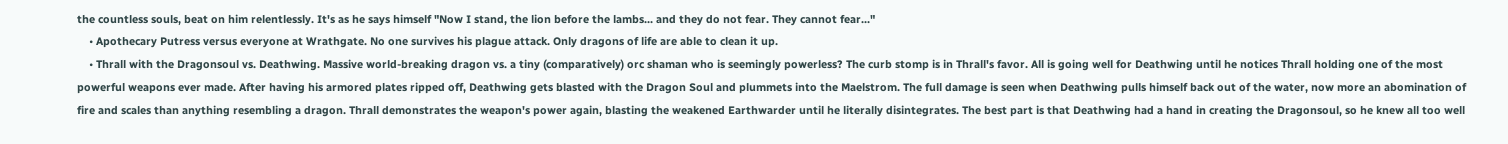the countless souls, beat on him relentlessly. It's as he says himself "Now I stand, the lion before the lambs... and they do not fear. They cannot fear..."
    • Apothecary Putress versus everyone at Wrathgate. No one survives his plague attack. Only dragons of life are able to clean it up.
    • Thrall with the Dragonsoul vs. Deathwing. Massive world-breaking dragon vs. a tiny (comparatively) orc shaman who is seemingly powerless? The curb stomp is in Thrall's favor. All is going well for Deathwing until he notices Thrall holding one of the most powerful weapons ever made. After having his armored plates ripped off, Deathwing gets blasted with the Dragon Soul and plummets into the Maelstrom. The full damage is seen when Deathwing pulls himself back out of the water, now more an abomination of fire and scales than anything resembling a dragon. Thrall demonstrates the weapon's power again, blasting the weakened Earthwarder until he literally disintegrates. The best part is that Deathwing had a hand in creating the Dragonsoul, so he knew all too well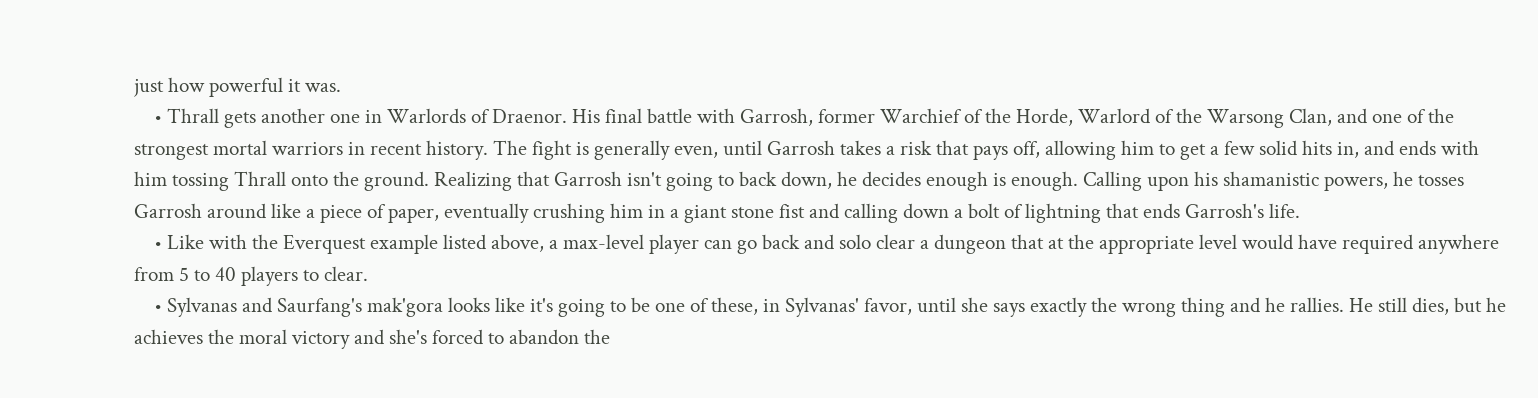just how powerful it was.
    • Thrall gets another one in Warlords of Draenor. His final battle with Garrosh, former Warchief of the Horde, Warlord of the Warsong Clan, and one of the strongest mortal warriors in recent history. The fight is generally even, until Garrosh takes a risk that pays off, allowing him to get a few solid hits in, and ends with him tossing Thrall onto the ground. Realizing that Garrosh isn't going to back down, he decides enough is enough. Calling upon his shamanistic powers, he tosses Garrosh around like a piece of paper, eventually crushing him in a giant stone fist and calling down a bolt of lightning that ends Garrosh's life.
    • Like with the Everquest example listed above, a max-level player can go back and solo clear a dungeon that at the appropriate level would have required anywhere from 5 to 40 players to clear.
    • Sylvanas and Saurfang's mak'gora looks like it's going to be one of these, in Sylvanas' favor, until she says exactly the wrong thing and he rallies. He still dies, but he achieves the moral victory and she's forced to abandon the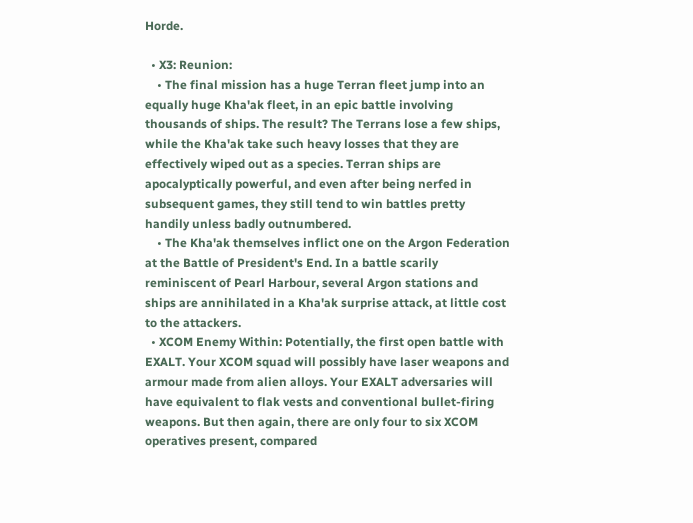Horde.

  • X3: Reunion:
    • The final mission has a huge Terran fleet jump into an equally huge Kha'ak fleet, in an epic battle involving thousands of ships. The result? The Terrans lose a few ships, while the Kha'ak take such heavy losses that they are effectively wiped out as a species. Terran ships are apocalyptically powerful, and even after being nerfed in subsequent games, they still tend to win battles pretty handily unless badly outnumbered.
    • The Kha'ak themselves inflict one on the Argon Federation at the Battle of President's End. In a battle scarily reminiscent of Pearl Harbour, several Argon stations and ships are annihilated in a Kha'ak surprise attack, at little cost to the attackers.
  • XCOM Enemy Within: Potentially, the first open battle with EXALT. Your XCOM squad will possibly have laser weapons and armour made from alien alloys. Your EXALT adversaries will have equivalent to flak vests and conventional bullet-firing weapons. But then again, there are only four to six XCOM operatives present, compared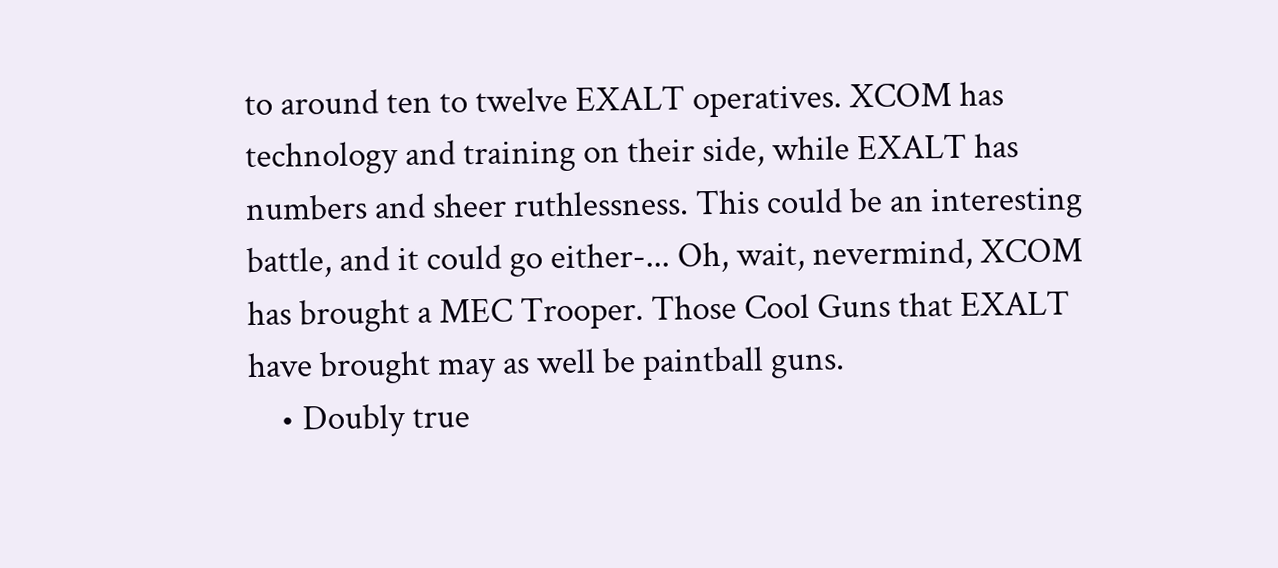to around ten to twelve EXALT operatives. XCOM has technology and training on their side, while EXALT has numbers and sheer ruthlessness. This could be an interesting battle, and it could go either-... Oh, wait, nevermind, XCOM has brought a MEC Trooper. Those Cool Guns that EXALT have brought may as well be paintball guns.
    • Doubly true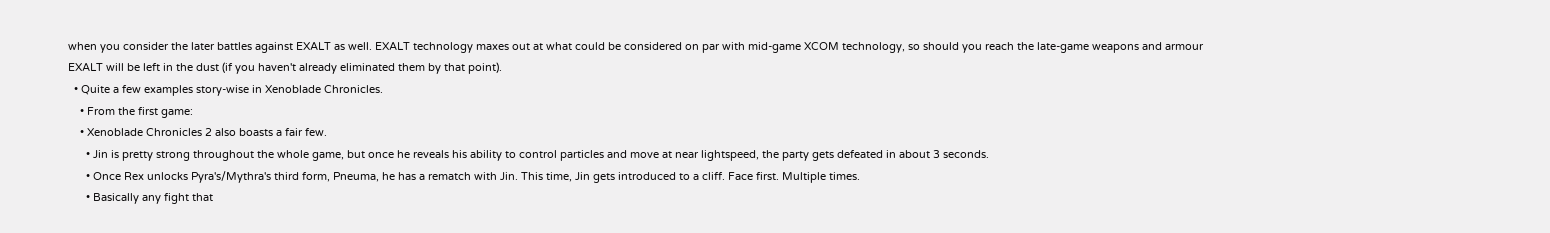when you consider the later battles against EXALT as well. EXALT technology maxes out at what could be considered on par with mid-game XCOM technology, so should you reach the late-game weapons and armour EXALT will be left in the dust (if you haven't already eliminated them by that point).
  • Quite a few examples story-wise in Xenoblade Chronicles.
    • From the first game:
    • Xenoblade Chronicles 2 also boasts a fair few.
      • Jin is pretty strong throughout the whole game, but once he reveals his ability to control particles and move at near lightspeed, the party gets defeated in about 3 seconds.
      • Once Rex unlocks Pyra's/Mythra's third form, Pneuma, he has a rematch with Jin. This time, Jin gets introduced to a cliff. Face first. Multiple times.
      • Basically any fight that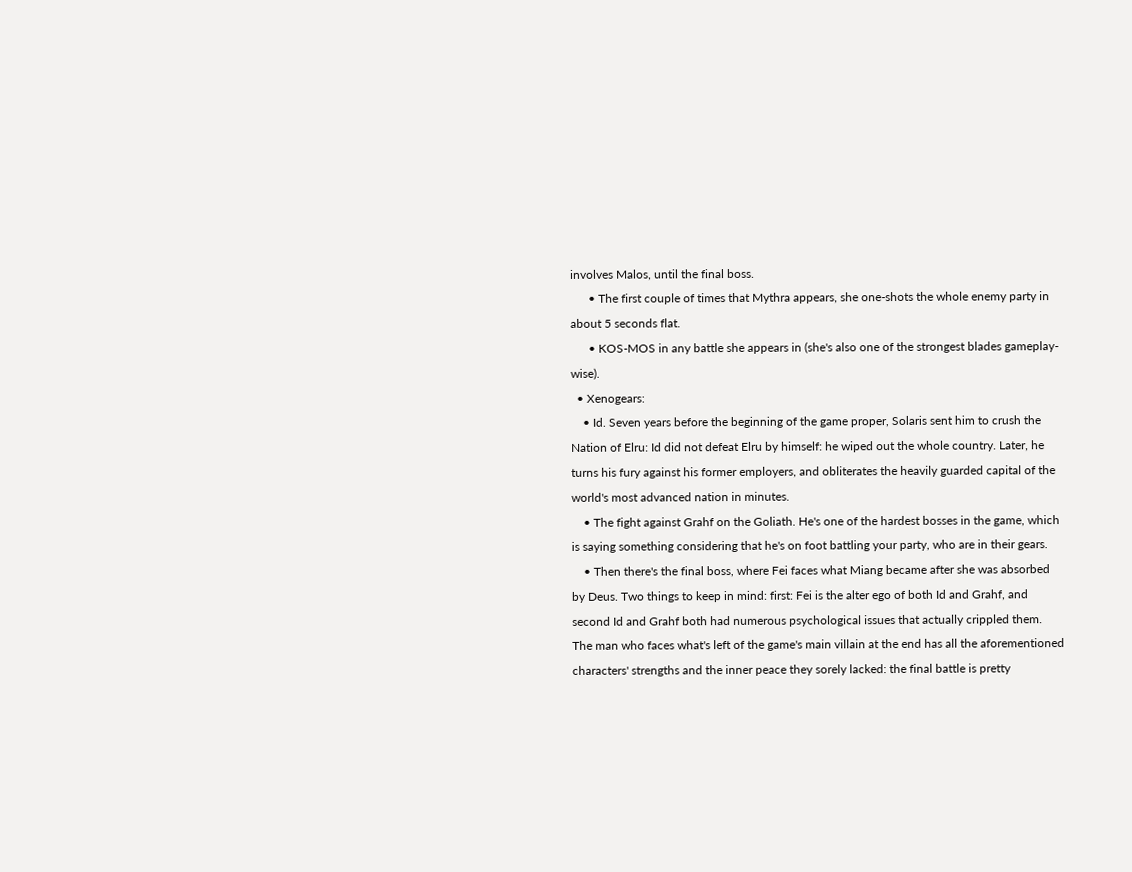involves Malos, until the final boss.
      • The first couple of times that Mythra appears, she one-shots the whole enemy party in about 5 seconds flat.
      • KOS-MOS in any battle she appears in (she's also one of the strongest blades gameplay-wise).
  • Xenogears:
    • Id. Seven years before the beginning of the game proper, Solaris sent him to crush the Nation of Elru: Id did not defeat Elru by himself: he wiped out the whole country. Later, he turns his fury against his former employers, and obliterates the heavily guarded capital of the world's most advanced nation in minutes.
    • The fight against Grahf on the Goliath. He's one of the hardest bosses in the game, which is saying something considering that he's on foot battling your party, who are in their gears.
    • Then there's the final boss, where Fei faces what Miang became after she was absorbed by Deus. Two things to keep in mind: first: Fei is the alter ego of both Id and Grahf, and second Id and Grahf both had numerous psychological issues that actually crippled them. The man who faces what's left of the game's main villain at the end has all the aforementioned characters' strengths and the inner peace they sorely lacked: the final battle is pretty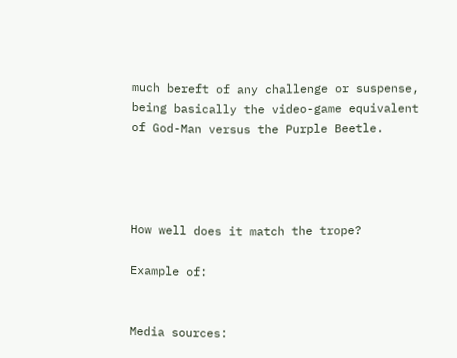much bereft of any challenge or suspense, being basically the video-game equivalent of God-Man versus the Purple Beetle.




How well does it match the trope?

Example of:


Media sources: